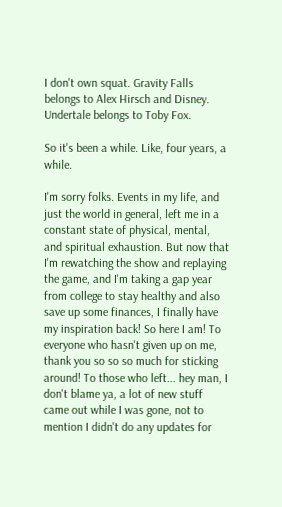I don't own squat. Gravity Falls belongs to Alex Hirsch and Disney. Undertale belongs to Toby Fox.

So it's been a while. Like, four years, a while.

I'm sorry folks. Events in my life, and just the world in general, left me in a constant state of physical, mental, and spiritual exhaustion. But now that I'm rewatching the show and replaying the game, and I'm taking a gap year from college to stay healthy and also save up some finances, I finally have my inspiration back! So here I am! To everyone who hasn't given up on me, thank you so so so much for sticking around! To those who left... hey man, I don't blame ya, a lot of new stuff came out while I was gone, not to mention I didn't do any updates for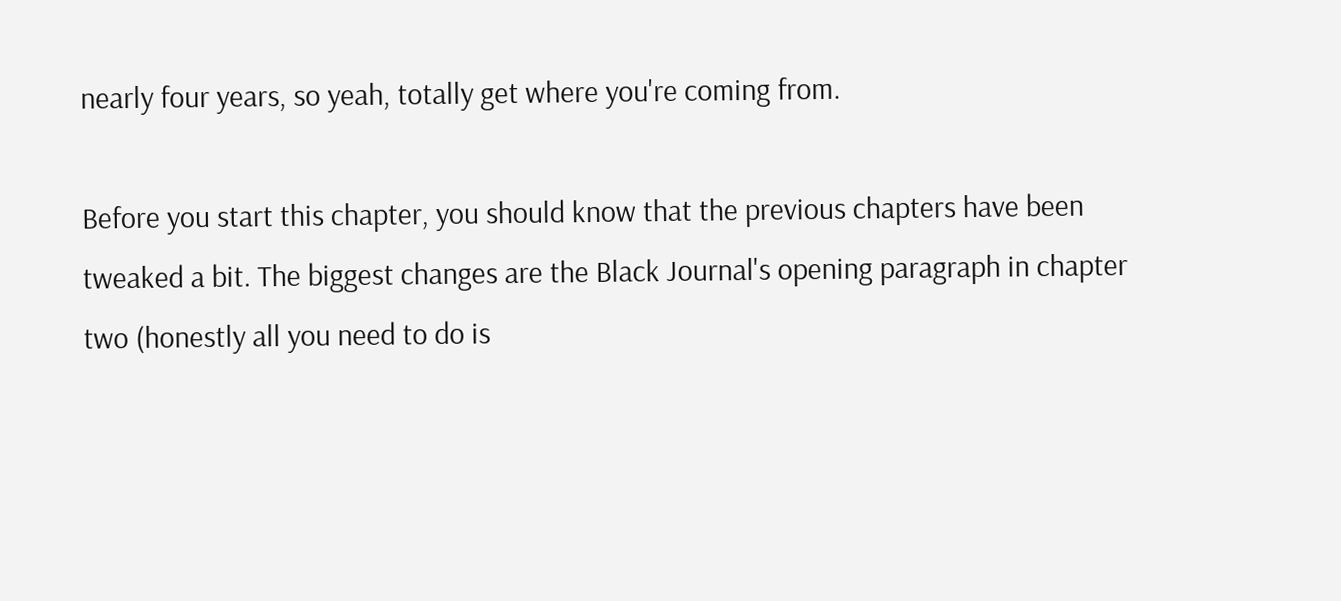nearly four years, so yeah, totally get where you're coming from.

Before you start this chapter, you should know that the previous chapters have been tweaked a bit. The biggest changes are the Black Journal's opening paragraph in chapter two (honestly all you need to do is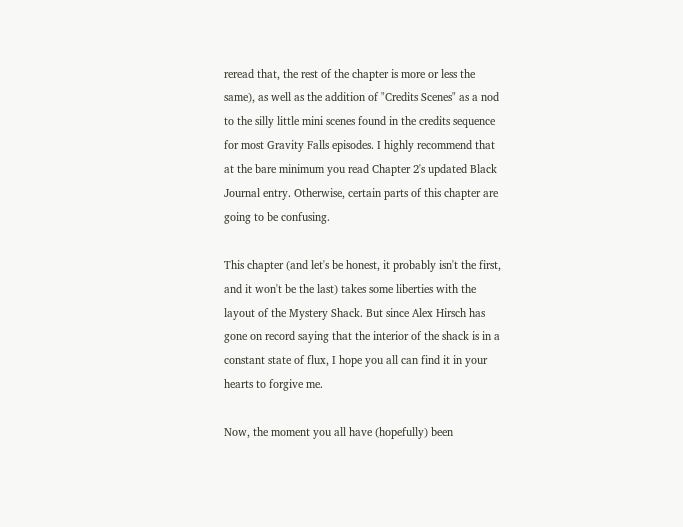reread that, the rest of the chapter is more or less the same), as well as the addition of "Credits Scenes" as a nod to the silly little mini scenes found in the credits sequence for most Gravity Falls episodes. I highly recommend that at the bare minimum you read Chapter 2's updated Black Journal entry. Otherwise, certain parts of this chapter are going to be confusing.

This chapter (and let's be honest, it probably isn't the first, and it won't be the last) takes some liberties with the layout of the Mystery Shack. But since Alex Hirsch has gone on record saying that the interior of the shack is in a constant state of flux, I hope you all can find it in your hearts to forgive me.

Now, the moment you all have (hopefully) been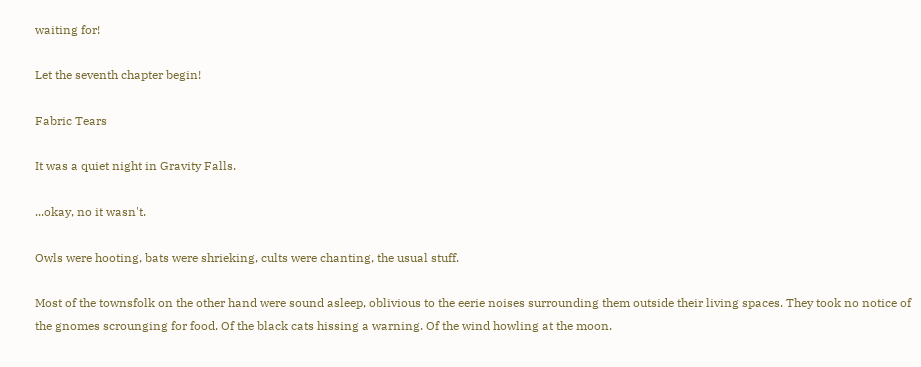waiting for!

Let the seventh chapter begin!

Fabric Tears

It was a quiet night in Gravity Falls.

...okay, no it wasn't.

Owls were hooting, bats were shrieking, cults were chanting, the usual stuff.

Most of the townsfolk on the other hand were sound asleep, oblivious to the eerie noises surrounding them outside their living spaces. They took no notice of the gnomes scrounging for food. Of the black cats hissing a warning. Of the wind howling at the moon.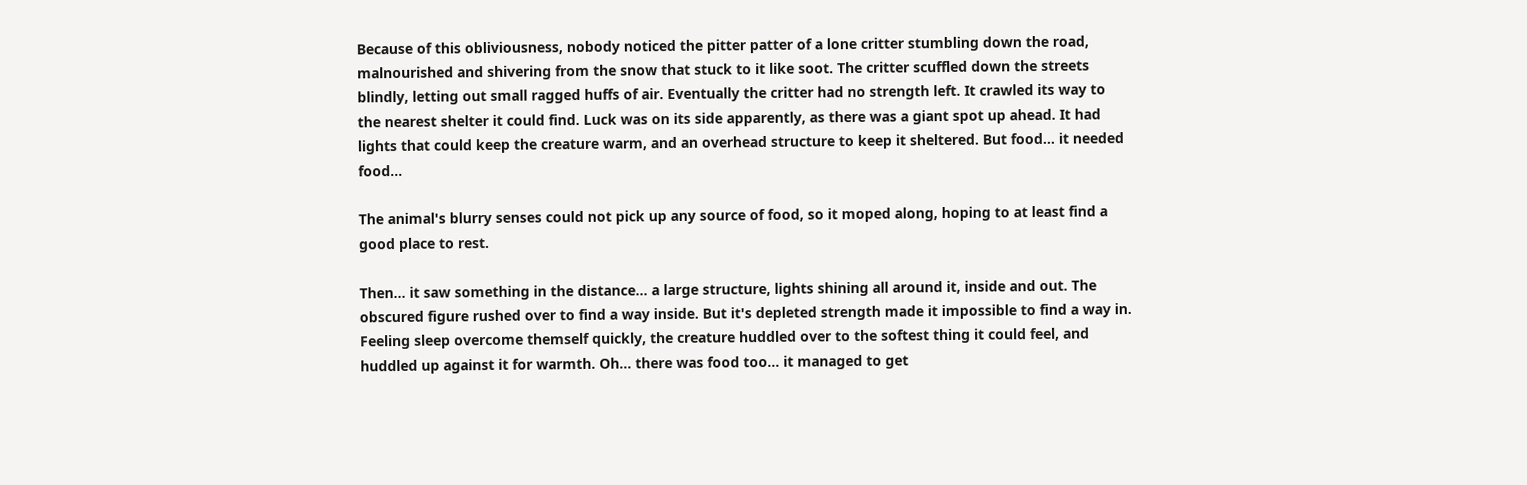Because of this obliviousness, nobody noticed the pitter patter of a lone critter stumbling down the road, malnourished and shivering from the snow that stuck to it like soot. The critter scuffled down the streets blindly, letting out small ragged huffs of air. Eventually the critter had no strength left. It crawled its way to the nearest shelter it could find. Luck was on its side apparently, as there was a giant spot up ahead. It had lights that could keep the creature warm, and an overhead structure to keep it sheltered. But food... it needed food...

The animal's blurry senses could not pick up any source of food, so it moped along, hoping to at least find a good place to rest.

Then... it saw something in the distance... a large structure, lights shining all around it, inside and out. The obscured figure rushed over to find a way inside. But it's depleted strength made it impossible to find a way in. Feeling sleep overcome themself quickly, the creature huddled over to the softest thing it could feel, and huddled up against it for warmth. Oh... there was food too... it managed to get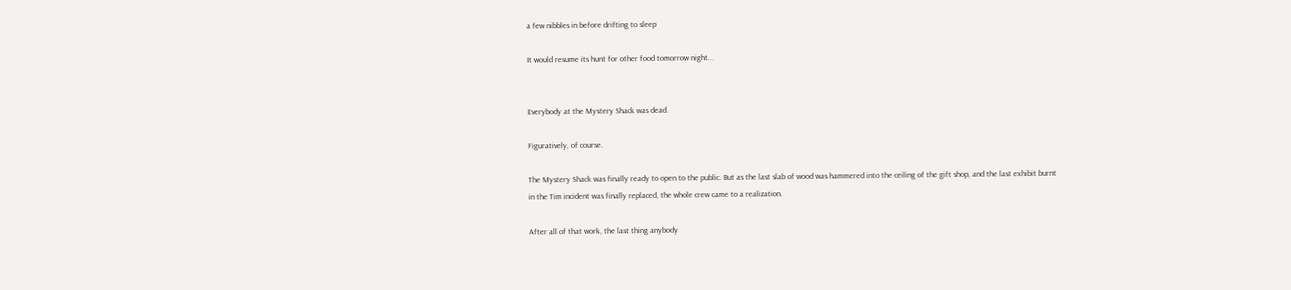a few nibbles in before drifting to sleep

It would resume its hunt for other food tomorrow night...


Everybody at the Mystery Shack was dead.

Figuratively, of course.

The Mystery Shack was finally ready to open to the public. But as the last slab of wood was hammered into the ceiling of the gift shop, and the last exhibit burnt in the Tim incident was finally replaced, the whole crew came to a realization.

After all of that work, the last thing anybody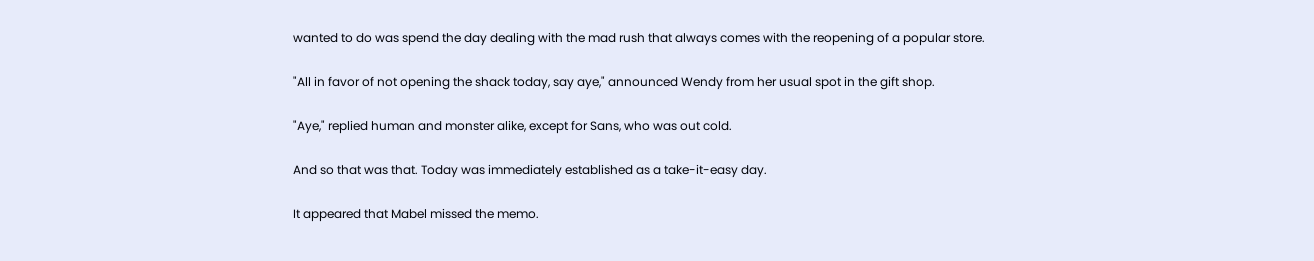wanted to do was spend the day dealing with the mad rush that always comes with the reopening of a popular store.

"All in favor of not opening the shack today, say aye," announced Wendy from her usual spot in the gift shop.

"Aye," replied human and monster alike, except for Sans, who was out cold.

And so that was that. Today was immediately established as a take-it-easy day.

It appeared that Mabel missed the memo.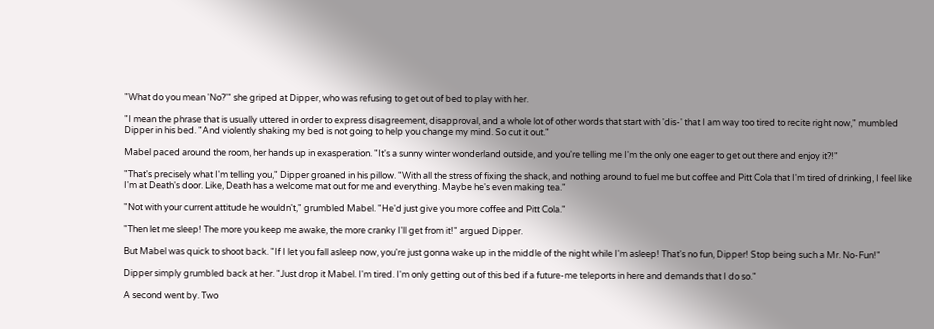"What do you mean 'No?'" she griped at Dipper, who was refusing to get out of bed to play with her.

"I mean the phrase that is usually uttered in order to express disagreement, disapproval, and a whole lot of other words that start with 'dis-' that I am way too tired to recite right now," mumbled Dipper in his bed. "And violently shaking my bed is not going to help you change my mind. So cut it out."

Mabel paced around the room, her hands up in exasperation. "It's a sunny winter wonderland outside, and you're telling me I'm the only one eager to get out there and enjoy it?!"

"That's precisely what I'm telling you," Dipper groaned in his pillow. "With all the stress of fixing the shack, and nothing around to fuel me but coffee and Pitt Cola that I'm tired of drinking, I feel like I'm at Death's door. Like, Death has a welcome mat out for me and everything. Maybe he's even making tea."

"Not with your current attitude he wouldn't," grumbled Mabel. "He'd just give you more coffee and Pitt Cola."

"Then let me sleep! The more you keep me awake, the more cranky I'll get from it!" argued Dipper.

But Mabel was quick to shoot back. "If I let you fall asleep now, you're just gonna wake up in the middle of the night while I'm asleep! That's no fun, Dipper! Stop being such a Mr. No-Fun!"

Dipper simply grumbled back at her. "Just drop it Mabel. I'm tired. I'm only getting out of this bed if a future-me teleports in here and demands that I do so."

A second went by. Two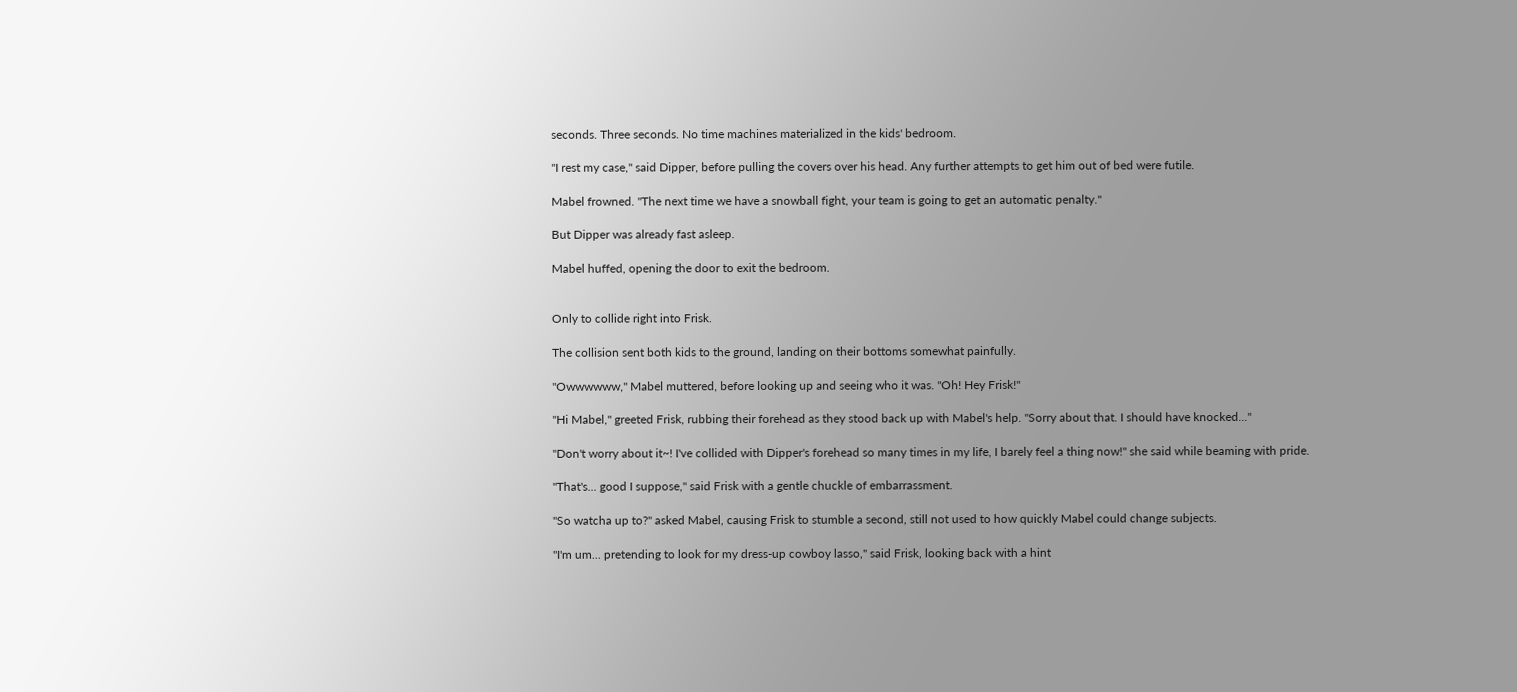seconds. Three seconds. No time machines materialized in the kids' bedroom.

"I rest my case," said Dipper, before pulling the covers over his head. Any further attempts to get him out of bed were futile.

Mabel frowned. "The next time we have a snowball fight, your team is going to get an automatic penalty."

But Dipper was already fast asleep.

Mabel huffed, opening the door to exit the bedroom.


Only to collide right into Frisk.

The collision sent both kids to the ground, landing on their bottoms somewhat painfully.

"Owwwwww," Mabel muttered, before looking up and seeing who it was. "Oh! Hey Frisk!"

"Hi Mabel," greeted Frisk, rubbing their forehead as they stood back up with Mabel's help. "Sorry about that. I should have knocked..."

"Don't worry about it~! I've collided with Dipper's forehead so many times in my life, I barely feel a thing now!" she said while beaming with pride.

"That's... good I suppose," said Frisk with a gentle chuckle of embarrassment.

"So watcha up to?" asked Mabel, causing Frisk to stumble a second, still not used to how quickly Mabel could change subjects.

"I'm um... pretending to look for my dress-up cowboy lasso," said Frisk, looking back with a hint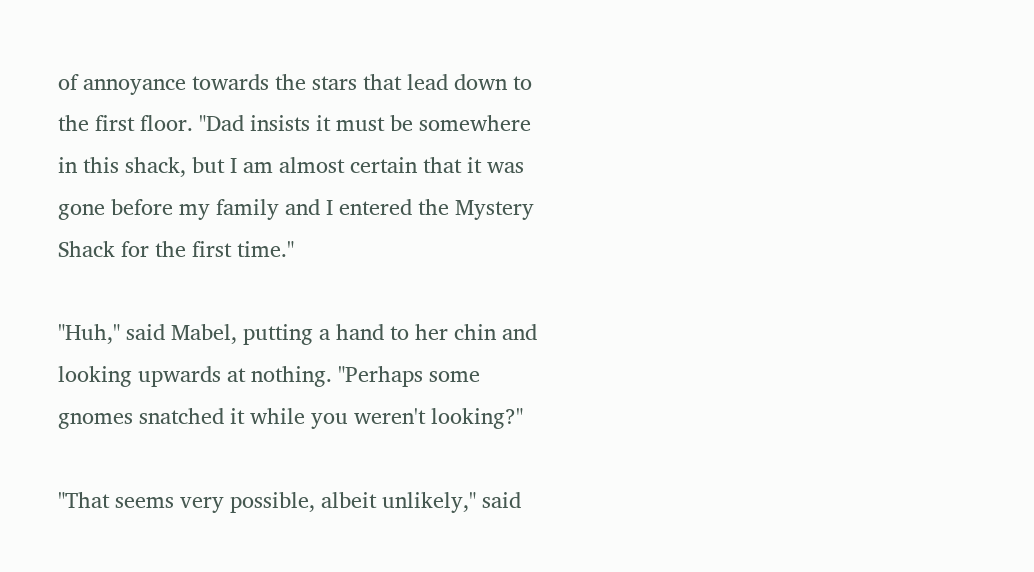of annoyance towards the stars that lead down to the first floor. "Dad insists it must be somewhere in this shack, but I am almost certain that it was gone before my family and I entered the Mystery Shack for the first time."

"Huh," said Mabel, putting a hand to her chin and looking upwards at nothing. "Perhaps some gnomes snatched it while you weren't looking?"

"That seems very possible, albeit unlikely," said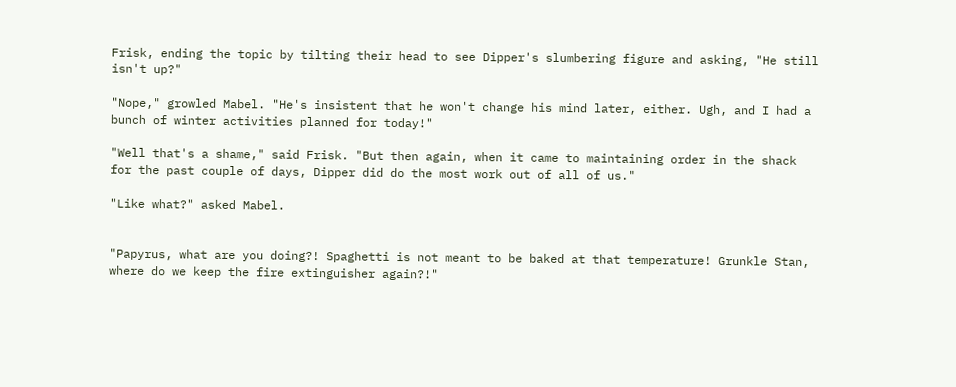Frisk, ending the topic by tilting their head to see Dipper's slumbering figure and asking, "He still isn't up?"

"Nope," growled Mabel. "He's insistent that he won't change his mind later, either. Ugh, and I had a bunch of winter activities planned for today!"

"Well that's a shame," said Frisk. "But then again, when it came to maintaining order in the shack for the past couple of days, Dipper did do the most work out of all of us."

"Like what?" asked Mabel.


"Papyrus, what are you doing?! Spaghetti is not meant to be baked at that temperature! Grunkle Stan, where do we keep the fire extinguisher again?!"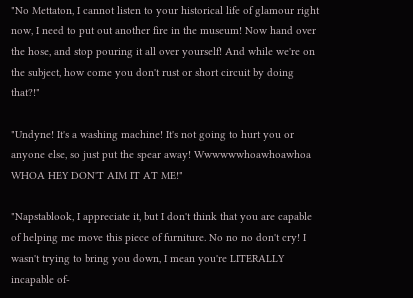"No Mettaton, I cannot listen to your historical life of glamour right now, I need to put out another fire in the museum! Now hand over the hose, and stop pouring it all over yourself! And while we're on the subject, how come you don't rust or short circuit by doing that?!"

"Undyne! It's a washing machine! It's not going to hurt you or anyone else, so just put the spear away! Wwwwwwhoawhoawhoa WHOA HEY DON'T AIM IT AT ME!"

"Napstablook, I appreciate it, but I don't think that you are capable of helping me move this piece of furniture. No no no don't cry! I wasn't trying to bring you down, I mean you're LITERALLY incapable of-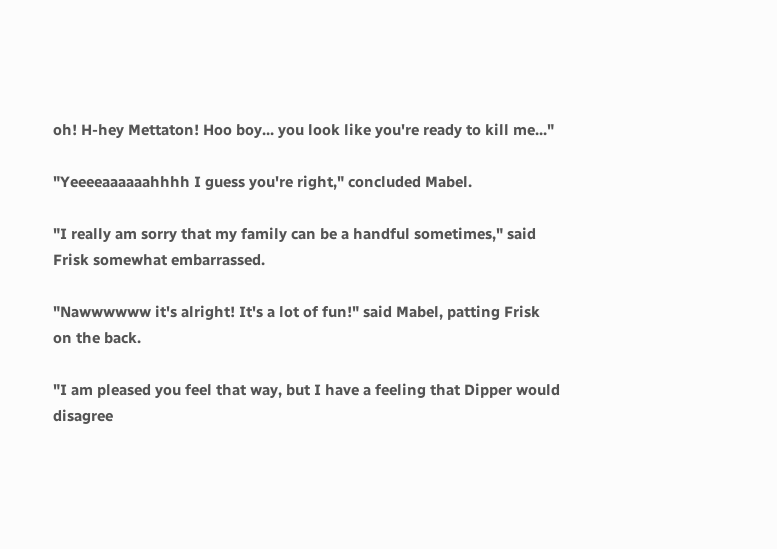oh! H-hey Mettaton! Hoo boy... you look like you're ready to kill me..."

"Yeeeeaaaaaahhhh I guess you're right," concluded Mabel.

"I really am sorry that my family can be a handful sometimes," said Frisk somewhat embarrassed.

"Nawwwwww it's alright! It's a lot of fun!" said Mabel, patting Frisk on the back.

"I am pleased you feel that way, but I have a feeling that Dipper would disagree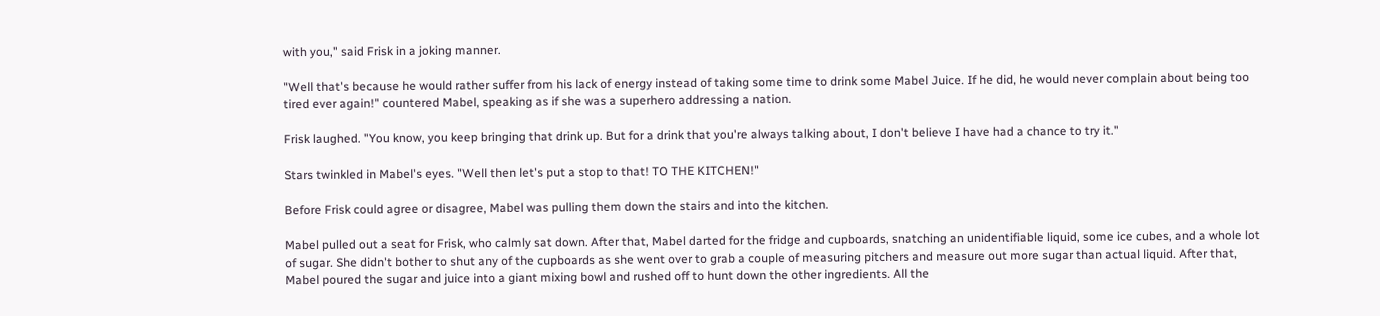with you," said Frisk in a joking manner.

"Well that's because he would rather suffer from his lack of energy instead of taking some time to drink some Mabel Juice. If he did, he would never complain about being too tired ever again!" countered Mabel, speaking as if she was a superhero addressing a nation.

Frisk laughed. "You know, you keep bringing that drink up. But for a drink that you're always talking about, I don't believe I have had a chance to try it."

Stars twinkled in Mabel's eyes. "Well then let's put a stop to that! TO THE KITCHEN!"

Before Frisk could agree or disagree, Mabel was pulling them down the stairs and into the kitchen.

Mabel pulled out a seat for Frisk, who calmly sat down. After that, Mabel darted for the fridge and cupboards, snatching an unidentifiable liquid, some ice cubes, and a whole lot of sugar. She didn't bother to shut any of the cupboards as she went over to grab a couple of measuring pitchers and measure out more sugar than actual liquid. After that, Mabel poured the sugar and juice into a giant mixing bowl and rushed off to hunt down the other ingredients. All the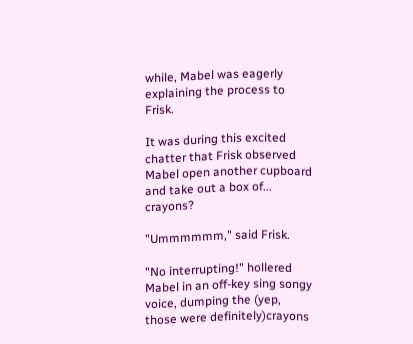while, Mabel was eagerly explaining the process to Frisk.

It was during this excited chatter that Frisk observed Mabel open another cupboard and take out a box of... crayons?

"Ummmmmm," said Frisk.

"No interrupting!" hollered Mabel in an off-key sing songy voice, dumping the (yep, those were definitely)crayons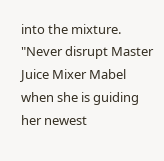into the mixture. "Never disrupt Master Juice Mixer Mabel when she is guiding her newest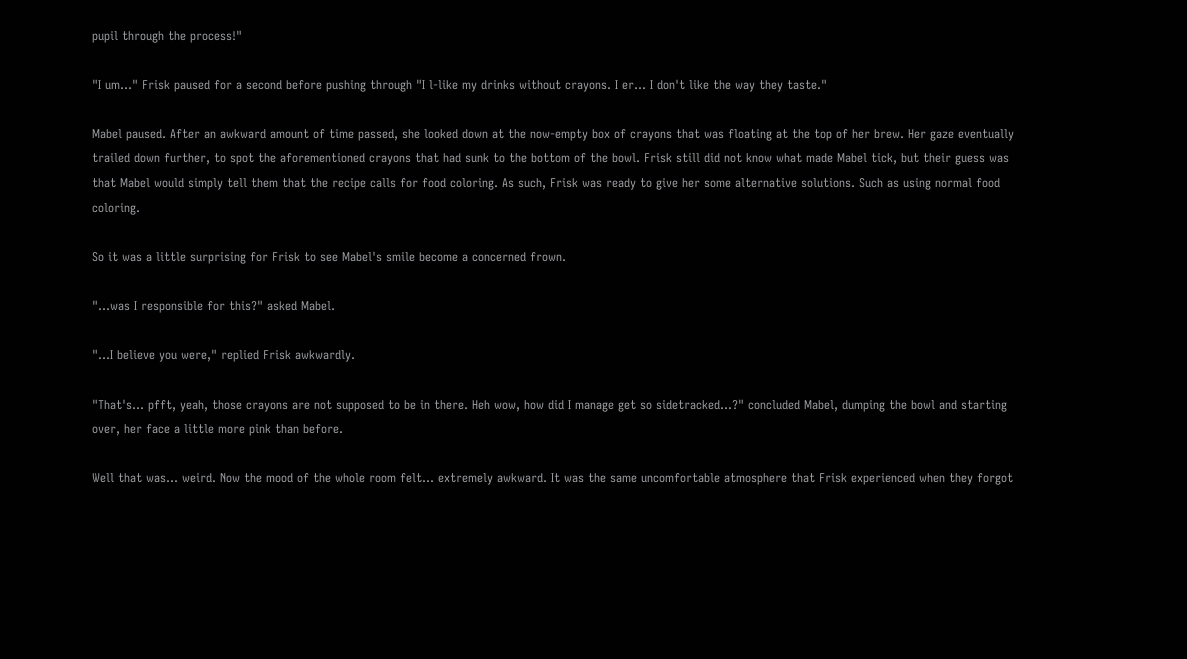pupil through the process!"

"I um..." Frisk paused for a second before pushing through "I l-like my drinks without crayons. I er... I don't like the way they taste."

Mabel paused. After an awkward amount of time passed, she looked down at the now-empty box of crayons that was floating at the top of her brew. Her gaze eventually trailed down further, to spot the aforementioned crayons that had sunk to the bottom of the bowl. Frisk still did not know what made Mabel tick, but their guess was that Mabel would simply tell them that the recipe calls for food coloring. As such, Frisk was ready to give her some alternative solutions. Such as using normal food coloring.

So it was a little surprising for Frisk to see Mabel's smile become a concerned frown.

"...was I responsible for this?" asked Mabel.

"...I believe you were," replied Frisk awkwardly.

"That's... pfft, yeah, those crayons are not supposed to be in there. Heh wow, how did I manage get so sidetracked...?" concluded Mabel, dumping the bowl and starting over, her face a little more pink than before.

Well that was... weird. Now the mood of the whole room felt... extremely awkward. It was the same uncomfortable atmosphere that Frisk experienced when they forgot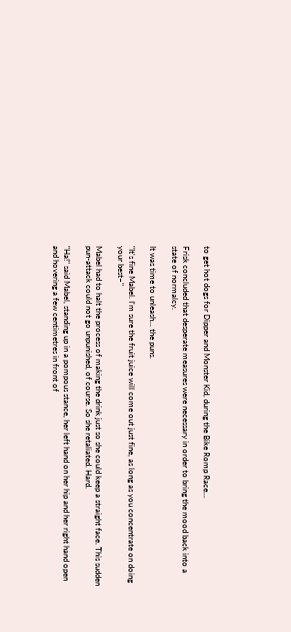to get hot dogs for Dipper and Monster Kid, during the Bike Romp Race...

Frisk concluded that desperate measures were necessary in order to bring the mood back into a state of normalcy.

It was time to unleash... the puns.

"It's fine Mabel. I'm sure the fruit juice will come out just fine, as long as you concentrate on doing your best~"

Mabel had to halt the process of making the drink just so she could keep a straight face. This sudden pun-attack could not go unpunished, of course. So she retaliated. Hard.

"Ha!" said Mabel, standing up in a pompous stance, her left hand on her hip and her right hand open and hovering a few centimetres in front of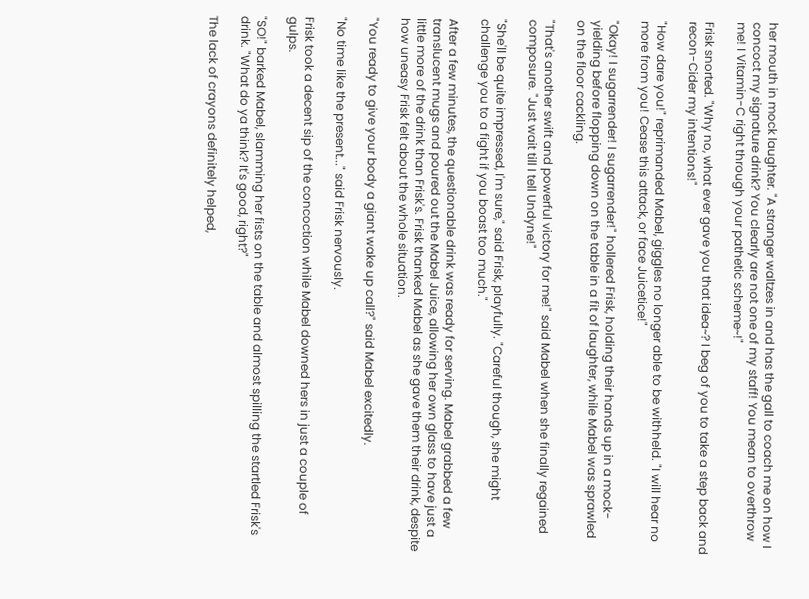her mouth in mock laughter. "A stranger waltzes in and has the gall to coach me on how I concoct my signature drink? You clearly are not one of my staff! You mean to overthrow me! I Vitamin-C right through your pathetic scheme~!"

Frisk snorted. "Why no, what ever gave you that idea~? I beg of you to take a step back and recon-Cider my intentions!"

"How dare you!" reprimanded Mabel, giggles no longer able to be withheld. "I will hear no more from you! Cease this attack, or face Juicetice!"

"Okay! I sugarrender! I sugarrender!" hollered Frisk, holding their hands up in a mock-yielding before flopping down on the table in a fit of laughter, while Mabel was sprawled on the floor cackling.

"That's another swift and powerful victory for me!" said Mabel when she finally regained composure. "Just wait till I tell Undyne!"

"She'll be quite impressed, I'm sure," said Frisk, playfully. "Careful though, she might challenge you to a fight if you boast too much."

After a few minutes, the questionable drink was ready for serving. Mabel grabbed a few translucent mugs and poured out the Mabel Juice, allowing her own glass to have just a little more of the drink than Frisk's. Frisk thanked Mabel as she gave them their drink, despite how uneasy Frisk felt about the whole situation.

"You ready to give your body a giant wake up call?" said Mabel excitedly.

"No time like the present..." said Frisk nervously.

Frisk took a decent sip of the concoction while Mabel downed hers in just a couple of gulps.

"SO!" barked Mabel, slamming her fists on the table and almost spilling the startled Frisk's drink. "What do ya think? It's good, right?"

The lack of crayons definitely helped,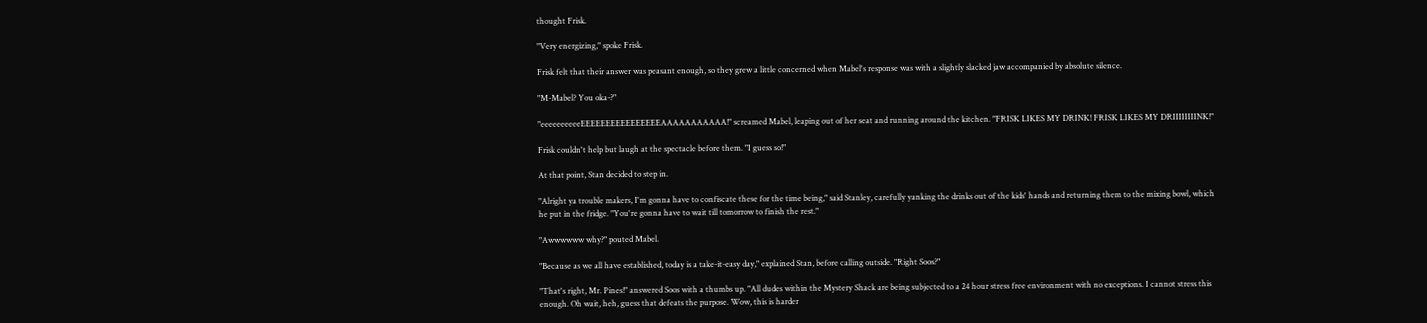thought Frisk.

"Very energizing," spoke Frisk.

Frisk felt that their answer was peasant enough, so they grew a little concerned when Mabel's response was with a slightly slacked jaw accompanied by absolute silence.

"M-Mabel? You oka-?"

"eeeeeeeeeeEEEEEEEEEEEEEEEEAAAAAAAAAAA!" screamed Mabel, leaping out of her seat and running around the kitchen. "FRISK LIKES MY DRINK! FRISK LIKES MY DRIIIIIIIINK!"

Frisk couldn't help but laugh at the spectacle before them. "I guess so!"

At that point, Stan decided to step in.

"Alright ya trouble makers, I'm gonna have to confiscate these for the time being," said Stanley, carefully yanking the drinks out of the kids' hands and returning them to the mixing bowl, which he put in the fridge. "You're gonna have to wait till tomorrow to finish the rest."

"Awwwwww why?" pouted Mabel.

"Because as we all have established, today is a take-it-easy day," explained Stan, before calling outside. "Right Soos?"

"That's right, Mr. Pines!" answered Soos with a thumbs up. "All dudes within the Mystery Shack are being subjected to a 24 hour stress free environment with no exceptions. I cannot stress this enough. Oh wait, heh, guess that defeats the purpose. Wow, this is harder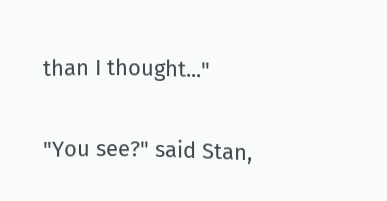than I thought..."

"You see?" said Stan,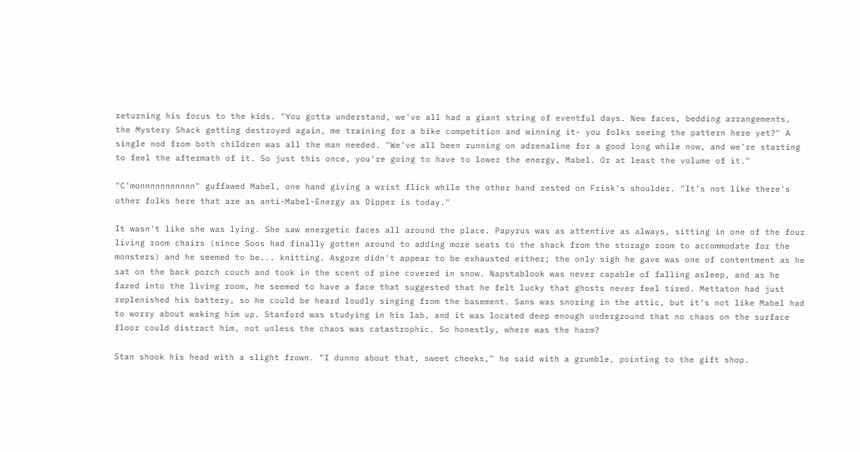returning his focus to the kids. "You gotta understand, we've all had a giant string of eventful days. New faces, bedding arrangements, the Mystery Shack getting destroyed again, me training for a bike competition and winning it- you folks seeing the pattern here yet?" A single nod from both children was all the man needed. "We've all been running on adrenaline for a good long while now, and we're starting to feel the aftermath of it. So just this once, you're going to have to lower the energy, Mabel. Or at least the volume of it."

"C'monnnnnnnnnnn" guffawed Mabel, one hand giving a wrist flick while the other hand rested on Frisk's shoulder. "It's not like there's other folks here that are as anti-Mabel-Energy as Dipper is today."

It wasn't like she was lying. She saw energetic faces all around the place. Papyrus was as attentive as always, sitting in one of the four living room chairs (since Soos had finally gotten around to adding more seats to the shack from the storage room to accommodate for the monsters) and he seemed to be... knitting. Asgore didn't appear to be exhausted either; the only sigh he gave was one of contentment as he sat on the back porch couch and took in the scent of pine covered in snow. Napstablook was never capable of falling asleep, and as he fazed into the living room, he seemed to have a face that suggested that he felt lucky that ghosts never feel tired. Mettaton had just replenished his battery, so he could be heard loudly singing from the basement. Sans was snoring in the attic, but it's not like Mabel had to worry about waking him up. Stanford was studying in his lab, and it was located deep enough underground that no chaos on the surface floor could distract him, not unless the chaos was catastrophic. So honestly, where was the harm?

Stan shook his head with a slight frown. "I dunno about that, sweet cheeks," he said with a grumble, pointing to the gift shop.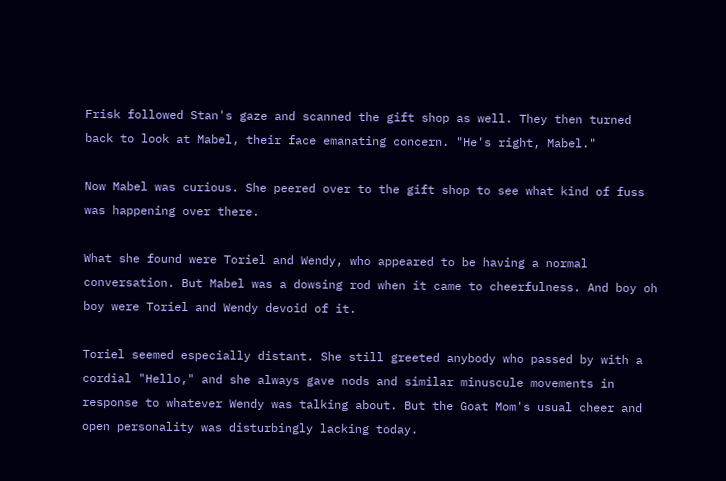Frisk followed Stan's gaze and scanned the gift shop as well. They then turned back to look at Mabel, their face emanating concern. "He's right, Mabel."

Now Mabel was curious. She peered over to the gift shop to see what kind of fuss was happening over there.

What she found were Toriel and Wendy, who appeared to be having a normal conversation. But Mabel was a dowsing rod when it came to cheerfulness. And boy oh boy were Toriel and Wendy devoid of it.

Toriel seemed especially distant. She still greeted anybody who passed by with a cordial "Hello," and she always gave nods and similar minuscule movements in response to whatever Wendy was talking about. But the Goat Mom's usual cheer and open personality was disturbingly lacking today.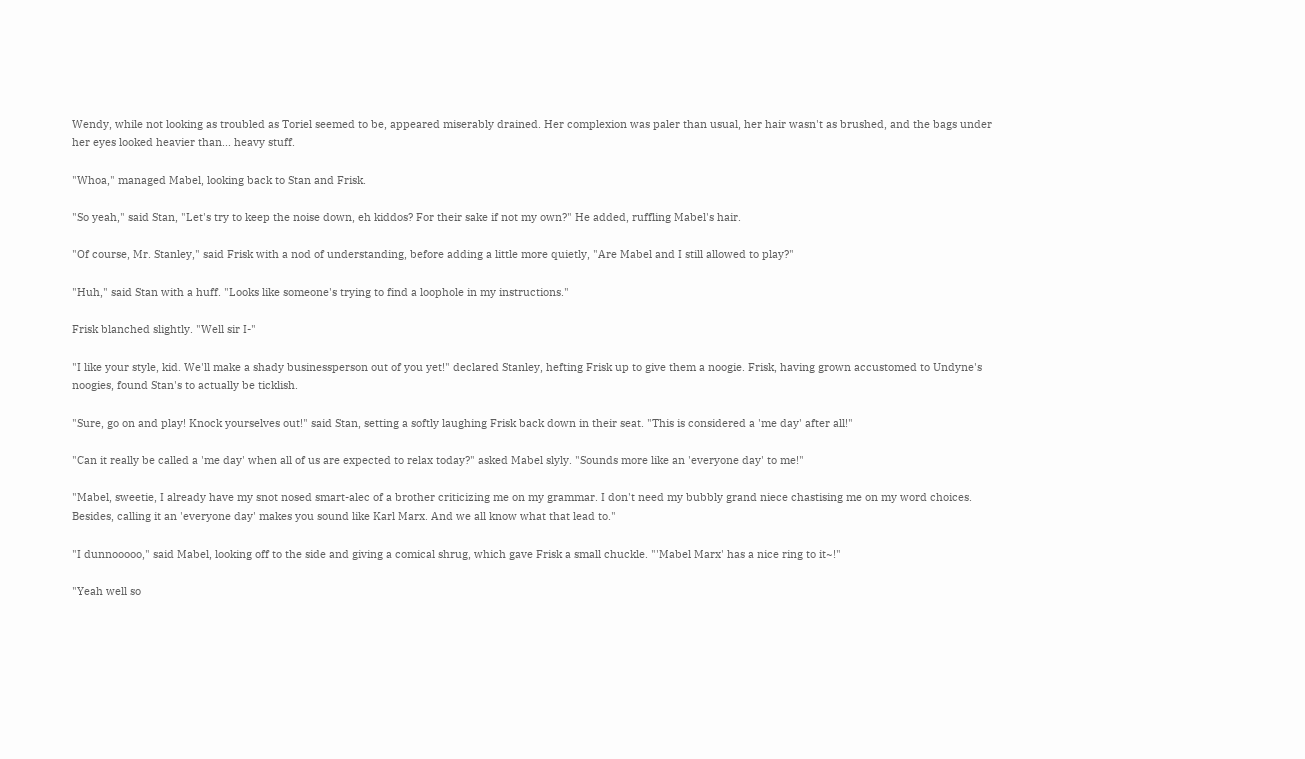Wendy, while not looking as troubled as Toriel seemed to be, appeared miserably drained. Her complexion was paler than usual, her hair wasn't as brushed, and the bags under her eyes looked heavier than... heavy stuff.

"Whoa," managed Mabel, looking back to Stan and Frisk.

"So yeah," said Stan, "Let's try to keep the noise down, eh kiddos? For their sake if not my own?" He added, ruffling Mabel's hair.

"Of course, Mr. Stanley," said Frisk with a nod of understanding, before adding a little more quietly, "Are Mabel and I still allowed to play?"

"Huh," said Stan with a huff. "Looks like someone's trying to find a loophole in my instructions."

Frisk blanched slightly. "Well sir I-"

"I like your style, kid. We'll make a shady businessperson out of you yet!" declared Stanley, hefting Frisk up to give them a noogie. Frisk, having grown accustomed to Undyne's noogies, found Stan's to actually be ticklish.

"Sure, go on and play! Knock yourselves out!" said Stan, setting a softly laughing Frisk back down in their seat. "This is considered a 'me day' after all!"

"Can it really be called a 'me day' when all of us are expected to relax today?" asked Mabel slyly. "Sounds more like an 'everyone day' to me!"

"Mabel, sweetie, I already have my snot nosed smart-alec of a brother criticizing me on my grammar. I don't need my bubbly grand niece chastising me on my word choices. Besides, calling it an 'everyone day' makes you sound like Karl Marx. And we all know what that lead to."

"I dunnooooo," said Mabel, looking off to the side and giving a comical shrug, which gave Frisk a small chuckle. "'Mabel Marx' has a nice ring to it~!"

"Yeah well so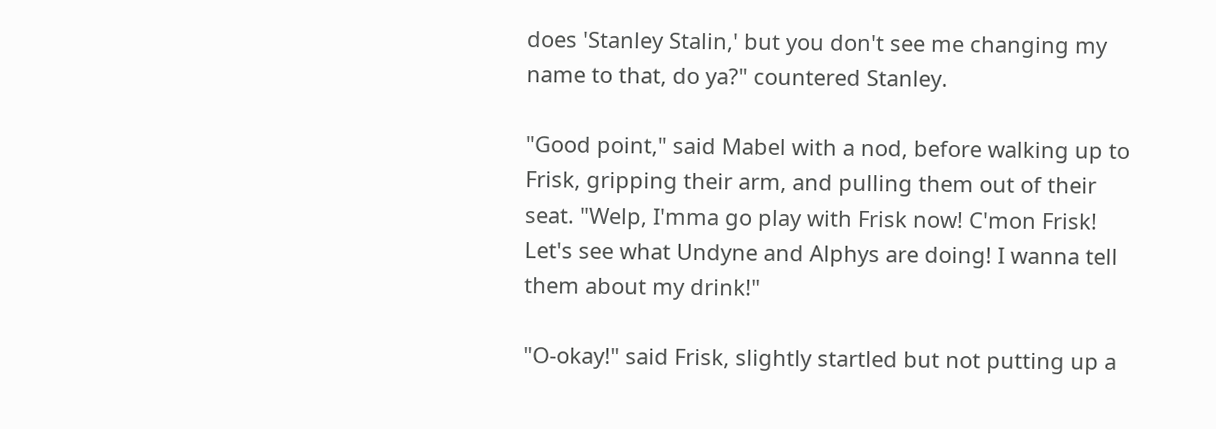does 'Stanley Stalin,' but you don't see me changing my name to that, do ya?" countered Stanley.

"Good point," said Mabel with a nod, before walking up to Frisk, gripping their arm, and pulling them out of their seat. "Welp, I'mma go play with Frisk now! C'mon Frisk! Let's see what Undyne and Alphys are doing! I wanna tell them about my drink!"

"O-okay!" said Frisk, slightly startled but not putting up a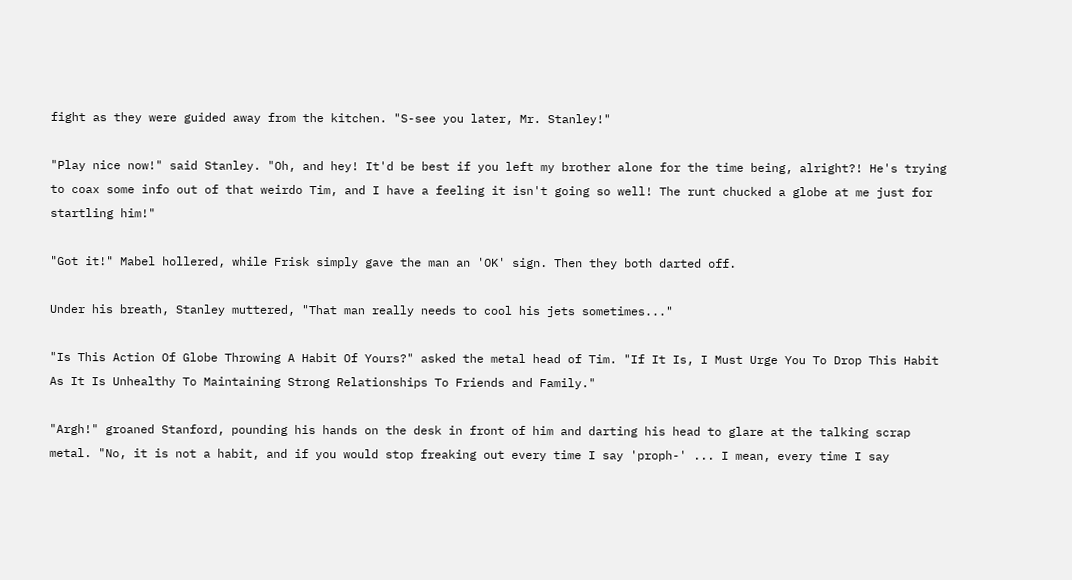fight as they were guided away from the kitchen. "S-see you later, Mr. Stanley!"

"Play nice now!" said Stanley. "Oh, and hey! It'd be best if you left my brother alone for the time being, alright?! He's trying to coax some info out of that weirdo Tim, and I have a feeling it isn't going so well! The runt chucked a globe at me just for startling him!"

"Got it!" Mabel hollered, while Frisk simply gave the man an 'OK' sign. Then they both darted off.

Under his breath, Stanley muttered, "That man really needs to cool his jets sometimes..."

"Is This Action Of Globe Throwing A Habit Of Yours?" asked the metal head of Tim. "If It Is, I Must Urge You To Drop This Habit As It Is Unhealthy To Maintaining Strong Relationships To Friends and Family."

"Argh!" groaned Stanford, pounding his hands on the desk in front of him and darting his head to glare at the talking scrap metal. "No, it is not a habit, and if you would stop freaking out every time I say 'proph-' ... I mean, every time I say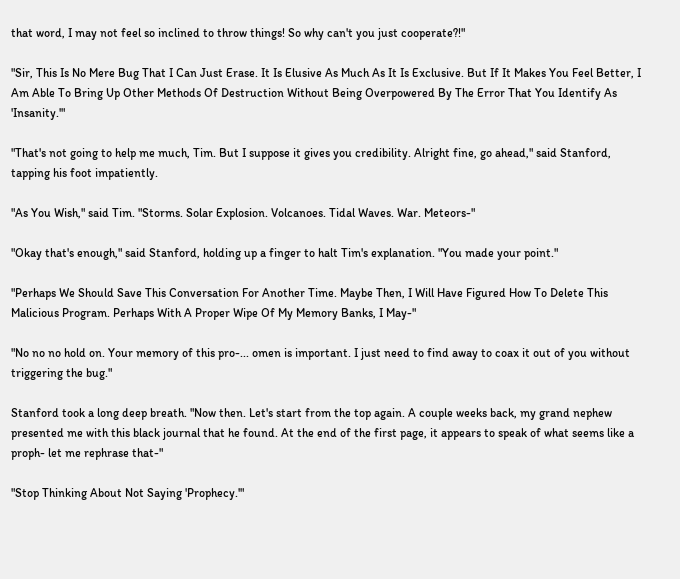that word, I may not feel so inclined to throw things! So why can't you just cooperate?!"

"Sir, This Is No Mere Bug That I Can Just Erase. It Is Elusive As Much As It Is Exclusive. But If It Makes You Feel Better, I Am Able To Bring Up Other Methods Of Destruction Without Being Overpowered By The Error That You Identify As 'Insanity.'"

"That's not going to help me much, Tim. But I suppose it gives you credibility. Alright fine, go ahead," said Stanford, tapping his foot impatiently.

"As You Wish," said Tim. "Storms. Solar Explosion. Volcanoes. Tidal Waves. War. Meteors-"

"Okay that's enough," said Stanford, holding up a finger to halt Tim's explanation. "You made your point."

"Perhaps We Should Save This Conversation For Another Time. Maybe Then, I Will Have Figured How To Delete This Malicious Program. Perhaps With A Proper Wipe Of My Memory Banks, I May-"

"No no no hold on. Your memory of this pro-... omen is important. I just need to find away to coax it out of you without triggering the bug."

Stanford took a long deep breath. "Now then. Let's start from the top again. A couple weeks back, my grand nephew presented me with this black journal that he found. At the end of the first page, it appears to speak of what seems like a proph- let me rephrase that-"

"Stop Thinking About Not Saying 'Prophecy.'"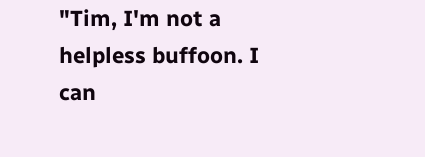"Tim, I'm not a helpless buffoon. I can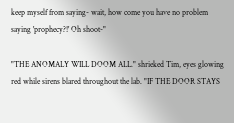keep myself from saying- wait, how come you have no problem saying 'prophecy?!' Oh shoot-"

"THE ANOMALY WILL DOOM ALL." shrieked Tim, eyes glowing red while sirens blared throughout the lab. "IF THE DOOR STAYS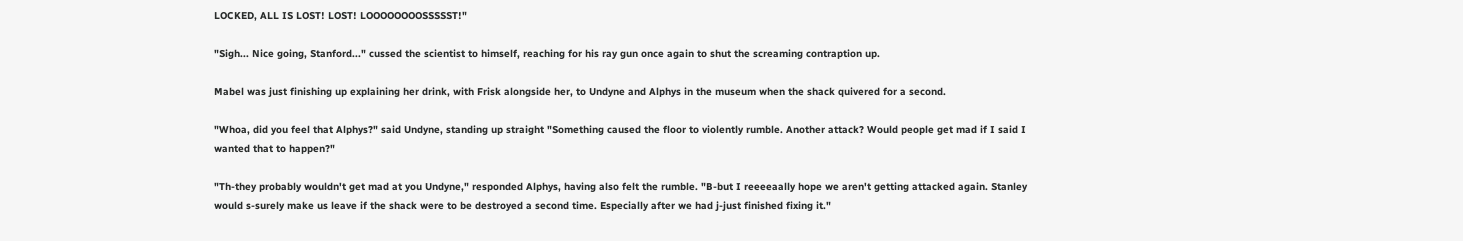LOCKED, ALL IS LOST! LOST! LOOOOOOOOSSSSST!"

"Sigh... Nice going, Stanford..." cussed the scientist to himself, reaching for his ray gun once again to shut the screaming contraption up.

Mabel was just finishing up explaining her drink, with Frisk alongside her, to Undyne and Alphys in the museum when the shack quivered for a second.

"Whoa, did you feel that Alphys?" said Undyne, standing up straight "Something caused the floor to violently rumble. Another attack? Would people get mad if I said I wanted that to happen?"

"Th-they probably wouldn't get mad at you Undyne," responded Alphys, having also felt the rumble. "B-but I reeeeaally hope we aren't getting attacked again. Stanley would s-surely make us leave if the shack were to be destroyed a second time. Especially after we had j-just finished fixing it."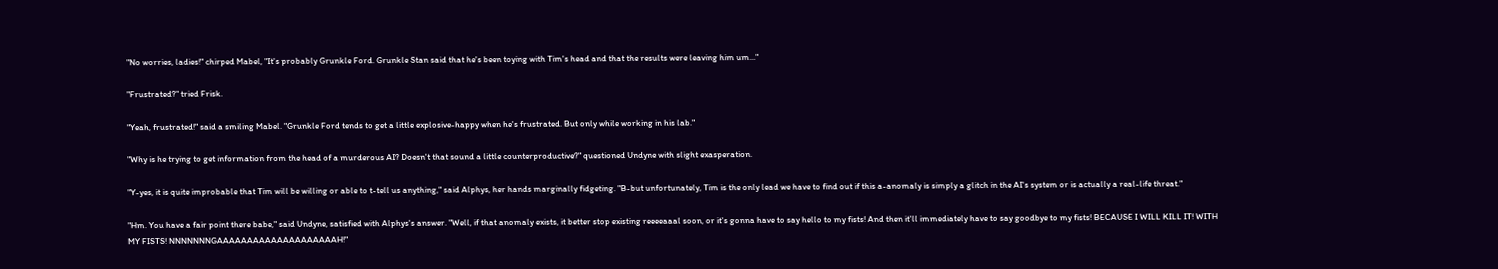"No worries, ladies!" chirped Mabel, "It's probably Grunkle Ford. Grunkle Stan said that he's been toying with Tim's head and that the results were leaving him um..."

"Frustrated?" tried Frisk.

"Yeah, frustrated!" said a smiling Mabel. "Grunkle Ford tends to get a little explosive-happy when he's frustrated. But only while working in his lab."

"Why is he trying to get information from the head of a murderous AI? Doesn't that sound a little counterproductive?" questioned Undyne with slight exasperation.

"Y-yes, it is quite improbable that Tim will be willing or able to t-tell us anything," said Alphys, her hands marginally fidgeting. "B-but unfortunately, Tim is the only lead we have to find out if this a-anomaly is simply a glitch in the AI's system or is actually a real-life threat."

"Hm. You have a fair point there babe," said Undyne, satisfied with Alphys's answer. "Well, if that anomaly exists, it better stop existing reeeeaaal soon, or it's gonna have to say hello to my fists! And then it'll immediately have to say goodbye to my fists! BECAUSE I WILL KILL IT! WITH MY FISTS! NNNNNNNGAAAAAAAAAAAAAAAAAAAAH!"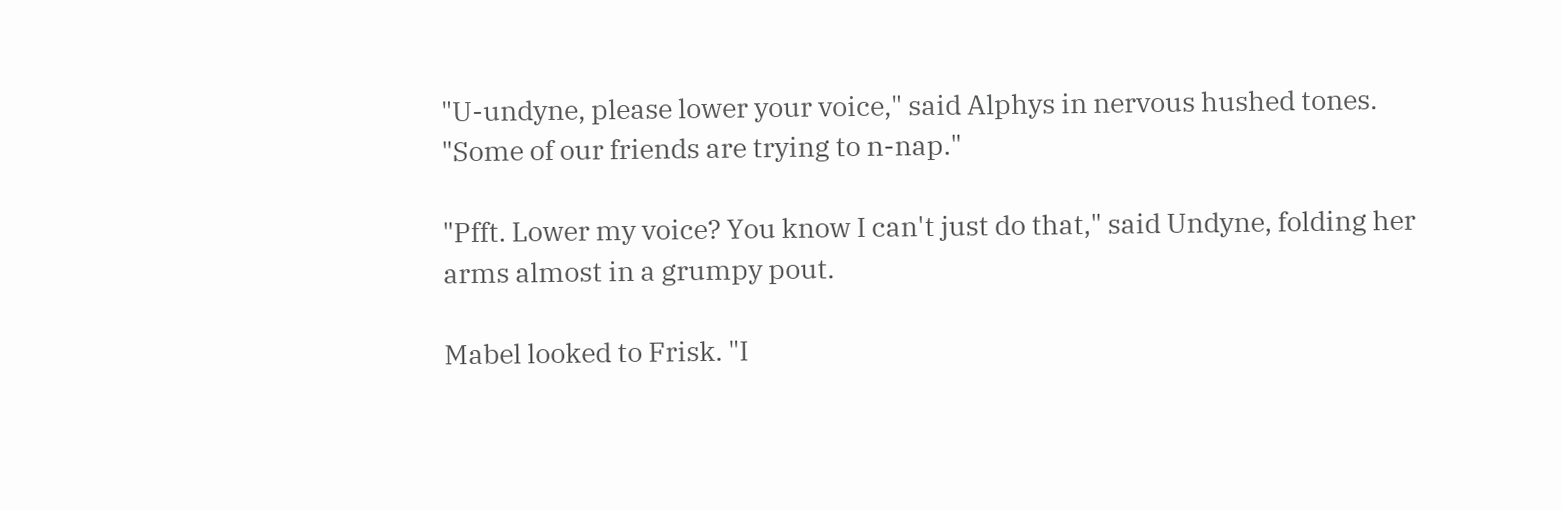"U-undyne, please lower your voice," said Alphys in nervous hushed tones. "Some of our friends are trying to n-nap."

"Pfft. Lower my voice? You know I can't just do that," said Undyne, folding her arms almost in a grumpy pout.

Mabel looked to Frisk. "I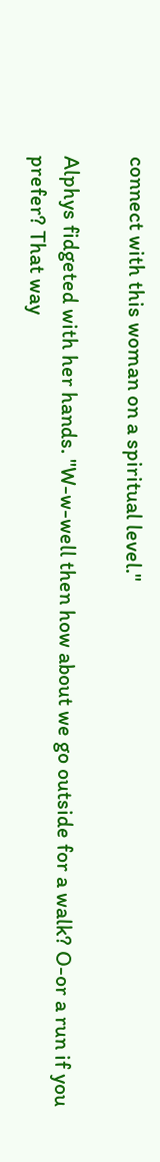connect with this woman on a spiritual level."

Alphys fidgeted with her hands. "W-w-well then how about we go outside for a walk? O-or a run if you prefer? That way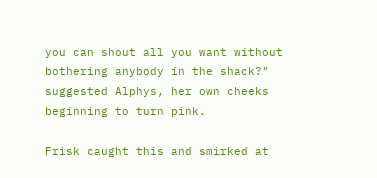you can shout all you want without bothering anybody in the shack?" suggested Alphys, her own cheeks beginning to turn pink.

Frisk caught this and smirked at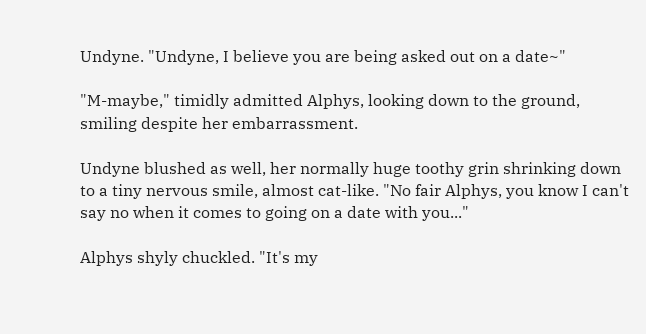Undyne. "Undyne, I believe you are being asked out on a date~"

"M-maybe," timidly admitted Alphys, looking down to the ground, smiling despite her embarrassment.

Undyne blushed as well, her normally huge toothy grin shrinking down to a tiny nervous smile, almost cat-like. "No fair Alphys, you know I can't say no when it comes to going on a date with you..."

Alphys shyly chuckled. "It's my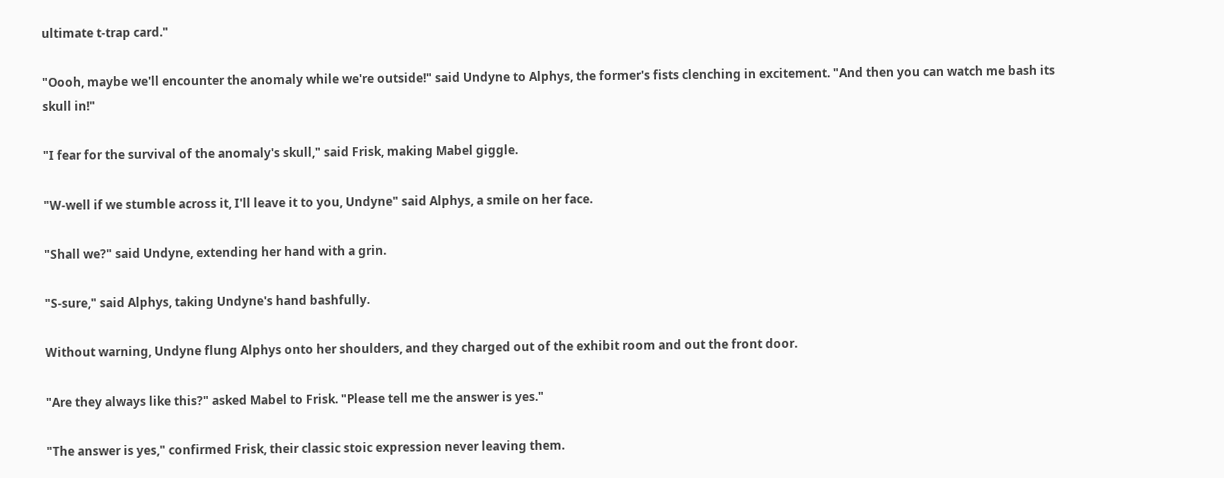ultimate t-trap card."

"Oooh, maybe we'll encounter the anomaly while we're outside!" said Undyne to Alphys, the former's fists clenching in excitement. "And then you can watch me bash its skull in!"

"I fear for the survival of the anomaly's skull," said Frisk, making Mabel giggle.

"W-well if we stumble across it, I'll leave it to you, Undyne" said Alphys, a smile on her face.

"Shall we?" said Undyne, extending her hand with a grin.

"S-sure," said Alphys, taking Undyne's hand bashfully.

Without warning, Undyne flung Alphys onto her shoulders, and they charged out of the exhibit room and out the front door.

"Are they always like this?" asked Mabel to Frisk. "Please tell me the answer is yes."

"The answer is yes," confirmed Frisk, their classic stoic expression never leaving them.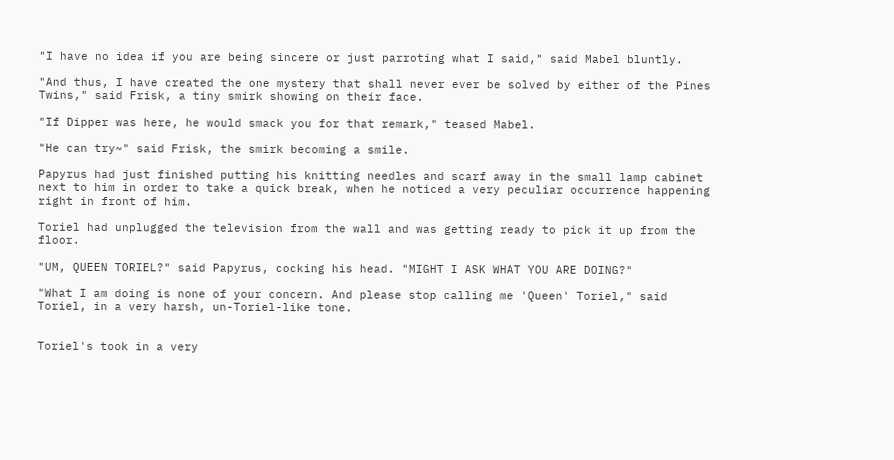"I have no idea if you are being sincere or just parroting what I said," said Mabel bluntly.

"And thus, I have created the one mystery that shall never ever be solved by either of the Pines Twins," said Frisk, a tiny smirk showing on their face.

"If Dipper was here, he would smack you for that remark," teased Mabel.

"He can try~" said Frisk, the smirk becoming a smile.

Papyrus had just finished putting his knitting needles and scarf away in the small lamp cabinet next to him in order to take a quick break, when he noticed a very peculiar occurrence happening right in front of him.

Toriel had unplugged the television from the wall and was getting ready to pick it up from the floor.

"UM, QUEEN TORIEL?" said Papyrus, cocking his head. "MIGHT I ASK WHAT YOU ARE DOING?"

"What I am doing is none of your concern. And please stop calling me 'Queen' Toriel," said Toriel, in a very harsh, un-Toriel-like tone.


Toriel's took in a very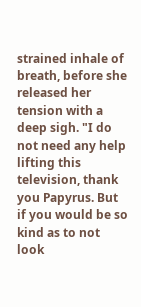strained inhale of breath, before she released her tension with a deep sigh. "I do not need any help lifting this television, thank you Papyrus. But if you would be so kind as to not look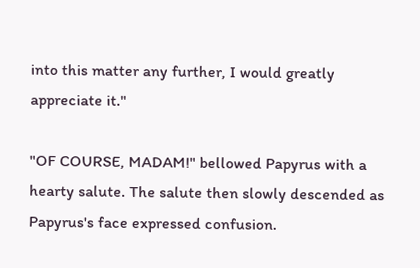into this matter any further, I would greatly appreciate it."

"OF COURSE, MADAM!" bellowed Papyrus with a hearty salute. The salute then slowly descended as Papyrus's face expressed confusion.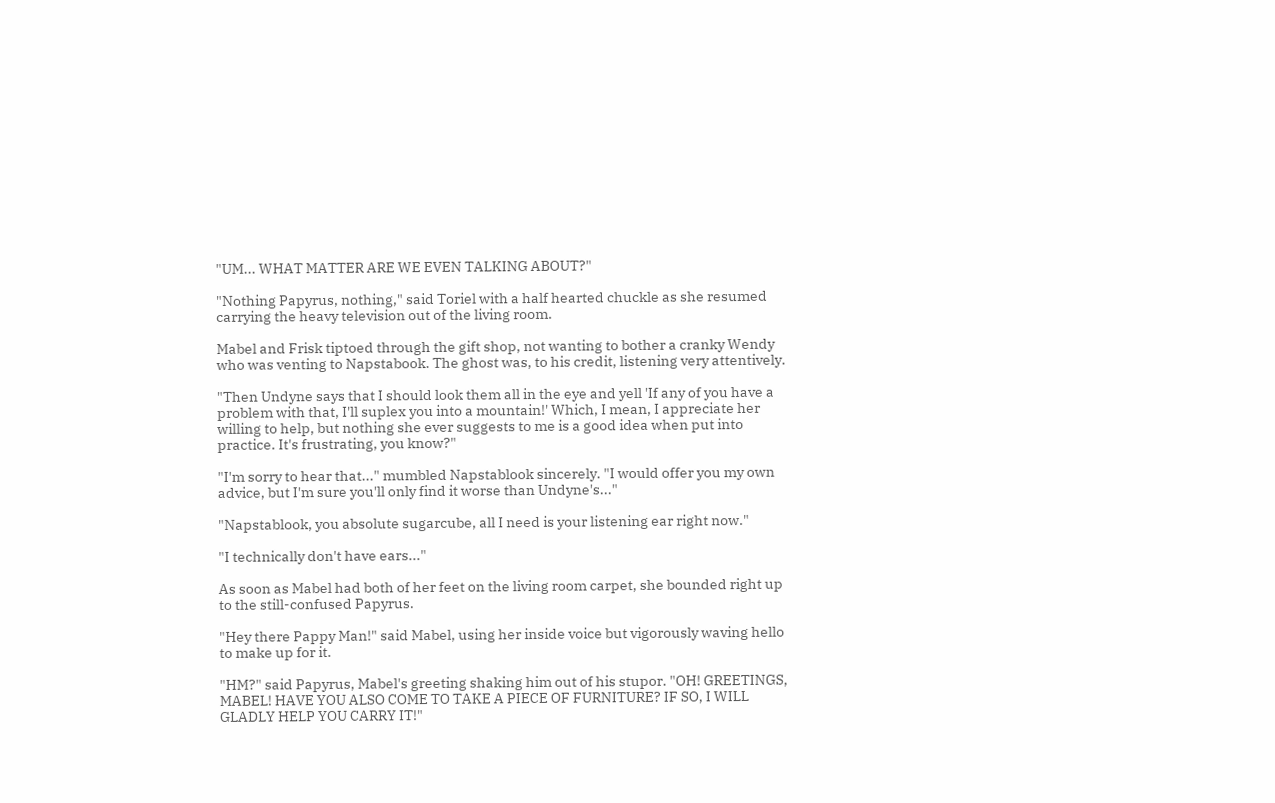"UM... WHAT MATTER ARE WE EVEN TALKING ABOUT?"

"Nothing Papyrus, nothing," said Toriel with a half hearted chuckle as she resumed carrying the heavy television out of the living room.

Mabel and Frisk tiptoed through the gift shop, not wanting to bother a cranky Wendy who was venting to Napstabook. The ghost was, to his credit, listening very attentively.

"Then Undyne says that I should look them all in the eye and yell 'If any of you have a problem with that, I'll suplex you into a mountain!' Which, I mean, I appreciate her willing to help, but nothing she ever suggests to me is a good idea when put into practice. It's frustrating, you know?"

"I'm sorry to hear that..." mumbled Napstablook sincerely. "I would offer you my own advice, but I'm sure you'll only find it worse than Undyne's..."

"Napstablook, you absolute sugarcube, all I need is your listening ear right now."

"I technically don't have ears..."

As soon as Mabel had both of her feet on the living room carpet, she bounded right up to the still-confused Papyrus.

"Hey there Pappy Man!" said Mabel, using her inside voice but vigorously waving hello to make up for it.

"HM?" said Papyrus, Mabel's greeting shaking him out of his stupor. "OH! GREETINGS, MABEL! HAVE YOU ALSO COME TO TAKE A PIECE OF FURNITURE? IF SO, I WILL GLADLY HELP YOU CARRY IT!"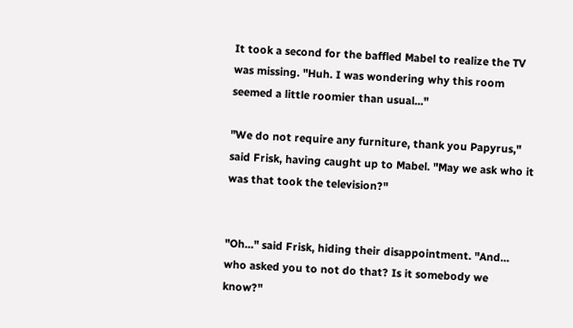It took a second for the baffled Mabel to realize the TV was missing. "Huh. I was wondering why this room seemed a little roomier than usual..."

"We do not require any furniture, thank you Papyrus," said Frisk, having caught up to Mabel. "May we ask who it was that took the television?"


"Oh..." said Frisk, hiding their disappointment. "And... who asked you to not do that? Is it somebody we know?"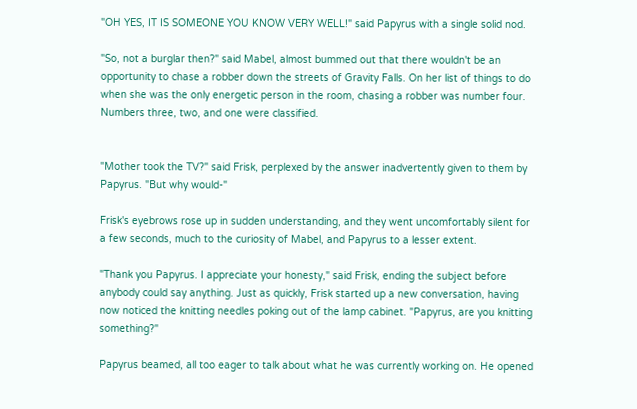"OH YES, IT IS SOMEONE YOU KNOW VERY WELL!" said Papyrus with a single solid nod.

"So, not a burglar then?" said Mabel, almost bummed out that there wouldn't be an opportunity to chase a robber down the streets of Gravity Falls. On her list of things to do when she was the only energetic person in the room, chasing a robber was number four. Numbers three, two, and one were classified.


"Mother took the TV?" said Frisk, perplexed by the answer inadvertently given to them by Papyrus. "But why would-"

Frisk's eyebrows rose up in sudden understanding, and they went uncomfortably silent for a few seconds, much to the curiosity of Mabel, and Papyrus to a lesser extent.

"Thank you Papyrus. I appreciate your honesty," said Frisk, ending the subject before anybody could say anything. Just as quickly, Frisk started up a new conversation, having now noticed the knitting needles poking out of the lamp cabinet. "Papyrus, are you knitting something?"

Papyrus beamed, all too eager to talk about what he was currently working on. He opened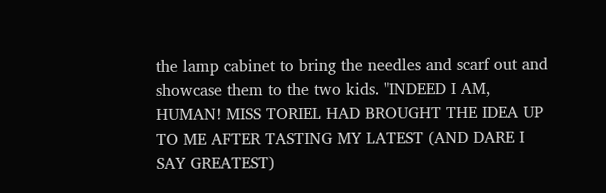the lamp cabinet to bring the needles and scarf out and showcase them to the two kids. "INDEED I AM, HUMAN! MISS TORIEL HAD BROUGHT THE IDEA UP TO ME AFTER TASTING MY LATEST (AND DARE I SAY GREATEST)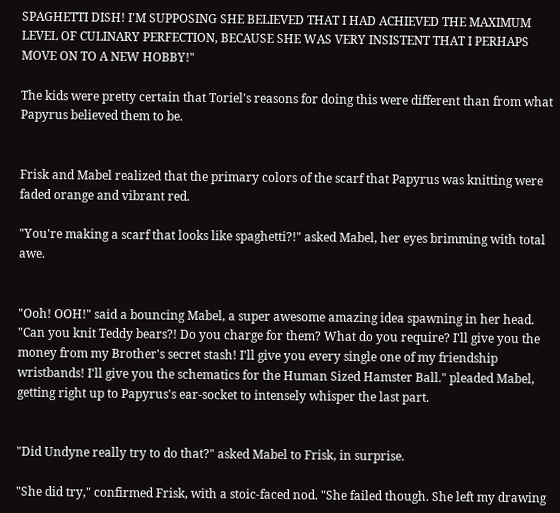SPAGHETTI DISH! I'M SUPPOSING SHE BELIEVED THAT I HAD ACHIEVED THE MAXIMUM LEVEL OF CULINARY PERFECTION, BECAUSE SHE WAS VERY INSISTENT THAT I PERHAPS MOVE ON TO A NEW HOBBY!"

The kids were pretty certain that Toriel's reasons for doing this were different than from what Papyrus believed them to be.


Frisk and Mabel realized that the primary colors of the scarf that Papyrus was knitting were faded orange and vibrant red.

"You're making a scarf that looks like spaghetti?!" asked Mabel, her eyes brimming with total awe.


"Ooh! OOH!" said a bouncing Mabel, a super awesome amazing idea spawning in her head. "Can you knit Teddy bears?! Do you charge for them? What do you require? I'll give you the money from my Brother's secret stash! I'll give you every single one of my friendship wristbands! I'll give you the schematics for the Human Sized Hamster Ball." pleaded Mabel, getting right up to Papyrus's ear-socket to intensely whisper the last part.


"Did Undyne really try to do that?" asked Mabel to Frisk, in surprise.

"She did try," confirmed Frisk, with a stoic-faced nod. "She failed though. She left my drawing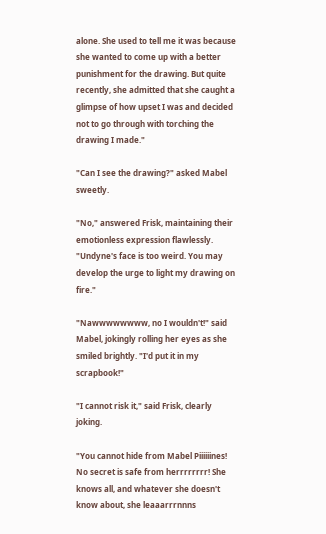alone. She used to tell me it was because she wanted to come up with a better punishment for the drawing. But quite recently, she admitted that she caught a glimpse of how upset I was and decided not to go through with torching the drawing I made."

"Can I see the drawing?" asked Mabel sweetly.

"No," answered Frisk, maintaining their emotionless expression flawlessly. "Undyne's face is too weird. You may develop the urge to light my drawing on fire."

"Nawwwwwwww, no I wouldn't!" said Mabel, jokingly rolling her eyes as she smiled brightly. "I'd put it in my scrapbook!"

"I cannot risk it," said Frisk, clearly joking.

"You cannot hide from Mabel Piiiiiines! No secret is safe from herrrrrrrr! She knows all, and whatever she doesn't know about, she leaaarrrnnns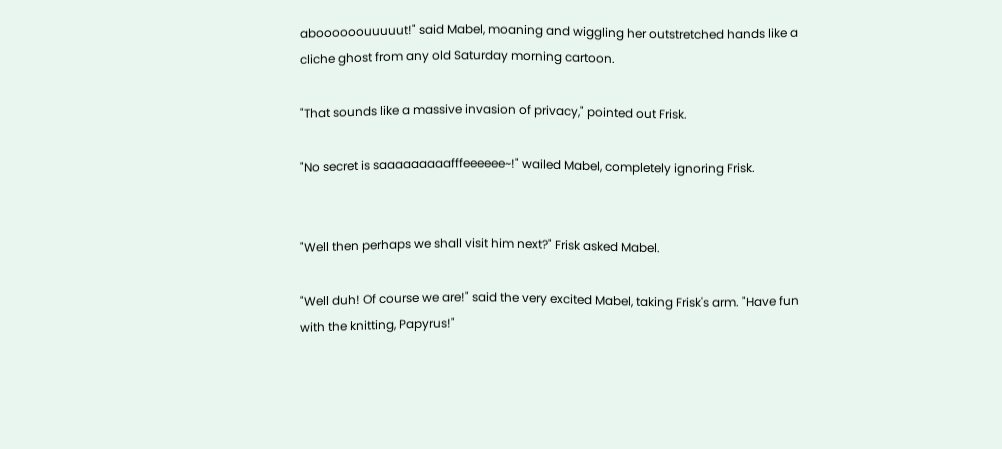aboooooouuuuut!" said Mabel, moaning and wiggling her outstretched hands like a cliche ghost from any old Saturday morning cartoon.

"That sounds like a massive invasion of privacy," pointed out Frisk.

"No secret is saaaaaaaaafffeeeeee~!" wailed Mabel, completely ignoring Frisk.


"Well then perhaps we shall visit him next?" Frisk asked Mabel.

"Well duh! Of course we are!" said the very excited Mabel, taking Frisk's arm. "Have fun with the knitting, Papyrus!"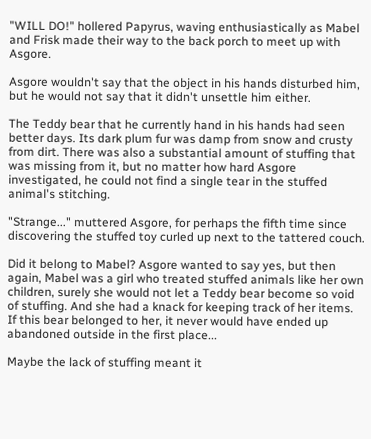"WILL DO!" hollered Papyrus, waving enthusiastically as Mabel and Frisk made their way to the back porch to meet up with Asgore.

Asgore wouldn't say that the object in his hands disturbed him, but he would not say that it didn't unsettle him either.

The Teddy bear that he currently hand in his hands had seen better days. Its dark plum fur was damp from snow and crusty from dirt. There was also a substantial amount of stuffing that was missing from it, but no matter how hard Asgore investigated, he could not find a single tear in the stuffed animal's stitching.

"Strange..." muttered Asgore, for perhaps the fifth time since discovering the stuffed toy curled up next to the tattered couch.

Did it belong to Mabel? Asgore wanted to say yes, but then again, Mabel was a girl who treated stuffed animals like her own children, surely she would not let a Teddy bear become so void of stuffing. And she had a knack for keeping track of her items. If this bear belonged to her, it never would have ended up abandoned outside in the first place...

Maybe the lack of stuffing meant it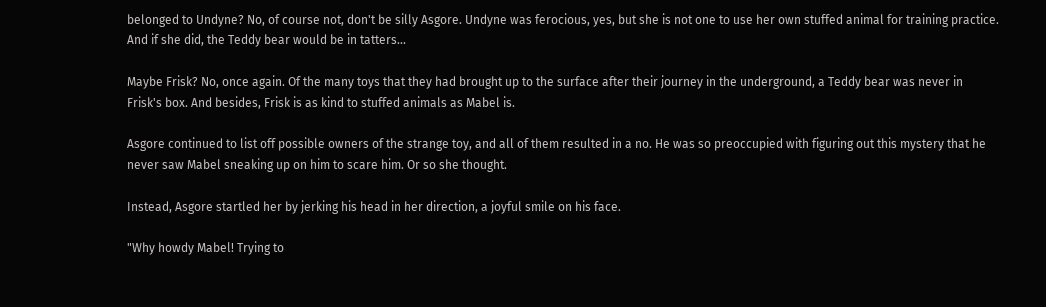belonged to Undyne? No, of course not, don't be silly Asgore. Undyne was ferocious, yes, but she is not one to use her own stuffed animal for training practice. And if she did, the Teddy bear would be in tatters...

Maybe Frisk? No, once again. Of the many toys that they had brought up to the surface after their journey in the underground, a Teddy bear was never in Frisk's box. And besides, Frisk is as kind to stuffed animals as Mabel is.

Asgore continued to list off possible owners of the strange toy, and all of them resulted in a no. He was so preoccupied with figuring out this mystery that he never saw Mabel sneaking up on him to scare him. Or so she thought.

Instead, Asgore startled her by jerking his head in her direction, a joyful smile on his face.

"Why howdy Mabel! Trying to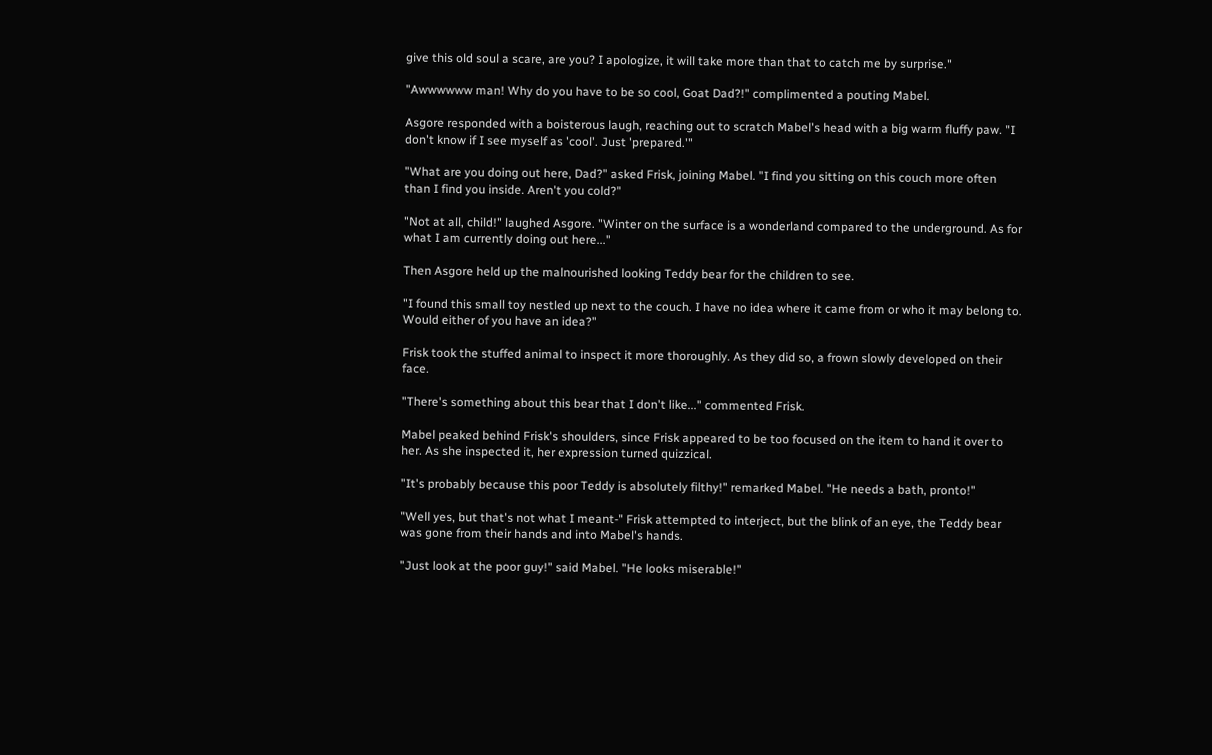give this old soul a scare, are you? I apologize, it will take more than that to catch me by surprise."

"Awwwwww man! Why do you have to be so cool, Goat Dad?!" complimented a pouting Mabel.

Asgore responded with a boisterous laugh, reaching out to scratch Mabel's head with a big warm fluffy paw. "I don't know if I see myself as 'cool'. Just 'prepared.'"

"What are you doing out here, Dad?" asked Frisk, joining Mabel. "I find you sitting on this couch more often than I find you inside. Aren't you cold?"

"Not at all, child!" laughed Asgore. "Winter on the surface is a wonderland compared to the underground. As for what I am currently doing out here..."

Then Asgore held up the malnourished looking Teddy bear for the children to see.

"I found this small toy nestled up next to the couch. I have no idea where it came from or who it may belong to. Would either of you have an idea?"

Frisk took the stuffed animal to inspect it more thoroughly. As they did so, a frown slowly developed on their face.

"There's something about this bear that I don't like..." commented Frisk.

Mabel peaked behind Frisk's shoulders, since Frisk appeared to be too focused on the item to hand it over to her. As she inspected it, her expression turned quizzical.

"It's probably because this poor Teddy is absolutely filthy!" remarked Mabel. "He needs a bath, pronto!"

"Well yes, but that's not what I meant-" Frisk attempted to interject, but the blink of an eye, the Teddy bear was gone from their hands and into Mabel's hands.

"Just look at the poor guy!" said Mabel. "He looks miserable!"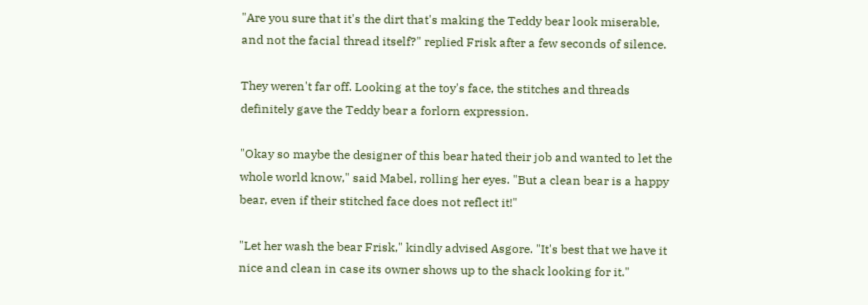"Are you sure that it's the dirt that's making the Teddy bear look miserable, and not the facial thread itself?" replied Frisk after a few seconds of silence.

They weren't far off. Looking at the toy's face, the stitches and threads definitely gave the Teddy bear a forlorn expression.

"Okay so maybe the designer of this bear hated their job and wanted to let the whole world know," said Mabel, rolling her eyes. "But a clean bear is a happy bear, even if their stitched face does not reflect it!"

"Let her wash the bear Frisk," kindly advised Asgore. "It's best that we have it nice and clean in case its owner shows up to the shack looking for it."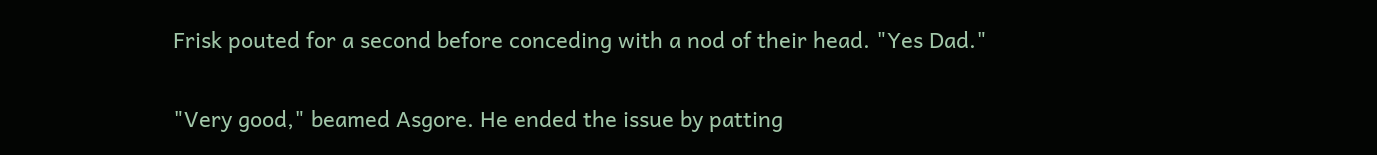Frisk pouted for a second before conceding with a nod of their head. "Yes Dad."

"Very good," beamed Asgore. He ended the issue by patting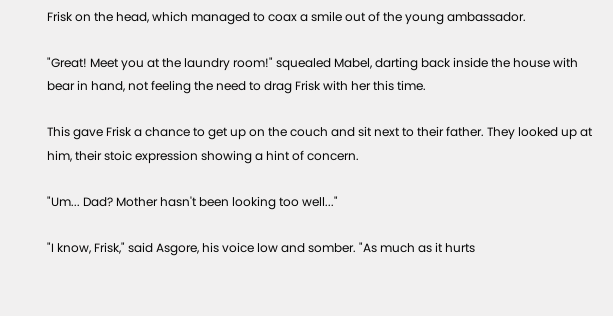Frisk on the head, which managed to coax a smile out of the young ambassador.

"Great! Meet you at the laundry room!" squealed Mabel, darting back inside the house with bear in hand, not feeling the need to drag Frisk with her this time.

This gave Frisk a chance to get up on the couch and sit next to their father. They looked up at him, their stoic expression showing a hint of concern.

"Um... Dad? Mother hasn't been looking too well..."

"I know, Frisk," said Asgore, his voice low and somber. "As much as it hurts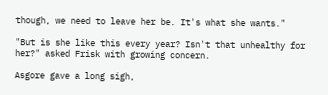though, we need to leave her be. It's what she wants."

"But is she like this every year? Isn't that unhealthy for her?" asked Frisk with growing concern.

Asgore gave a long sigh,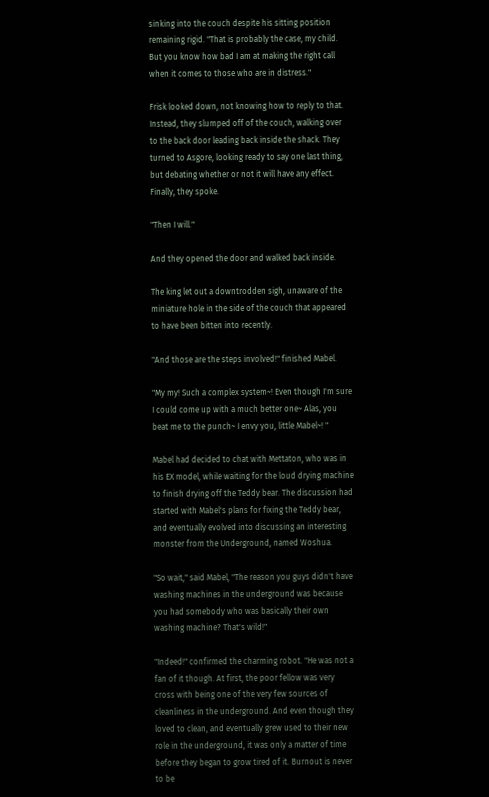sinking into the couch despite his sitting position remaining rigid. "That is probably the case, my child. But you know how bad I am at making the right call when it comes to those who are in distress."

Frisk looked down, not knowing how to reply to that. Instead, they slumped off of the couch, walking over to the back door leading back inside the shack. They turned to Asgore, looking ready to say one last thing, but debating whether or not it will have any effect. Finally, they spoke.

"Then I will."

And they opened the door and walked back inside.

The king let out a downtrodden sigh, unaware of the miniature hole in the side of the couch that appeared to have been bitten into recently.

"And those are the steps involved!" finished Mabel.

"My my! Such a complex system~! Even though I'm sure I could come up with a much better one~ Alas, you beat me to the punch~ I envy you, little Mabel~! "

Mabel had decided to chat with Mettaton, who was in his EX model, while waiting for the loud drying machine to finish drying off the Teddy bear. The discussion had started with Mabel's plans for fixing the Teddy bear, and eventually evolved into discussing an interesting monster from the Underground, named Woshua.

"So wait," said Mabel, "The reason you guys didn't have washing machines in the underground was because you had somebody who was basically their own washing machine? That's wild!"

"Indeed!" confirmed the charming robot. "He was not a fan of it though. At first, the poor fellow was very cross with being one of the very few sources of cleanliness in the underground. And even though they loved to clean, and eventually grew used to their new role in the underground, it was only a matter of time before they began to grow tired of it. Burnout is never to be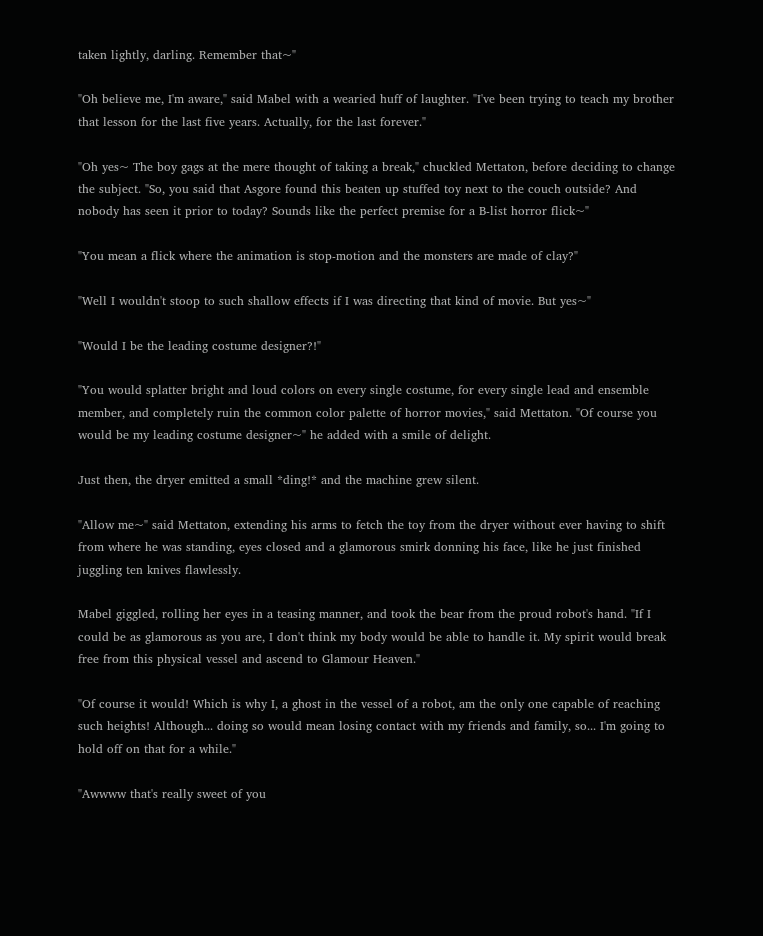taken lightly, darling. Remember that~"

"Oh believe me, I'm aware," said Mabel with a wearied huff of laughter. "I've been trying to teach my brother that lesson for the last five years. Actually, for the last forever."

"Oh yes~ The boy gags at the mere thought of taking a break," chuckled Mettaton, before deciding to change the subject. "So, you said that Asgore found this beaten up stuffed toy next to the couch outside? And nobody has seen it prior to today? Sounds like the perfect premise for a B-list horror flick~"

"You mean a flick where the animation is stop-motion and the monsters are made of clay?"

"Well I wouldn't stoop to such shallow effects if I was directing that kind of movie. But yes~"

"Would I be the leading costume designer?!"

"You would splatter bright and loud colors on every single costume, for every single lead and ensemble member, and completely ruin the common color palette of horror movies," said Mettaton. "Of course you would be my leading costume designer~" he added with a smile of delight.

Just then, the dryer emitted a small *ding!* and the machine grew silent.

"Allow me~" said Mettaton, extending his arms to fetch the toy from the dryer without ever having to shift from where he was standing, eyes closed and a glamorous smirk donning his face, like he just finished juggling ten knives flawlessly.

Mabel giggled, rolling her eyes in a teasing manner, and took the bear from the proud robot's hand. "If I could be as glamorous as you are, I don't think my body would be able to handle it. My spirit would break free from this physical vessel and ascend to Glamour Heaven."

"Of course it would! Which is why I, a ghost in the vessel of a robot, am the only one capable of reaching such heights! Although... doing so would mean losing contact with my friends and family, so... I'm going to hold off on that for a while."

"Awwww that's really sweet of you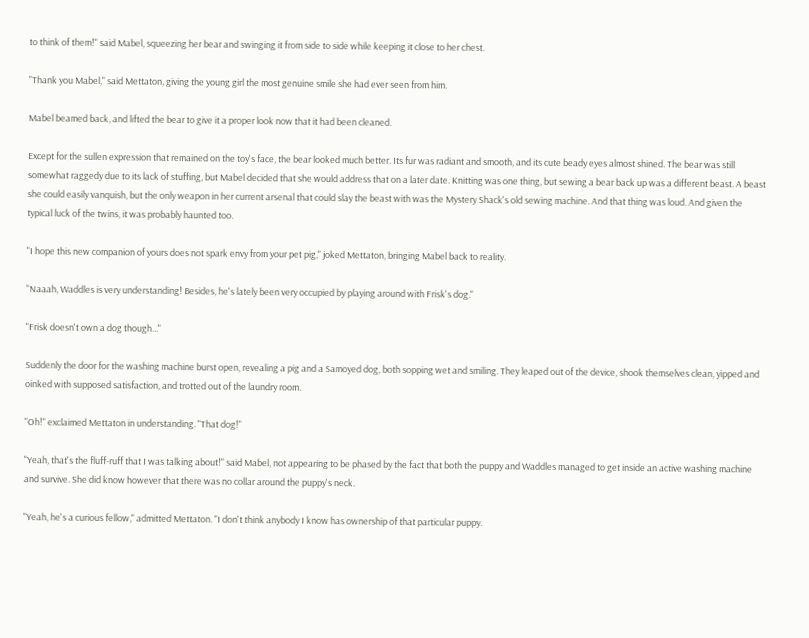to think of them!" said Mabel, squeezing her bear and swinging it from side to side while keeping it close to her chest.

"Thank you Mabel," said Mettaton, giving the young girl the most genuine smile she had ever seen from him.

Mabel beamed back, and lifted the bear to give it a proper look now that it had been cleaned.

Except for the sullen expression that remained on the toy's face, the bear looked much better. Its fur was radiant and smooth, and its cute beady eyes almost shined. The bear was still somewhat raggedy due to its lack of stuffing, but Mabel decided that she would address that on a later date. Knitting was one thing, but sewing a bear back up was a different beast. A beast she could easily vanquish, but the only weapon in her current arsenal that could slay the beast with was the Mystery Shack's old sewing machine. And that thing was loud. And given the typical luck of the twins, it was probably haunted too.

"I hope this new companion of yours does not spark envy from your pet pig," joked Mettaton, bringing Mabel back to reality.

"Naaah, Waddles is very understanding! Besides, he's lately been very occupied by playing around with Frisk's dog."

"Frisk doesn't own a dog though..."

Suddenly the door for the washing machine burst open, revealing a pig and a Samoyed dog, both sopping wet and smiling. They leaped out of the device, shook themselves clean, yipped and oinked with supposed satisfaction, and trotted out of the laundry room.

"Oh!" exclaimed Mettaton in understanding. "That dog!"

"Yeah, that's the fluff-ruff that I was talking about!" said Mabel, not appearing to be phased by the fact that both the puppy and Waddles managed to get inside an active washing machine and survive. She did know however that there was no collar around the puppy's neck.

"Yeah, he's a curious fellow," admitted Mettaton. "I don't think anybody I know has ownership of that particular puppy.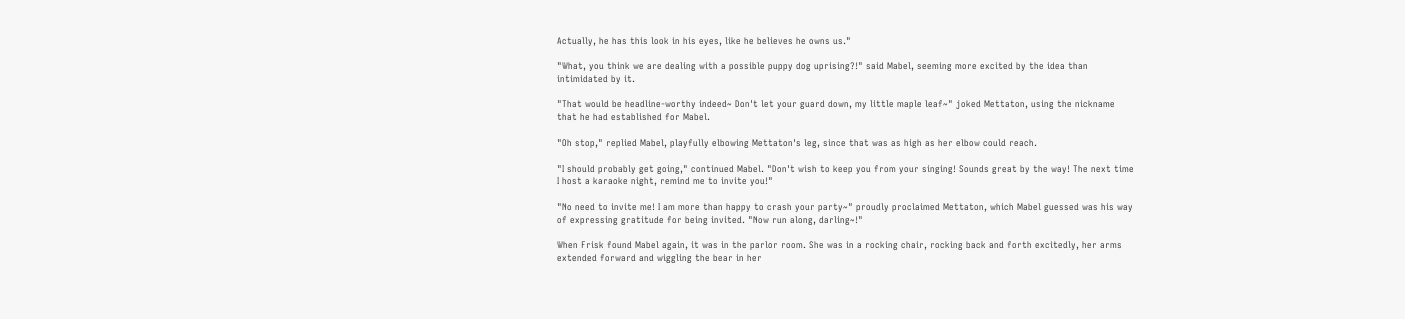Actually, he has this look in his eyes, like he believes he owns us."

"What, you think we are dealing with a possible puppy dog uprising?!" said Mabel, seeming more excited by the idea than intimidated by it.

"That would be headline-worthy indeed~ Don't let your guard down, my little maple leaf~" joked Mettaton, using the nickname that he had established for Mabel.

"Oh stop," replied Mabel, playfully elbowing Mettaton's leg, since that was as high as her elbow could reach.

"I should probably get going," continued Mabel. "Don't wish to keep you from your singing! Sounds great by the way! The next time I host a karaoke night, remind me to invite you!"

"No need to invite me! I am more than happy to crash your party~" proudly proclaimed Mettaton, which Mabel guessed was his way of expressing gratitude for being invited. "Now run along, darling~!"

When Frisk found Mabel again, it was in the parlor room. She was in a rocking chair, rocking back and forth excitedly, her arms extended forward and wiggling the bear in her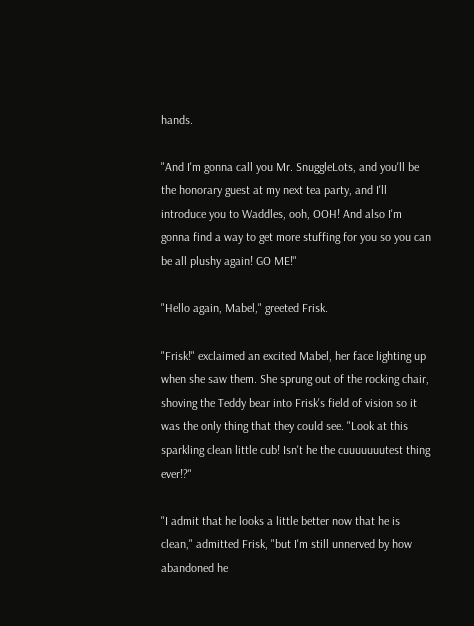hands.

"And I'm gonna call you Mr. SnuggleLots, and you'll be the honorary guest at my next tea party, and I'll introduce you to Waddles, ooh, OOH! And also I'm gonna find a way to get more stuffing for you so you can be all plushy again! GO ME!"

"Hello again, Mabel," greeted Frisk.

"Frisk!" exclaimed an excited Mabel, her face lighting up when she saw them. She sprung out of the rocking chair, shoving the Teddy bear into Frisk's field of vision so it was the only thing that they could see. "Look at this sparkling clean little cub! Isn't he the cuuuuuuutest thing ever!?"

"I admit that he looks a little better now that he is clean," admitted Frisk, "but I'm still unnerved by how abandoned he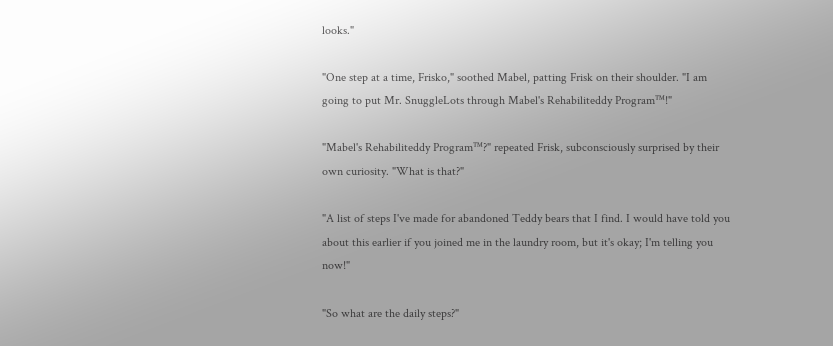looks."

"One step at a time, Frisko," soothed Mabel, patting Frisk on their shoulder. "I am going to put Mr. SnuggleLots through Mabel's Rehabiliteddy Program™!"

"Mabel's Rehabiliteddy Program™?" repeated Frisk, subconsciously surprised by their own curiosity. "What is that?"

"A list of steps I've made for abandoned Teddy bears that I find. I would have told you about this earlier if you joined me in the laundry room, but it's okay; I'm telling you now!"

"So what are the daily steps?"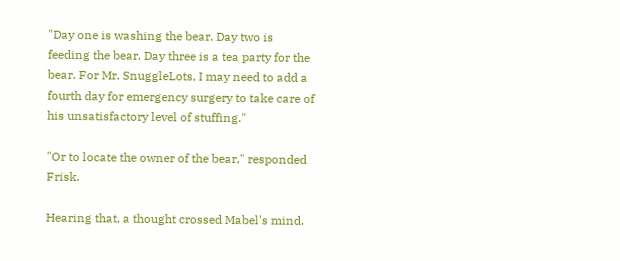"Day one is washing the bear. Day two is feeding the bear. Day three is a tea party for the bear. For Mr. SnuggleLots, I may need to add a fourth day for emergency surgery to take care of his unsatisfactory level of stuffing."

"Or to locate the owner of the bear," responded Frisk.

Hearing that, a thought crossed Mabel's mind.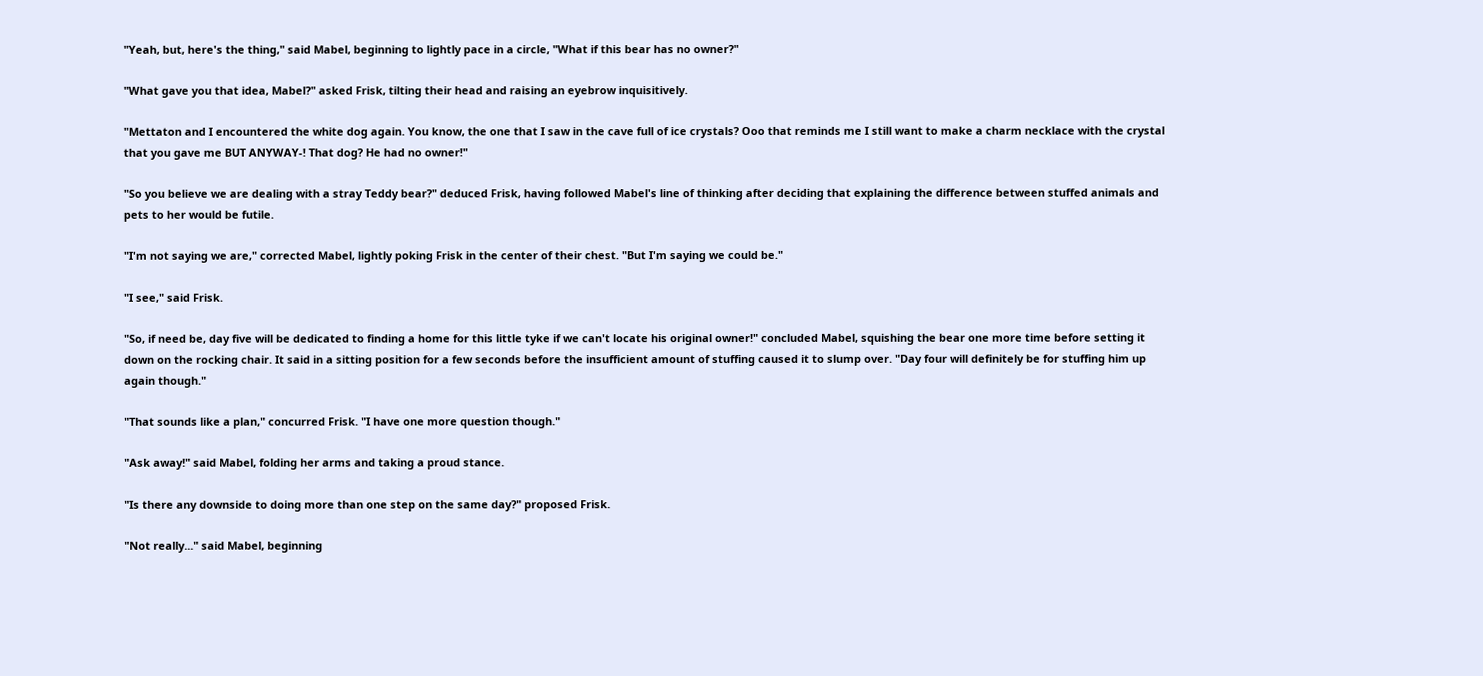"Yeah, but, here's the thing," said Mabel, beginning to lightly pace in a circle, "What if this bear has no owner?"

"What gave you that idea, Mabel?" asked Frisk, tilting their head and raising an eyebrow inquisitively.

"Mettaton and I encountered the white dog again. You know, the one that I saw in the cave full of ice crystals? Ooo that reminds me I still want to make a charm necklace with the crystal that you gave me BUT ANYWAY-! That dog? He had no owner!"

"So you believe we are dealing with a stray Teddy bear?" deduced Frisk, having followed Mabel's line of thinking after deciding that explaining the difference between stuffed animals and pets to her would be futile.

"I'm not saying we are," corrected Mabel, lightly poking Frisk in the center of their chest. "But I'm saying we could be."

"I see," said Frisk.

"So, if need be, day five will be dedicated to finding a home for this little tyke if we can't locate his original owner!" concluded Mabel, squishing the bear one more time before setting it down on the rocking chair. It said in a sitting position for a few seconds before the insufficient amount of stuffing caused it to slump over. "Day four will definitely be for stuffing him up again though."

"That sounds like a plan," concurred Frisk. "I have one more question though."

"Ask away!" said Mabel, folding her arms and taking a proud stance.

"Is there any downside to doing more than one step on the same day?" proposed Frisk.

"Not really..." said Mabel, beginning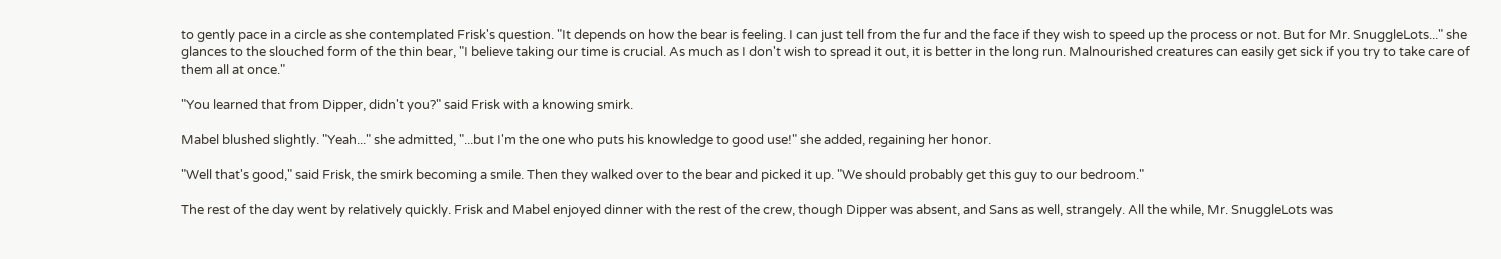to gently pace in a circle as she contemplated Frisk's question. "It depends on how the bear is feeling. I can just tell from the fur and the face if they wish to speed up the process or not. But for Mr. SnuggleLots..." she glances to the slouched form of the thin bear, "I believe taking our time is crucial. As much as I don't wish to spread it out, it is better in the long run. Malnourished creatures can easily get sick if you try to take care of them all at once."

"You learned that from Dipper, didn't you?" said Frisk with a knowing smirk.

Mabel blushed slightly. "Yeah..." she admitted, "...but I'm the one who puts his knowledge to good use!" she added, regaining her honor.

"Well that's good," said Frisk, the smirk becoming a smile. Then they walked over to the bear and picked it up. "We should probably get this guy to our bedroom."

The rest of the day went by relatively quickly. Frisk and Mabel enjoyed dinner with the rest of the crew, though Dipper was absent, and Sans as well, strangely. All the while, Mr. SnuggleLots was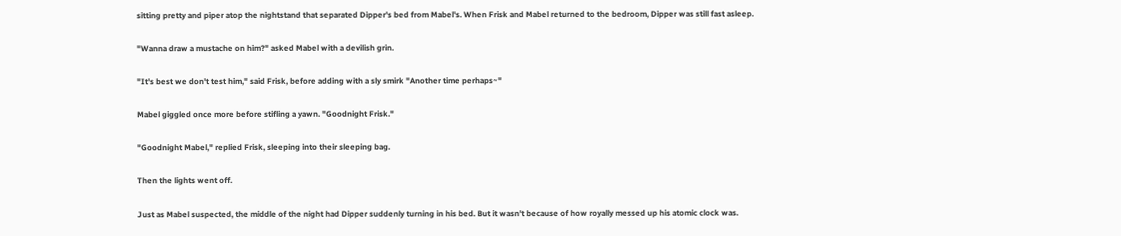sitting pretty and piper atop the nightstand that separated Dipper's bed from Mabel's. When Frisk and Mabel returned to the bedroom, Dipper was still fast asleep.

"Wanna draw a mustache on him?" asked Mabel with a devilish grin.

"It's best we don't test him," said Frisk, before adding with a sly smirk "Another time perhaps~"

Mabel giggled once more before stifling a yawn. "Goodnight Frisk."

"Goodnight Mabel," replied Frisk, sleeping into their sleeping bag.

Then the lights went off.

Just as Mabel suspected, the middle of the night had Dipper suddenly turning in his bed. But it wasn't because of how royally messed up his atomic clock was.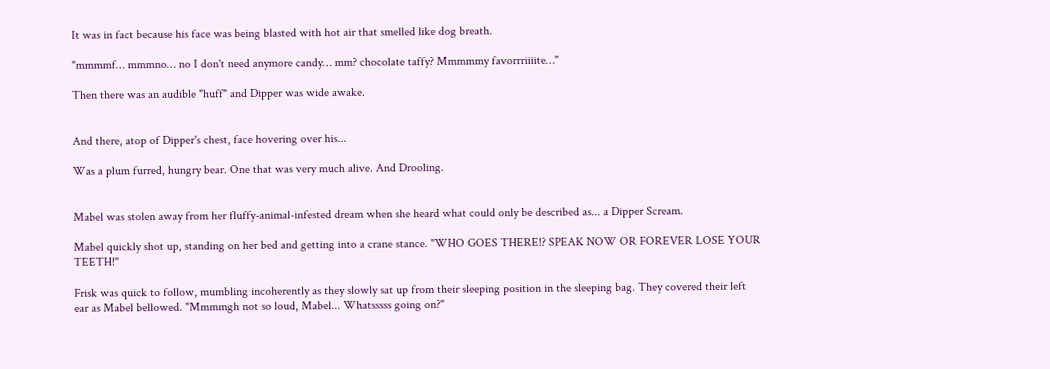It was in fact because his face was being blasted with hot air that smelled like dog breath.

"mmmmf… mmmno… no I don't need anymore candy… mm? chocolate taffy? Mmmmmy favorrriiiite…"

Then there was an audible "huff" and Dipper was wide awake.


And there, atop of Dipper's chest, face hovering over his...

Was a plum furred, hungry bear. One that was very much alive. And Drooling.


Mabel was stolen away from her fluffy-animal-infested dream when she heard what could only be described as... a Dipper Scream.

Mabel quickly shot up, standing on her bed and getting into a crane stance. "WHO GOES THERE!? SPEAK NOW OR FOREVER LOSE YOUR TEETH!"

Frisk was quick to follow, mumbling incoherently as they slowly sat up from their sleeping position in the sleeping bag. They covered their left ear as Mabel bellowed. "Mmmmgh not so loud, Mabel... Whatsssss going on?"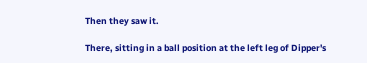Then they saw it.

There, sitting in a ball position at the left leg of Dipper's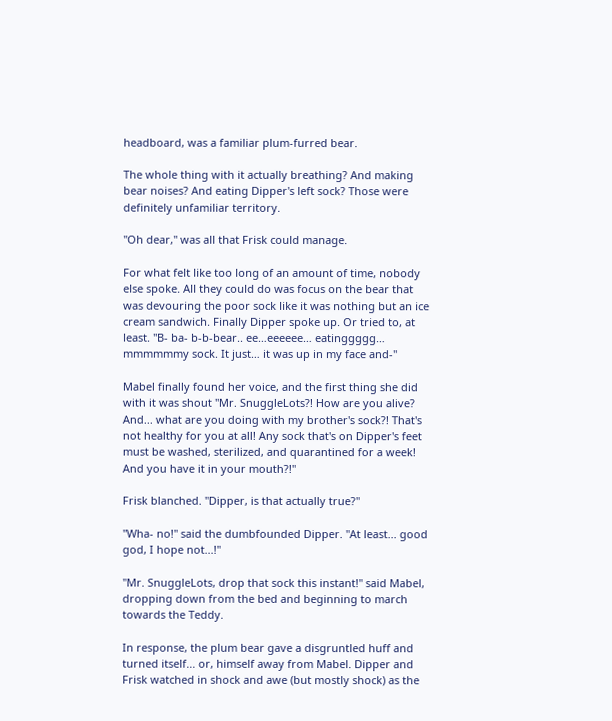headboard, was a familiar plum-furred bear.

The whole thing with it actually breathing? And making bear noises? And eating Dipper's left sock? Those were definitely unfamiliar territory.

"Oh dear," was all that Frisk could manage.

For what felt like too long of an amount of time, nobody else spoke. All they could do was focus on the bear that was devouring the poor sock like it was nothing but an ice cream sandwich. Finally Dipper spoke up. Or tried to, at least. "B- ba- b-b-bear.. ee…eeeeee… eatinggggg… mmmmmmy sock. It just… it was up in my face and-"

Mabel finally found her voice, and the first thing she did with it was shout "Mr. SnuggleLots?! How are you alive? And... what are you doing with my brother's sock?! That's not healthy for you at all! Any sock that's on Dipper's feet must be washed, sterilized, and quarantined for a week! And you have it in your mouth?!"

Frisk blanched. "Dipper, is that actually true?"

"Wha- no!" said the dumbfounded Dipper. "At least... good god, I hope not...!"

"Mr. SnuggleLots, drop that sock this instant!" said Mabel, dropping down from the bed and beginning to march towards the Teddy.

In response, the plum bear gave a disgruntled huff and turned itself... or, himself away from Mabel. Dipper and Frisk watched in shock and awe (but mostly shock) as the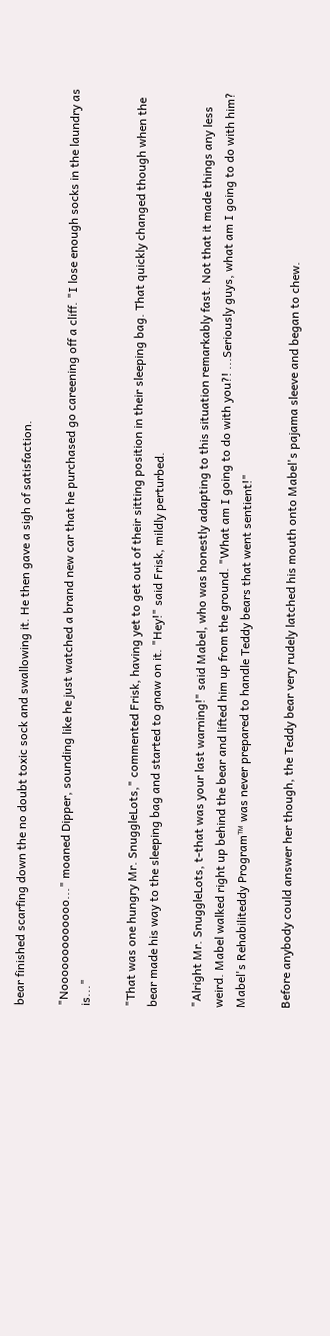bear finished scarfing down the no doubt toxic sock and swallowing it. He then gave a sigh of satisfaction.

"Nooooooooooooo..." moaned Dipper, sounding like he just watched a brand new car that he purchased go careening off a cliff. "I lose enough socks in the laundry as is..."

"That was one hungry Mr. SnuggleLots," commented Frisk, having yet to get out of their sitting position in their sleeping bag. That quickly changed though when the bear made his way to the sleeping bag and started to gnaw on it. "Hey!" said Frisk, mildly perturbed.

"Alright Mr. SnuggleLots, t-that was your last warning!" said Mabel, who was honestly adapting to this situation remarkably fast. Not that it made things any less weird. Mabel walked right up behind the bear and lifted him up from the ground. "What am I going to do with you?! ...Seriously guys, what am I going to do with him? Mabel's Rehabiliteddy Program™ was never prepared to handle Teddy bears that went sentient!"

Before anybody could answer her though, the Teddy bear very rudely latched his mouth onto Mabel's pajama sleeve and began to chew.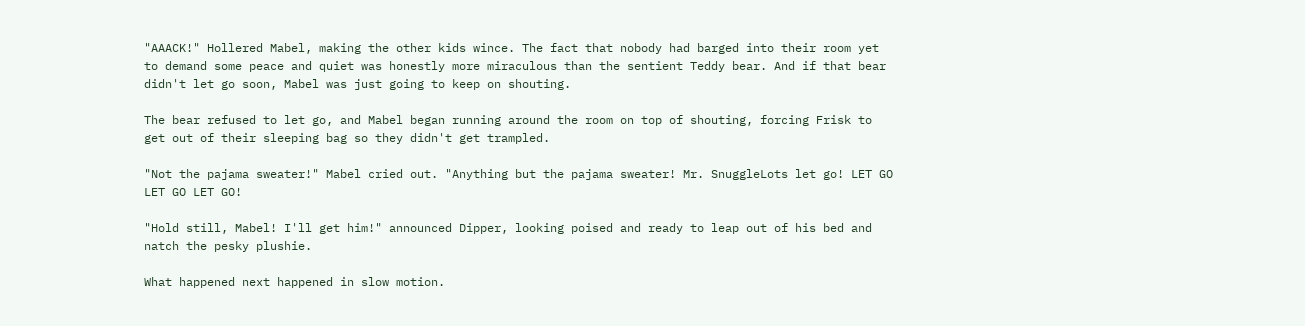"AAACK!" Hollered Mabel, making the other kids wince. The fact that nobody had barged into their room yet to demand some peace and quiet was honestly more miraculous than the sentient Teddy bear. And if that bear didn't let go soon, Mabel was just going to keep on shouting.

The bear refused to let go, and Mabel began running around the room on top of shouting, forcing Frisk to get out of their sleeping bag so they didn't get trampled.

"Not the pajama sweater!" Mabel cried out. "Anything but the pajama sweater! Mr. SnuggleLots let go! LET GO LET GO LET GO!

"Hold still, Mabel! I'll get him!" announced Dipper, looking poised and ready to leap out of his bed and natch the pesky plushie.

What happened next happened in slow motion.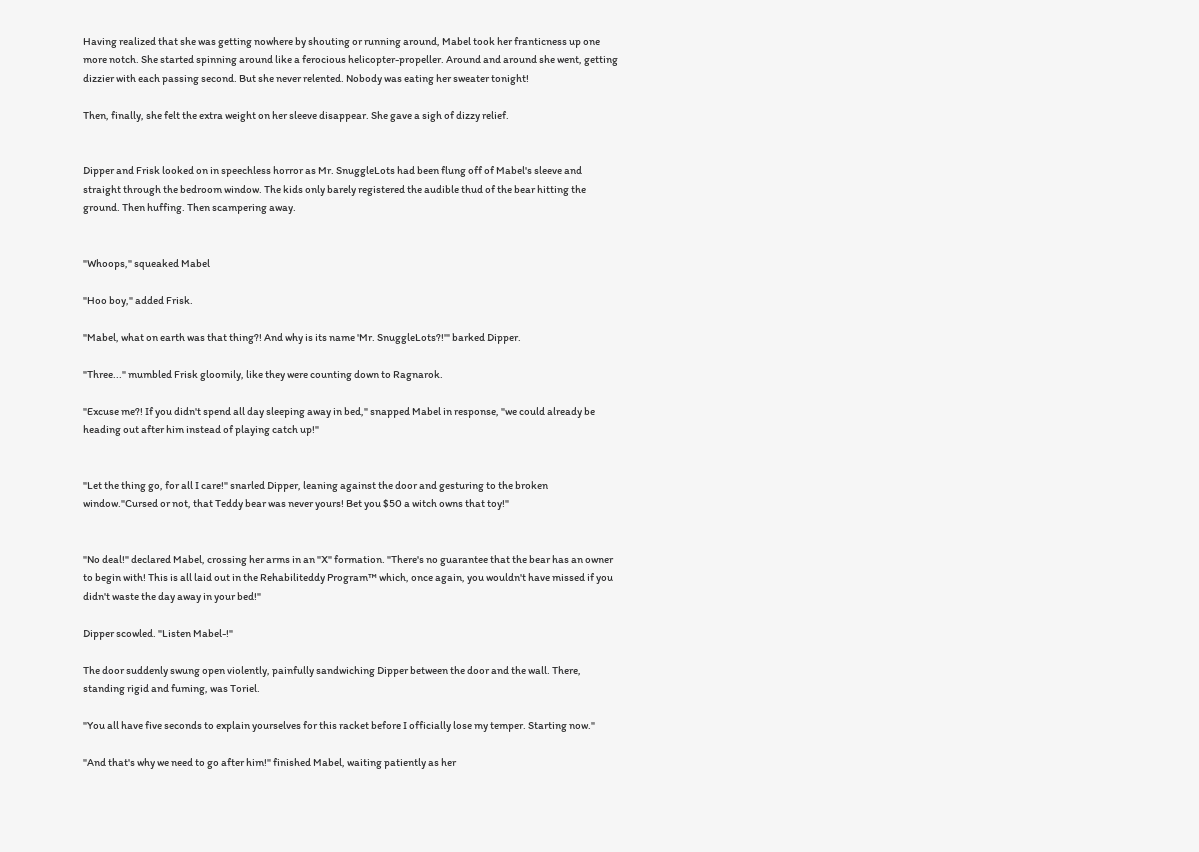Having realized that she was getting nowhere by shouting or running around, Mabel took her franticness up one more notch. She started spinning around like a ferocious helicopter-propeller. Around and around she went, getting dizzier with each passing second. But she never relented. Nobody was eating her sweater tonight!

Then, finally, she felt the extra weight on her sleeve disappear. She gave a sigh of dizzy relief.


Dipper and Frisk looked on in speechless horror as Mr. SnuggleLots had been flung off of Mabel's sleeve and straight through the bedroom window. The kids only barely registered the audible thud of the bear hitting the ground. Then huffing. Then scampering away.


"Whoops," squeaked Mabel

"Hoo boy," added Frisk.

"Mabel, what on earth was that thing?! And why is its name 'Mr. SnuggleLots?!'" barked Dipper.

"Three..." mumbled Frisk gloomily, like they were counting down to Ragnarok.

"Excuse me?! If you didn't spend all day sleeping away in bed," snapped Mabel in response, "we could already be heading out after him instead of playing catch up!"


"Let the thing go, for all I care!" snarled Dipper, leaning against the door and gesturing to the broken window."Cursed or not, that Teddy bear was never yours! Bet you $50 a witch owns that toy!"


"No deal!" declared Mabel, crossing her arms in an "X" formation. "There's no guarantee that the bear has an owner to begin with! This is all laid out in the Rehabiliteddy Program™ which, once again, you wouldn't have missed if you didn't waste the day away in your bed!"

Dipper scowled. "Listen Mabel-!"

The door suddenly swung open violently, painfully sandwiching Dipper between the door and the wall. There, standing rigid and fuming, was Toriel.

"You all have five seconds to explain yourselves for this racket before I officially lose my temper. Starting now."

"And that's why we need to go after him!" finished Mabel, waiting patiently as her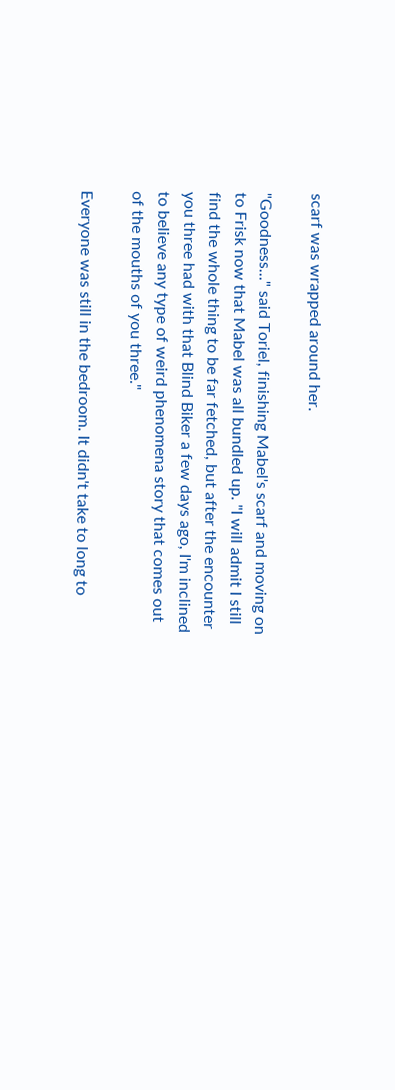scarf was wrapped around her.

"Goodness..." said Toriel, finishing Mabel's scarf and moving on to Frisk now that Mabel was all bundled up. "I will admit I still find the whole thing to be far fetched, but after the encounter you three had with that Blind Biker a few days ago, I'm inclined to believe any type of weird phenomena story that comes out of the mouths of you three."

Everyone was still in the bedroom. It didn't take to long to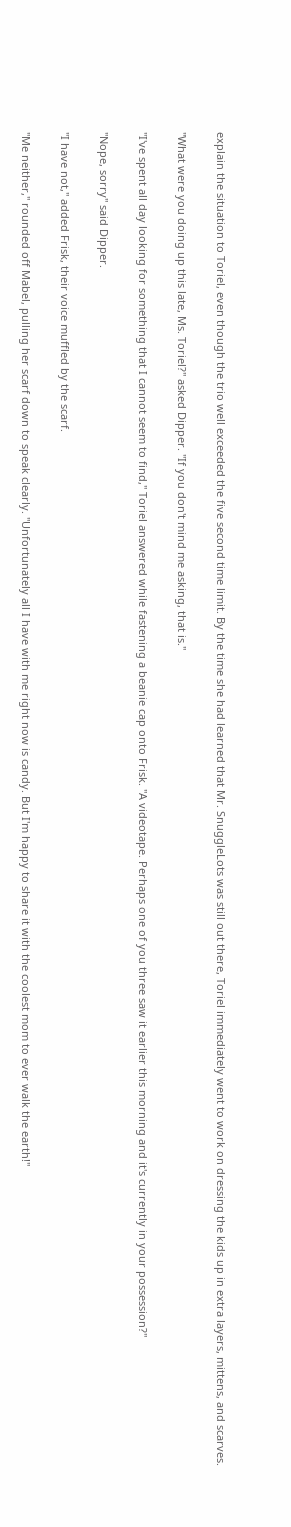explain the situation to Toriel, even though the trio well exceeded the five second time limit. By the time she had learned that Mr. SnuggleLots was still out there, Toriel immediately went to work on dressing the kids up in extra layers, mittens, and scarves.

"What were you doing up this late, Ms. Toriel?" asked Dipper. "If you don't mind me asking, that is."

"I've spent all day looking for something that I cannot seem to find," Toriel answered while fastening a beanie cap onto Frisk. "A videotape. Perhaps one of you three saw it earlier this morning and it's currently in your possession?"

"Nope, sorry" said Dipper.

"I have not," added Frisk, their voice muffled by the scarf.

"Me neither," rounded off Mabel, pulling her scarf down to speak clearly. "Unfortunately all I have with me right now is candy. But I'm happy to share it with the coolest mom to ever walk the earth!"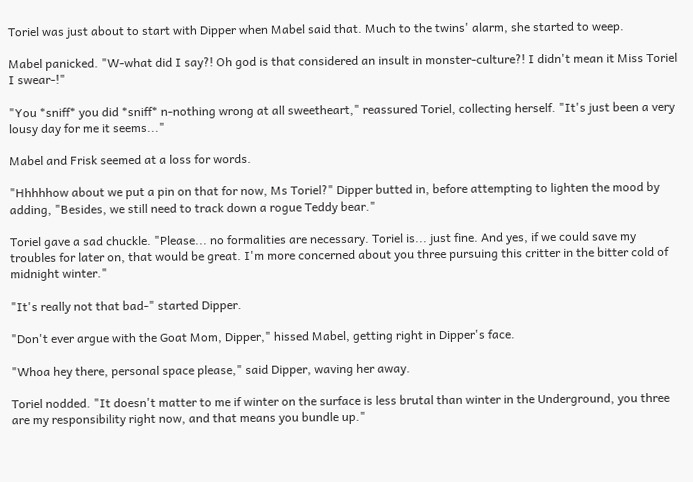Toriel was just about to start with Dipper when Mabel said that. Much to the twins' alarm, she started to weep.

Mabel panicked. "W-what did I say?! Oh god is that considered an insult in monster-culture?! I didn't mean it Miss Toriel I swear-!"

"You *sniff* you did *sniff* n-nothing wrong at all sweetheart," reassured Toriel, collecting herself. "It's just been a very lousy day for me it seems..."

Mabel and Frisk seemed at a loss for words.

"Hhhhhow about we put a pin on that for now, Ms Toriel?" Dipper butted in, before attempting to lighten the mood by adding, "Besides, we still need to track down a rogue Teddy bear."

Toriel gave a sad chuckle. "Please... no formalities are necessary. Toriel is... just fine. And yes, if we could save my troubles for later on, that would be great. I'm more concerned about you three pursuing this critter in the bitter cold of midnight winter."

"It's really not that bad-" started Dipper.

"Don't ever argue with the Goat Mom, Dipper," hissed Mabel, getting right in Dipper's face.

"Whoa hey there, personal space please," said Dipper, waving her away.

Toriel nodded. "It doesn't matter to me if winter on the surface is less brutal than winter in the Underground, you three are my responsibility right now, and that means you bundle up."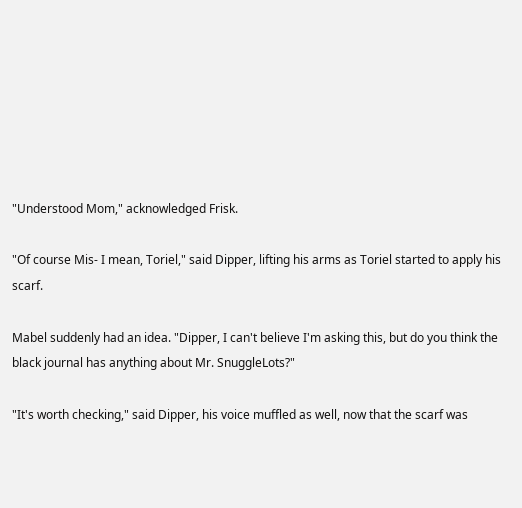"Understood Mom," acknowledged Frisk.

"Of course Mis- I mean, Toriel," said Dipper, lifting his arms as Toriel started to apply his scarf.

Mabel suddenly had an idea. "Dipper, I can't believe I'm asking this, but do you think the black journal has anything about Mr. SnuggleLots?"

"It's worth checking," said Dipper, his voice muffled as well, now that the scarf was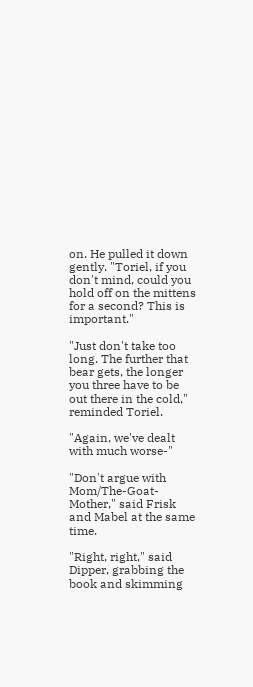on. He pulled it down gently. "Toriel, if you don't mind, could you hold off on the mittens for a second? This is important."

"Just don't take too long. The further that bear gets, the longer you three have to be out there in the cold," reminded Toriel.

"Again, we've dealt with much worse-"

"Don't argue with Mom/The-Goat-Mother," said Frisk and Mabel at the same time.

"Right, right," said Dipper, grabbing the book and skimming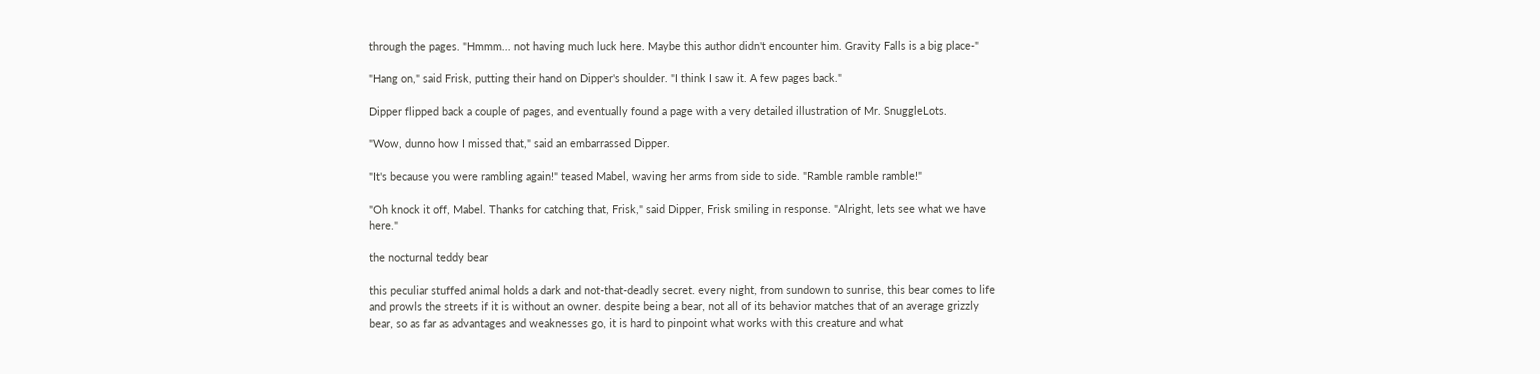through the pages. "Hmmm... not having much luck here. Maybe this author didn't encounter him. Gravity Falls is a big place-"

"Hang on," said Frisk, putting their hand on Dipper's shoulder. "I think I saw it. A few pages back."

Dipper flipped back a couple of pages, and eventually found a page with a very detailed illustration of Mr. SnuggleLots.

"Wow, dunno how I missed that," said an embarrassed Dipper.

"It's because you were rambling again!" teased Mabel, waving her arms from side to side. "Ramble ramble ramble!"

"Oh knock it off, Mabel. Thanks for catching that, Frisk," said Dipper, Frisk smiling in response. "Alright, lets see what we have here."

the nocturnal teddy bear

this peculiar stuffed animal holds a dark and not-that-deadly secret. every night, from sundown to sunrise, this bear comes to life and prowls the streets if it is without an owner. despite being a bear, not all of its behavior matches that of an average grizzly bear, so as far as advantages and weaknesses go, it is hard to pinpoint what works with this creature and what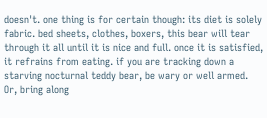doesn't. one thing is for certain though: its diet is solely fabric. bed sheets, clothes, boxers, this bear will tear through it all until it is nice and full. once it is satisfied, it refrains from eating. if you are tracking down a starving nocturnal teddy bear, be wary or well armed. Or, bring along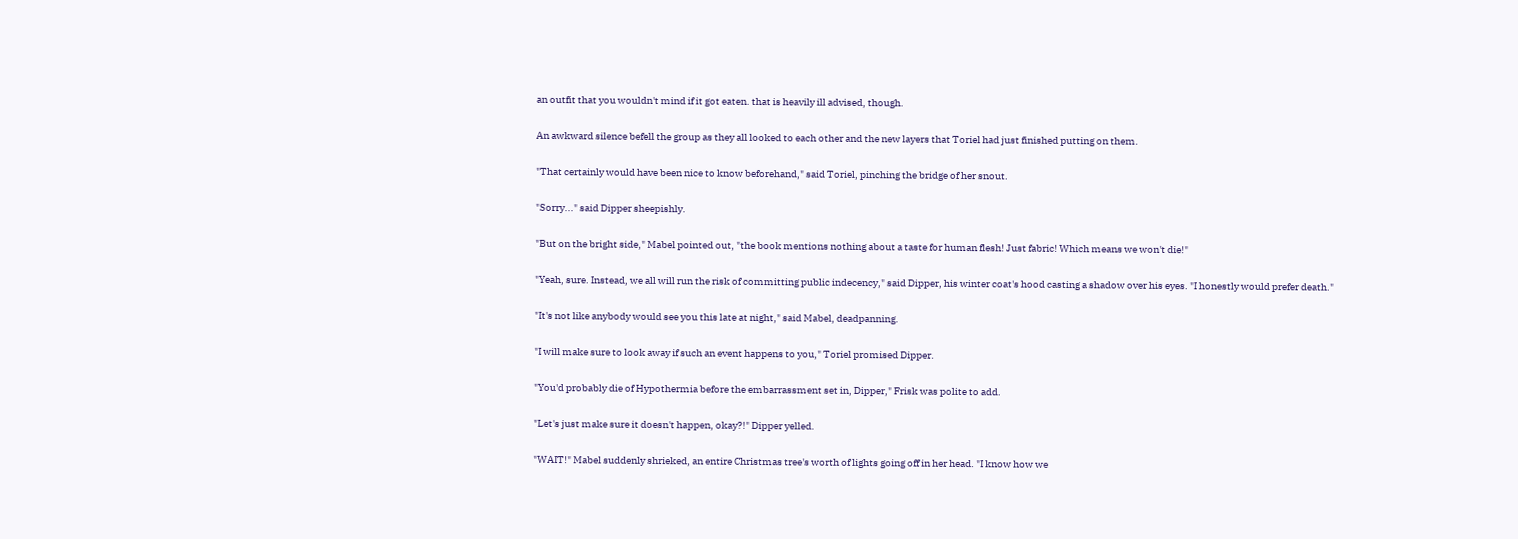an outfit that you wouldn't mind if it got eaten. that is heavily ill advised, though.

An awkward silence befell the group as they all looked to each other and the new layers that Toriel had just finished putting on them.

"That certainly would have been nice to know beforehand," said Toriel, pinching the bridge of her snout.

"Sorry..." said Dipper sheepishly.

"But on the bright side," Mabel pointed out, "the book mentions nothing about a taste for human flesh! Just fabric! Which means we won't die!"

"Yeah, sure. Instead, we all will run the risk of committing public indecency," said Dipper, his winter coat's hood casting a shadow over his eyes. "I honestly would prefer death."

"It's not like anybody would see you this late at night," said Mabel, deadpanning.

"I will make sure to look away if such an event happens to you," Toriel promised Dipper.

"You'd probably die of Hypothermia before the embarrassment set in, Dipper," Frisk was polite to add.

"Let's just make sure it doesn't happen, okay?!" Dipper yelled.

"WAIT!" Mabel suddenly shrieked, an entire Christmas tree's worth of lights going off in her head. "I know how we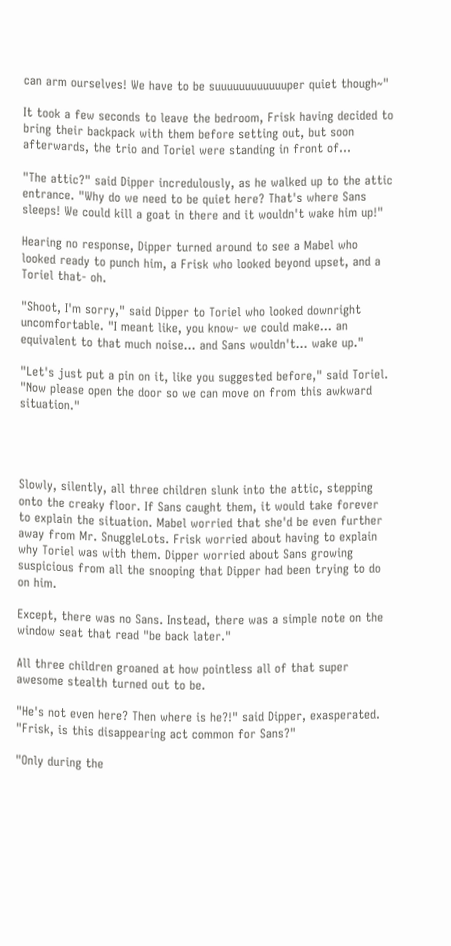can arm ourselves! We have to be suuuuuuuuuuuuper quiet though~"

It took a few seconds to leave the bedroom, Frisk having decided to bring their backpack with them before setting out, but soon afterwards, the trio and Toriel were standing in front of...

"The attic?" said Dipper incredulously, as he walked up to the attic entrance. "Why do we need to be quiet here? That's where Sans sleeps! We could kill a goat in there and it wouldn't wake him up!"

Hearing no response, Dipper turned around to see a Mabel who looked ready to punch him, a Frisk who looked beyond upset, and a Toriel that- oh.

"Shoot, I'm sorry," said Dipper to Toriel who looked downright uncomfortable. "I meant like, you know- we could make... an equivalent to that much noise... and Sans wouldn't... wake up."

"Let's just put a pin on it, like you suggested before," said Toriel. "Now please open the door so we can move on from this awkward situation."




Slowly, silently, all three children slunk into the attic, stepping onto the creaky floor. If Sans caught them, it would take forever to explain the situation. Mabel worried that she'd be even further away from Mr. SnuggleLots. Frisk worried about having to explain why Toriel was with them. Dipper worried about Sans growing suspicious from all the snooping that Dipper had been trying to do on him.

Except, there was no Sans. Instead, there was a simple note on the window seat that read "be back later."

All three children groaned at how pointless all of that super awesome stealth turned out to be.

"He's not even here? Then where is he?!" said Dipper, exasperated. "Frisk, is this disappearing act common for Sans?"

"Only during the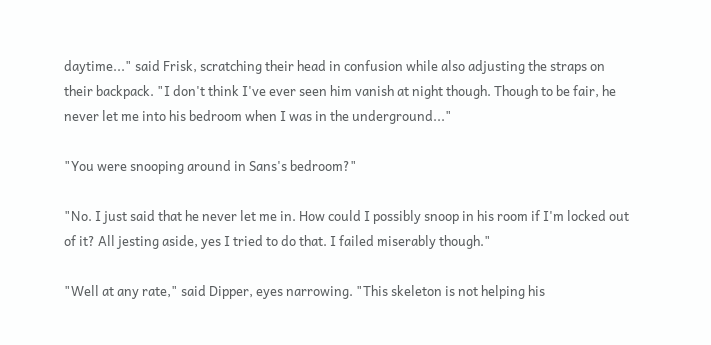daytime..." said Frisk, scratching their head in confusion while also adjusting the straps on their backpack. "I don't think I've ever seen him vanish at night though. Though to be fair, he never let me into his bedroom when I was in the underground..."

"You were snooping around in Sans's bedroom?"

"No. I just said that he never let me in. How could I possibly snoop in his room if I'm locked out of it? All jesting aside, yes I tried to do that. I failed miserably though."

"Well at any rate," said Dipper, eyes narrowing. "This skeleton is not helping his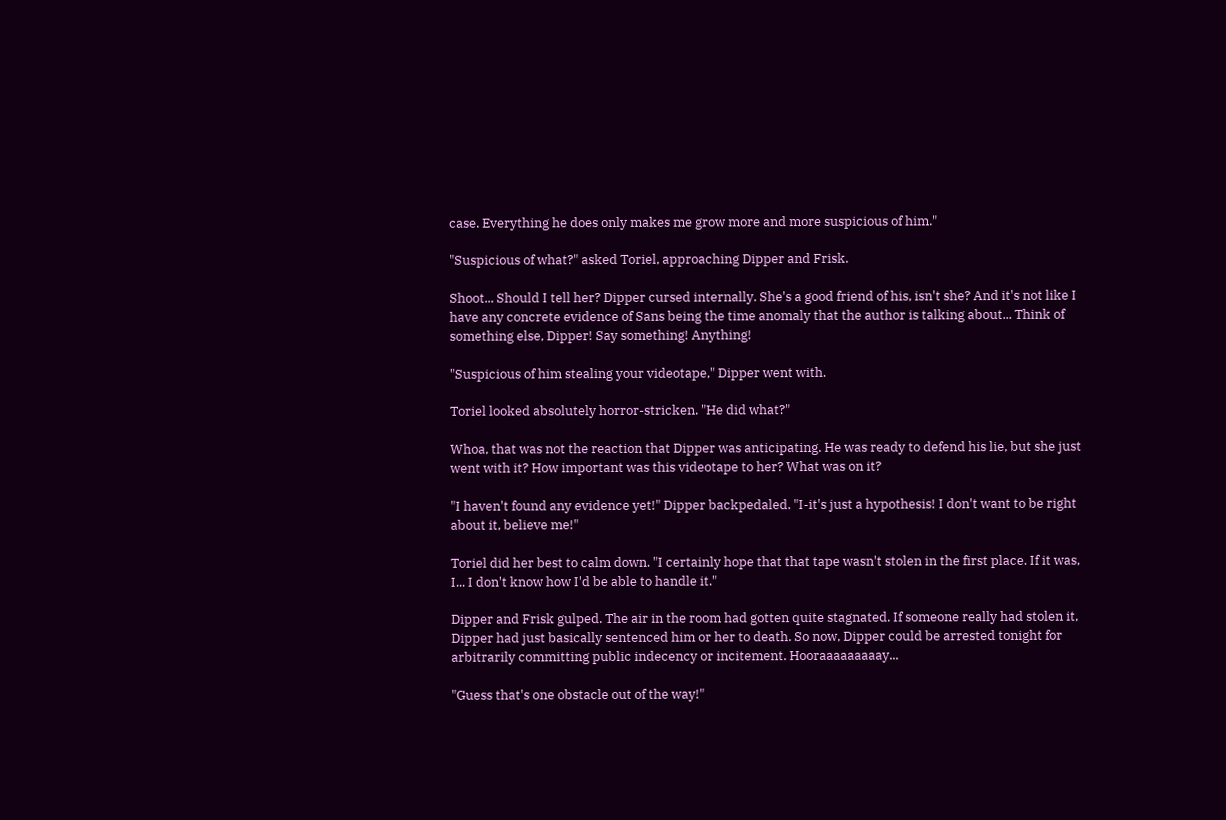case. Everything he does only makes me grow more and more suspicious of him."

"Suspicious of what?" asked Toriel, approaching Dipper and Frisk.

Shoot... Should I tell her? Dipper cursed internally. She's a good friend of his, isn't she? And it's not like I have any concrete evidence of Sans being the time anomaly that the author is talking about... Think of something else, Dipper! Say something! Anything!

"Suspicious of him stealing your videotape," Dipper went with.

Toriel looked absolutely horror-stricken. "He did what?"

Whoa, that was not the reaction that Dipper was anticipating. He was ready to defend his lie, but she just went with it? How important was this videotape to her? What was on it?

"I haven't found any evidence yet!" Dipper backpedaled. "I-it's just a hypothesis! I don't want to be right about it, believe me!"

Toriel did her best to calm down. "I certainly hope that that tape wasn't stolen in the first place. If it was, I... I don't know how I'd be able to handle it."

Dipper and Frisk gulped. The air in the room had gotten quite stagnated. If someone really had stolen it, Dipper had just basically sentenced him or her to death. So now, Dipper could be arrested tonight for arbitrarily committing public indecency or incitement. Hooraaaaaaaaay...

"Guess that's one obstacle out of the way!"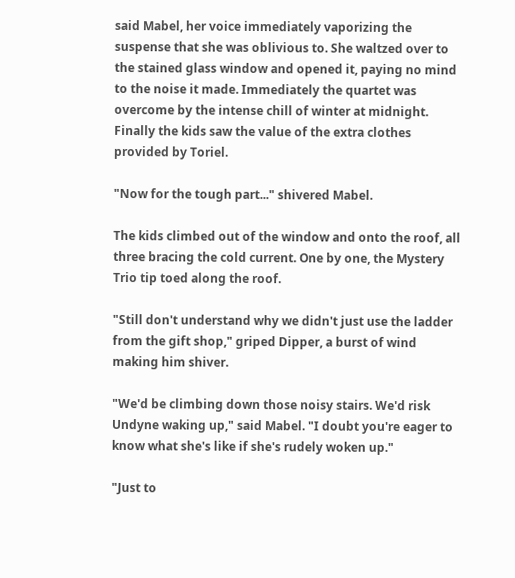said Mabel, her voice immediately vaporizing the suspense that she was oblivious to. She waltzed over to the stained glass window and opened it, paying no mind to the noise it made. Immediately the quartet was overcome by the intense chill of winter at midnight. Finally the kids saw the value of the extra clothes provided by Toriel.

"Now for the tough part..." shivered Mabel.

The kids climbed out of the window and onto the roof, all three bracing the cold current. One by one, the Mystery Trio tip toed along the roof.

"Still don't understand why we didn't just use the ladder from the gift shop," griped Dipper, a burst of wind making him shiver.

"We'd be climbing down those noisy stairs. We'd risk Undyne waking up," said Mabel. "I doubt you're eager to know what she's like if she's rudely woken up."

"Just to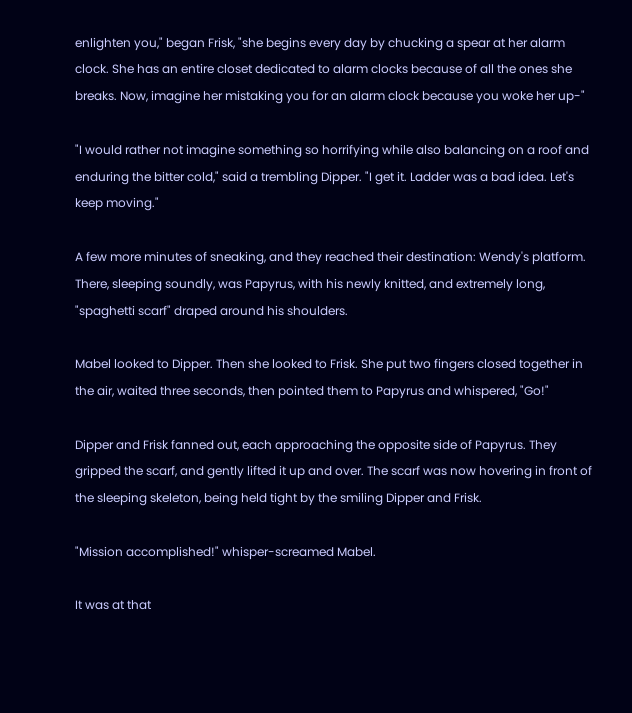enlighten you," began Frisk, "she begins every day by chucking a spear at her alarm clock. She has an entire closet dedicated to alarm clocks because of all the ones she breaks. Now, imagine her mistaking you for an alarm clock because you woke her up-"

"I would rather not imagine something so horrifying while also balancing on a roof and enduring the bitter cold," said a trembling Dipper. "I get it. Ladder was a bad idea. Let's keep moving."

A few more minutes of sneaking, and they reached their destination: Wendy's platform. There, sleeping soundly, was Papyrus, with his newly knitted, and extremely long, "spaghetti scarf" draped around his shoulders.

Mabel looked to Dipper. Then she looked to Frisk. She put two fingers closed together in the air, waited three seconds, then pointed them to Papyrus and whispered, "Go!"

Dipper and Frisk fanned out, each approaching the opposite side of Papyrus. They gripped the scarf, and gently lifted it up and over. The scarf was now hovering in front of the sleeping skeleton, being held tight by the smiling Dipper and Frisk.

"Mission accomplished!" whisper-screamed Mabel.

It was at that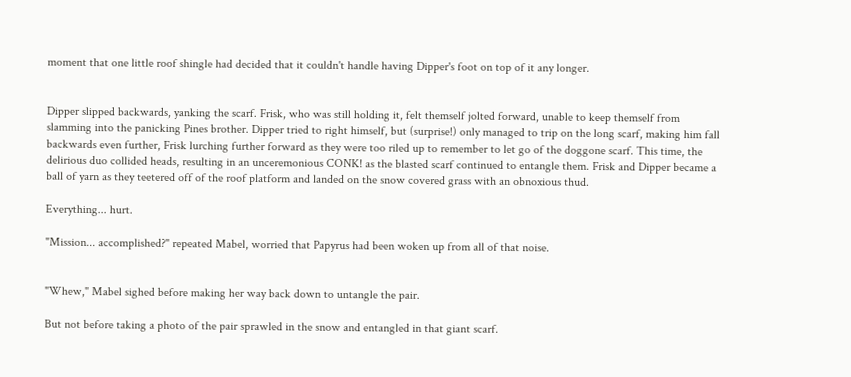moment that one little roof shingle had decided that it couldn't handle having Dipper's foot on top of it any longer.


Dipper slipped backwards, yanking the scarf. Frisk, who was still holding it, felt themself jolted forward, unable to keep themself from slamming into the panicking Pines brother. Dipper tried to right himself, but (surprise!) only managed to trip on the long scarf, making him fall backwards even further, Frisk lurching further forward as they were too riled up to remember to let go of the doggone scarf. This time, the delirious duo collided heads, resulting in an unceremonious CONK! as the blasted scarf continued to entangle them. Frisk and Dipper became a ball of yarn as they teetered off of the roof platform and landed on the snow covered grass with an obnoxious thud.

Everything... hurt.

"Mission... accomplished?" repeated Mabel, worried that Papyrus had been woken up from all of that noise.


"Whew," Mabel sighed before making her way back down to untangle the pair.

But not before taking a photo of the pair sprawled in the snow and entangled in that giant scarf.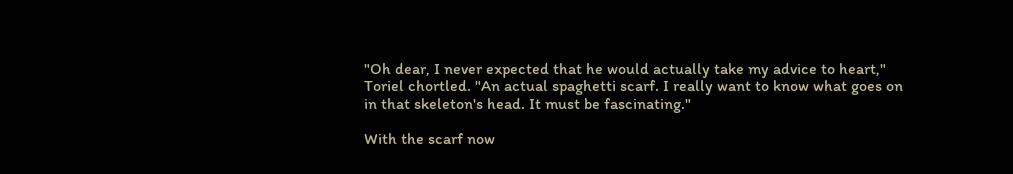"Oh dear, I never expected that he would actually take my advice to heart," Toriel chortled. "An actual spaghetti scarf. I really want to know what goes on in that skeleton's head. It must be fascinating."

With the scarf now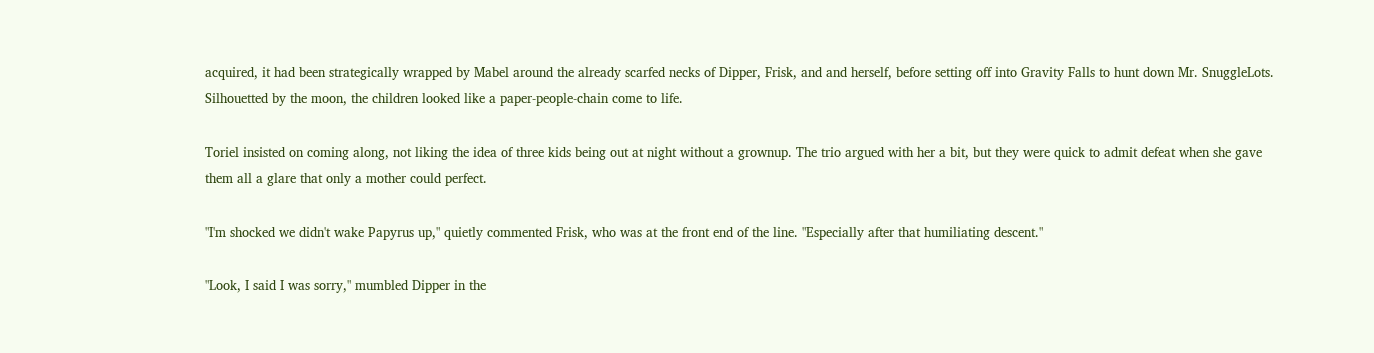acquired, it had been strategically wrapped by Mabel around the already scarfed necks of Dipper, Frisk, and and herself, before setting off into Gravity Falls to hunt down Mr. SnuggleLots. Silhouetted by the moon, the children looked like a paper-people-chain come to life.

Toriel insisted on coming along, not liking the idea of three kids being out at night without a grownup. The trio argued with her a bit, but they were quick to admit defeat when she gave them all a glare that only a mother could perfect.

"I'm shocked we didn't wake Papyrus up," quietly commented Frisk, who was at the front end of the line. "Especially after that humiliating descent."

"Look, I said I was sorry," mumbled Dipper in the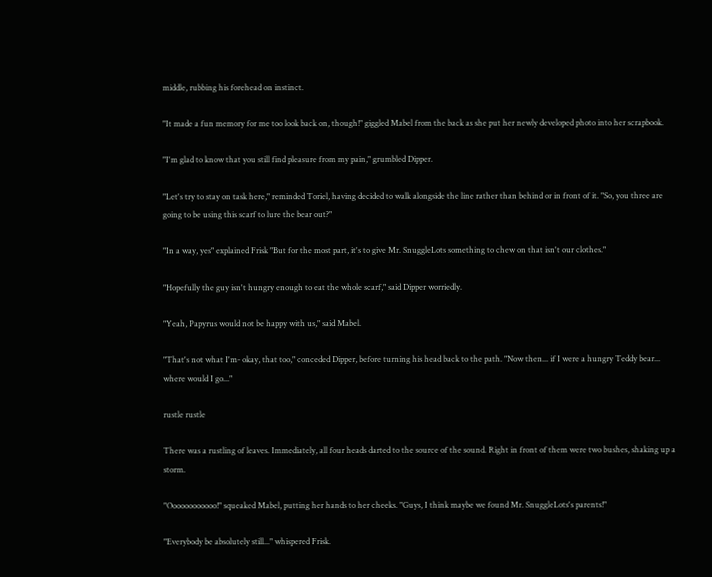middle, rubbing his forehead on instinct.

"It made a fun memory for me too look back on, though!" giggled Mabel from the back as she put her newly developed photo into her scrapbook.

"I'm glad to know that you still find pleasure from my pain," grumbled Dipper.

"Let's try to stay on task here," reminded Toriel, having decided to walk alongside the line rather than behind or in front of it. "So, you three are going to be using this scarf to lure the bear out?"

"In a way, yes" explained Frisk "But for the most part, it's to give Mr. SnuggleLots something to chew on that isn't our clothes."

"Hopefully the guy isn't hungry enough to eat the whole scarf," said Dipper worriedly.

"Yeah, Papyrus would not be happy with us," said Mabel.

"That's not what I'm- okay, that too," conceded Dipper, before turning his head back to the path. "Now then... if I were a hungry Teddy bear... where would I go..."

rustle rustle

There was a rustling of leaves. Immediately, all four heads darted to the source of the sound. Right in front of them were two bushes, shaking up a storm.

"Oooooooooooo!" squeaked Mabel, putting her hands to her cheeks. "Guys, I think maybe we found Mr. SnuggleLots's parents!"

"Everybody be absolutely still..." whispered Frisk.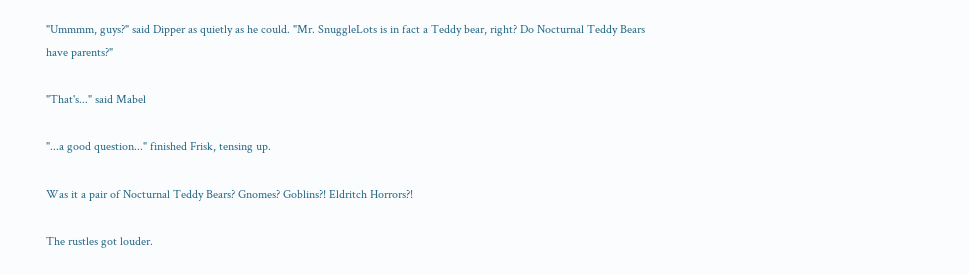"Ummmm, guys?" said Dipper as quietly as he could. "Mr. SnuggleLots is in fact a Teddy bear, right? Do Nocturnal Teddy Bears have parents?"

"That's..." said Mabel

"...a good question..." finished Frisk, tensing up.

Was it a pair of Nocturnal Teddy Bears? Gnomes? Goblins?! Eldritch Horrors?!

The rustles got louder.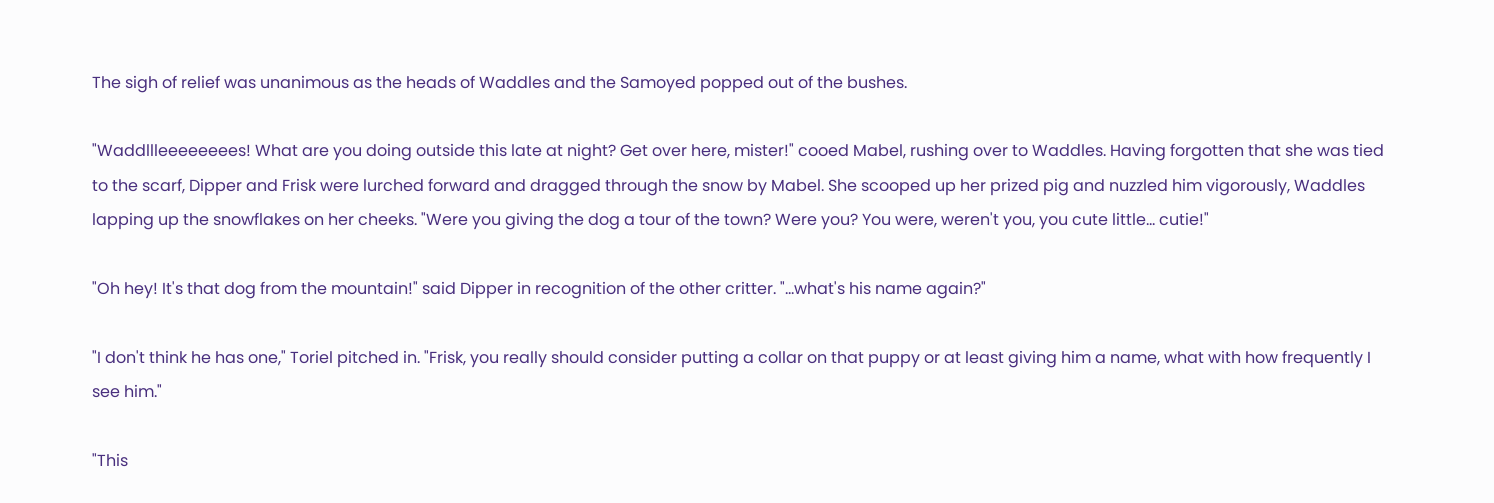The sigh of relief was unanimous as the heads of Waddles and the Samoyed popped out of the bushes.

"Waddllleeeeeeees! What are you doing outside this late at night? Get over here, mister!" cooed Mabel, rushing over to Waddles. Having forgotten that she was tied to the scarf, Dipper and Frisk were lurched forward and dragged through the snow by Mabel. She scooped up her prized pig and nuzzled him vigorously, Waddles lapping up the snowflakes on her cheeks. "Were you giving the dog a tour of the town? Were you? You were, weren't you, you cute little... cutie!"

"Oh hey! It's that dog from the mountain!" said Dipper in recognition of the other critter. "...what's his name again?"

"I don't think he has one," Toriel pitched in. "Frisk, you really should consider putting a collar on that puppy or at least giving him a name, what with how frequently I see him."

"This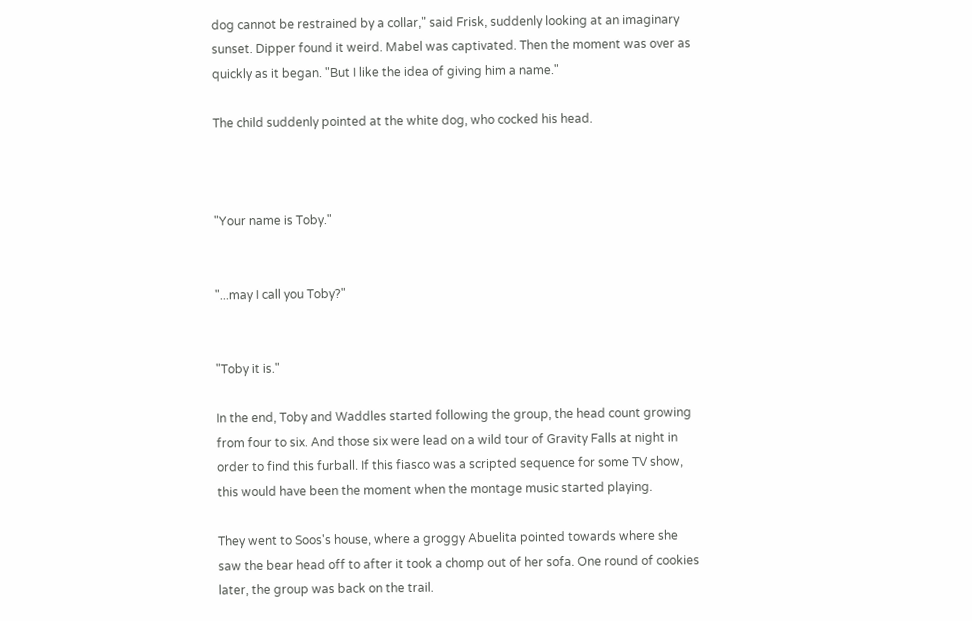dog cannot be restrained by a collar," said Frisk, suddenly looking at an imaginary sunset. Dipper found it weird. Mabel was captivated. Then the moment was over as quickly as it began. "But I like the idea of giving him a name."

The child suddenly pointed at the white dog, who cocked his head.



"Your name is Toby."


"...may I call you Toby?"


"Toby it is."

In the end, Toby and Waddles started following the group, the head count growing from four to six. And those six were lead on a wild tour of Gravity Falls at night in order to find this furball. If this fiasco was a scripted sequence for some TV show, this would have been the moment when the montage music started playing.

They went to Soos's house, where a groggy Abuelita pointed towards where she saw the bear head off to after it took a chomp out of her sofa. One round of cookies later, the group was back on the trail.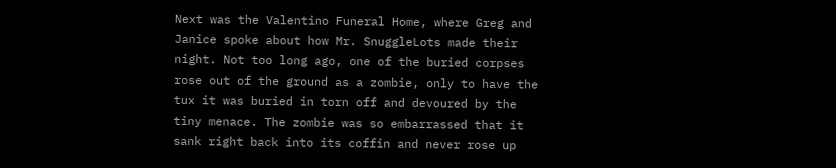Next was the Valentino Funeral Home, where Greg and Janice spoke about how Mr. SnuggleLots made their night. Not too long ago, one of the buried corpses rose out of the ground as a zombie, only to have the tux it was buried in torn off and devoured by the tiny menace. The zombie was so embarrassed that it sank right back into its coffin and never rose up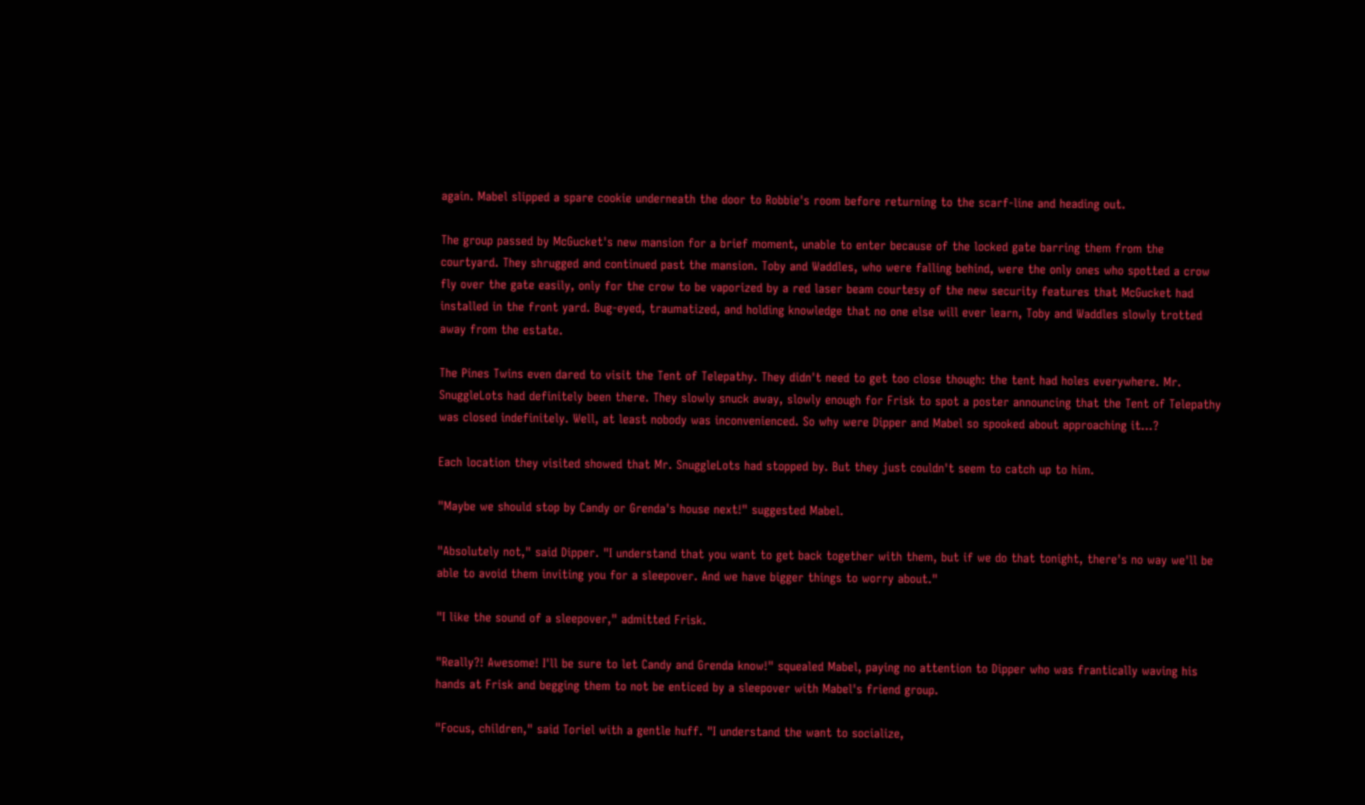again. Mabel slipped a spare cookie underneath the door to Robbie's room before returning to the scarf-line and heading out.

The group passed by McGucket's new mansion for a brief moment, unable to enter because of the locked gate barring them from the courtyard. They shrugged and continued past the mansion. Toby and Waddles, who were falling behind, were the only ones who spotted a crow fly over the gate easily, only for the crow to be vaporized by a red laser beam courtesy of the new security features that McGucket had installed in the front yard. Bug-eyed, traumatized, and holding knowledge that no one else will ever learn, Toby and Waddles slowly trotted away from the estate.

The Pines Twins even dared to visit the Tent of Telepathy. They didn't need to get too close though: the tent had holes everywhere. Mr. SnuggleLots had definitely been there. They slowly snuck away, slowly enough for Frisk to spot a poster announcing that the Tent of Telepathy was closed indefinitely. Well, at least nobody was inconvenienced. So why were Dipper and Mabel so spooked about approaching it...?

Each location they visited showed that Mr. SnuggleLots had stopped by. But they just couldn't seem to catch up to him.

"Maybe we should stop by Candy or Grenda's house next!" suggested Mabel.

"Absolutely not," said Dipper. "I understand that you want to get back together with them, but if we do that tonight, there's no way we'll be able to avoid them inviting you for a sleepover. And we have bigger things to worry about."

"I like the sound of a sleepover," admitted Frisk.

"Really?! Awesome! I'll be sure to let Candy and Grenda know!" squealed Mabel, paying no attention to Dipper who was frantically waving his hands at Frisk and begging them to not be enticed by a sleepover with Mabel's friend group.

"Focus, children," said Toriel with a gentle huff. "I understand the want to socialize,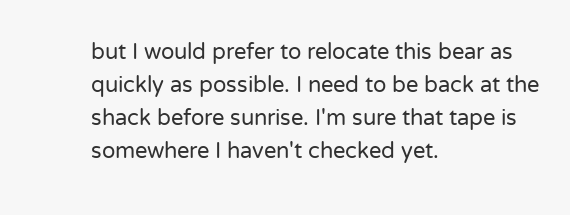but I would prefer to relocate this bear as quickly as possible. I need to be back at the shack before sunrise. I'm sure that tape is somewhere I haven't checked yet.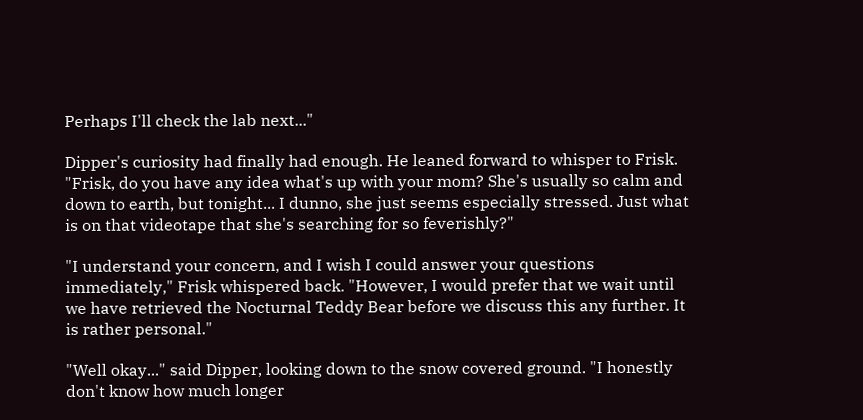Perhaps I'll check the lab next..."

Dipper's curiosity had finally had enough. He leaned forward to whisper to Frisk. "Frisk, do you have any idea what's up with your mom? She's usually so calm and down to earth, but tonight... I dunno, she just seems especially stressed. Just what is on that videotape that she's searching for so feverishly?"

"I understand your concern, and I wish I could answer your questions immediately," Frisk whispered back. "However, I would prefer that we wait until we have retrieved the Nocturnal Teddy Bear before we discuss this any further. It is rather personal."

"Well okay..." said Dipper, looking down to the snow covered ground. "I honestly don't know how much longer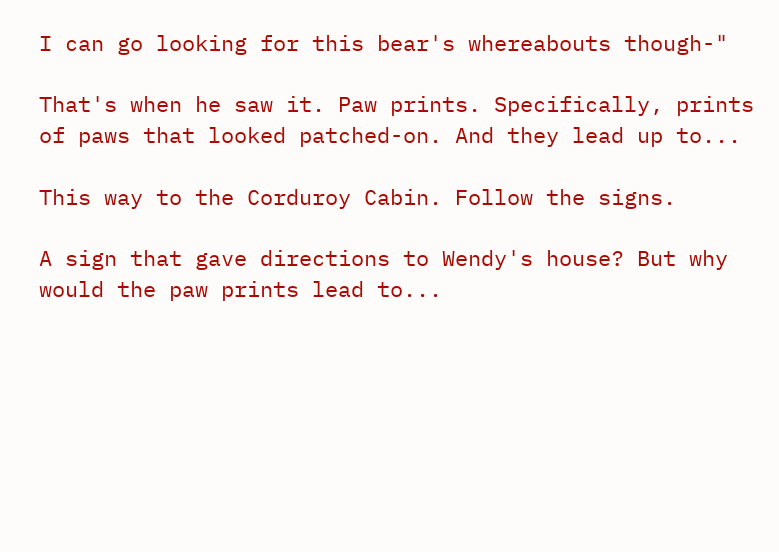I can go looking for this bear's whereabouts though-"

That's when he saw it. Paw prints. Specifically, prints of paws that looked patched-on. And they lead up to...

This way to the Corduroy Cabin. Follow the signs.

A sign that gave directions to Wendy's house? But why would the paw prints lead to...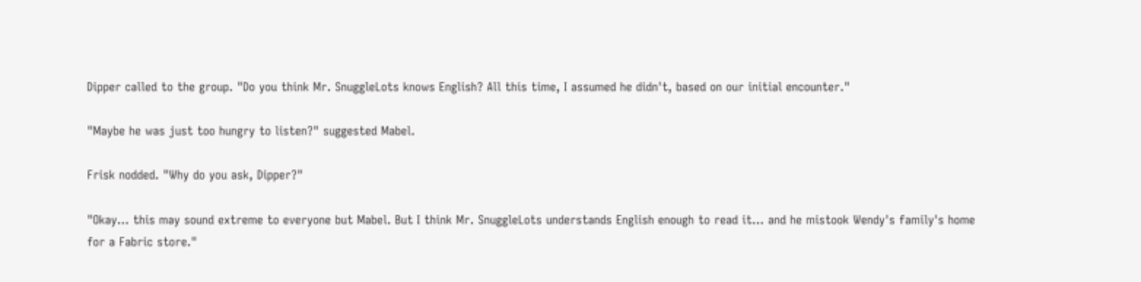Dipper called to the group. "Do you think Mr. SnuggleLots knows English? All this time, I assumed he didn't, based on our initial encounter."

"Maybe he was just too hungry to listen?" suggested Mabel.

Frisk nodded. "Why do you ask, Dipper?"

"Okay... this may sound extreme to everyone but Mabel. But I think Mr. SnuggleLots understands English enough to read it... and he mistook Wendy's family's home for a Fabric store."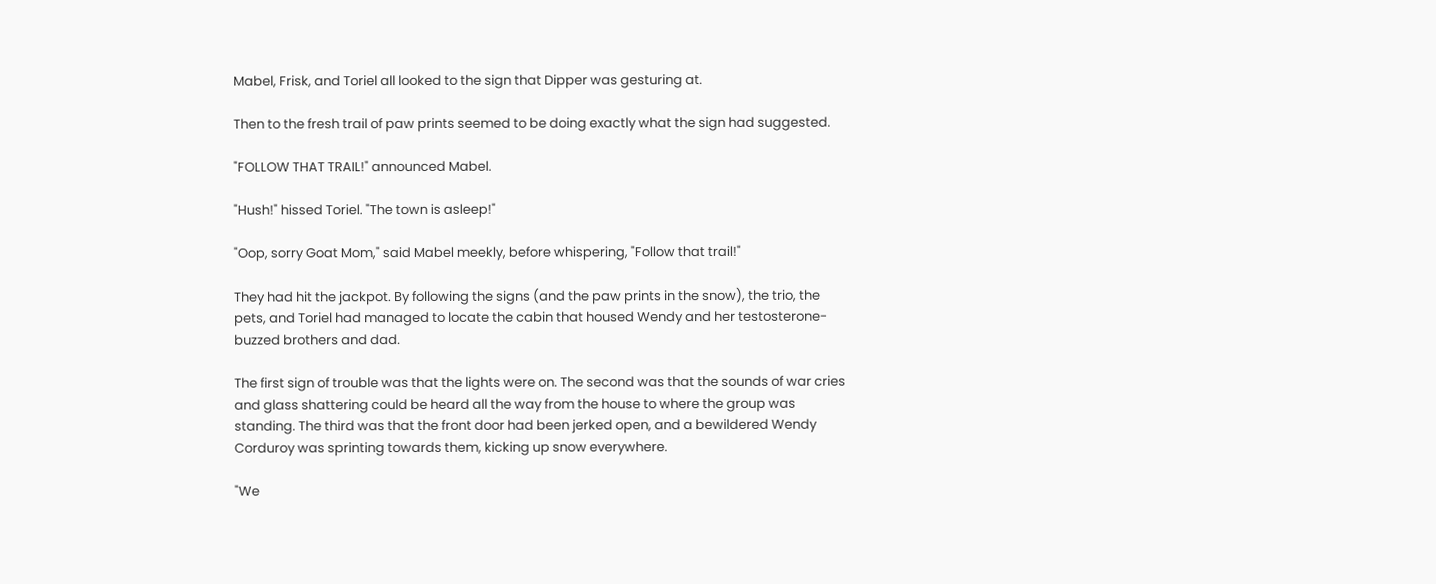Mabel, Frisk, and Toriel all looked to the sign that Dipper was gesturing at.

Then to the fresh trail of paw prints seemed to be doing exactly what the sign had suggested.

"FOLLOW THAT TRAIL!" announced Mabel.

"Hush!" hissed Toriel. "The town is asleep!"

"Oop, sorry Goat Mom," said Mabel meekly, before whispering, "Follow that trail!"

They had hit the jackpot. By following the signs (and the paw prints in the snow), the trio, the pets, and Toriel had managed to locate the cabin that housed Wendy and her testosterone-buzzed brothers and dad.

The first sign of trouble was that the lights were on. The second was that the sounds of war cries and glass shattering could be heard all the way from the house to where the group was standing. The third was that the front door had been jerked open, and a bewildered Wendy Corduroy was sprinting towards them, kicking up snow everywhere.

"We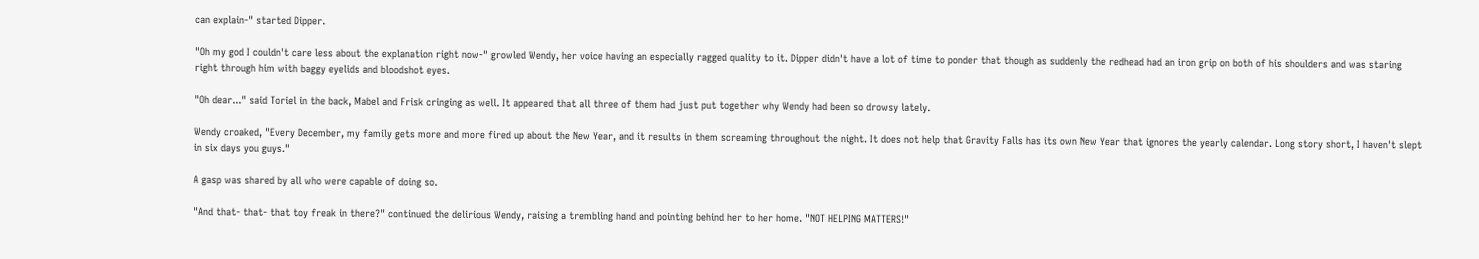can explain-" started Dipper.

"Oh my god I couldn't care less about the explanation right now-" growled Wendy, her voice having an especially ragged quality to it. Dipper didn't have a lot of time to ponder that though as suddenly the redhead had an iron grip on both of his shoulders and was staring right through him with baggy eyelids and bloodshot eyes.

"Oh dear..." said Toriel in the back, Mabel and Frisk cringing as well. It appeared that all three of them had just put together why Wendy had been so drowsy lately.

Wendy croaked, "Every December, my family gets more and more fired up about the New Year, and it results in them screaming throughout the night. It does not help that Gravity Falls has its own New Year that ignores the yearly calendar. Long story short, I haven't slept in six days you guys."

A gasp was shared by all who were capable of doing so.

"And that- that- that toy freak in there?" continued the delirious Wendy, raising a trembling hand and pointing behind her to her home. "NOT HELPING MATTERS!"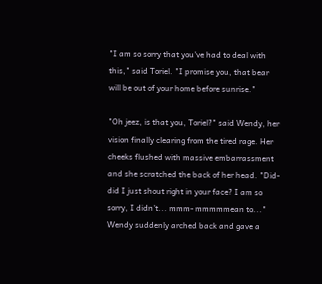"I am so sorry that you've had to deal with this," said Toriel. "I promise you, that bear will be out of your home before sunrise."

"Oh jeez, is that you, Toriel?" said Wendy, her vision finally clearing from the tired rage. Her cheeks flushed with massive embarrassment and she scratched the back of her head. "Did- did I just shout right in your face? I am so sorry, I didn't... mmm- mmmmmean to..." Wendy suddenly arched back and gave a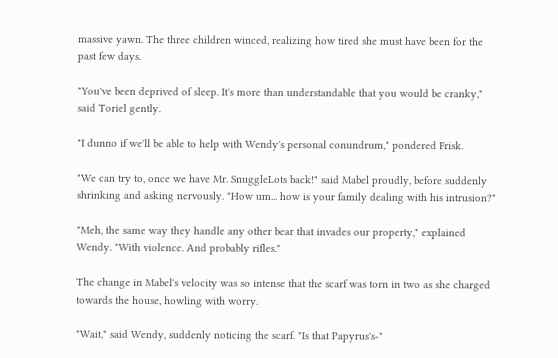massive yawn. The three children winced, realizing how tired she must have been for the past few days.

"You've been deprived of sleep. It's more than understandable that you would be cranky," said Toriel gently.

"I dunno if we'll be able to help with Wendy's personal conundrum," pondered Frisk.

"We can try to, once we have Mr. SnuggleLots back!" said Mabel proudly, before suddenly shrinking and asking nervously. "How um... how is your family dealing with his intrusion?"

"Meh, the same way they handle any other bear that invades our property," explained Wendy. "With violence. And probably rifles."

The change in Mabel's velocity was so intense that the scarf was torn in two as she charged towards the house, howling with worry.

"Wait," said Wendy, suddenly noticing the scarf. "Is that Papyrus's-"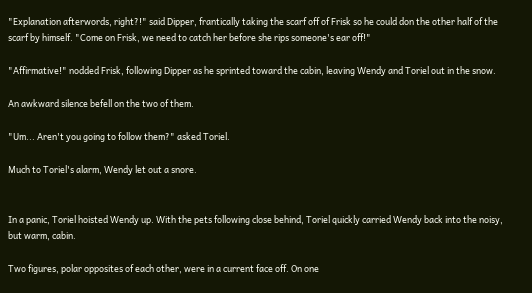"Explanation afterwords, right?!" said Dipper, frantically taking the scarf off of Frisk so he could don the other half of the scarf by himself. "Come on Frisk, we need to catch her before she rips someone's ear off!"

"Affirmative!" nodded Frisk, following Dipper as he sprinted toward the cabin, leaving Wendy and Toriel out in the snow.

An awkward silence befell on the two of them.

"Um... Aren't you going to follow them?" asked Toriel.

Much to Toriel's alarm, Wendy let out a snore.


In a panic, Toriel hoisted Wendy up. With the pets following close behind, Toriel quickly carried Wendy back into the noisy, but warm, cabin.

Two figures, polar opposites of each other, were in a current face off. On one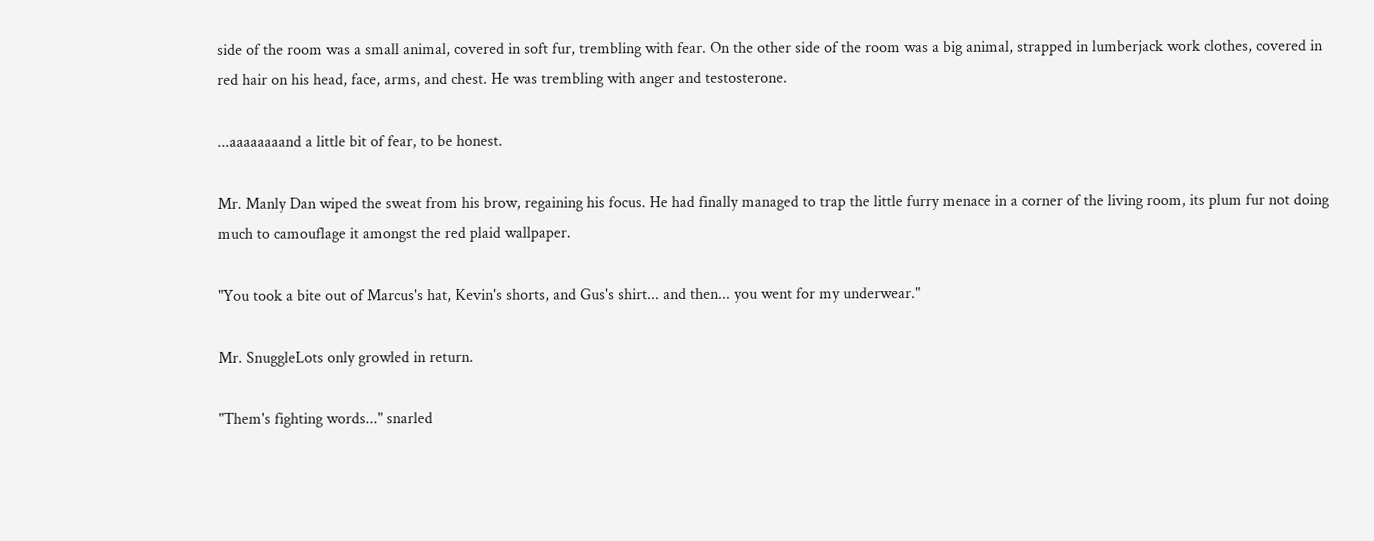side of the room was a small animal, covered in soft fur, trembling with fear. On the other side of the room was a big animal, strapped in lumberjack work clothes, covered in red hair on his head, face, arms, and chest. He was trembling with anger and testosterone.

...aaaaaaaand a little bit of fear, to be honest.

Mr. Manly Dan wiped the sweat from his brow, regaining his focus. He had finally managed to trap the little furry menace in a corner of the living room, its plum fur not doing much to camouflage it amongst the red plaid wallpaper.

"You took a bite out of Marcus's hat, Kevin's shorts, and Gus's shirt... and then... you went for my underwear."

Mr. SnuggleLots only growled in return.

"Them's fighting words..." snarled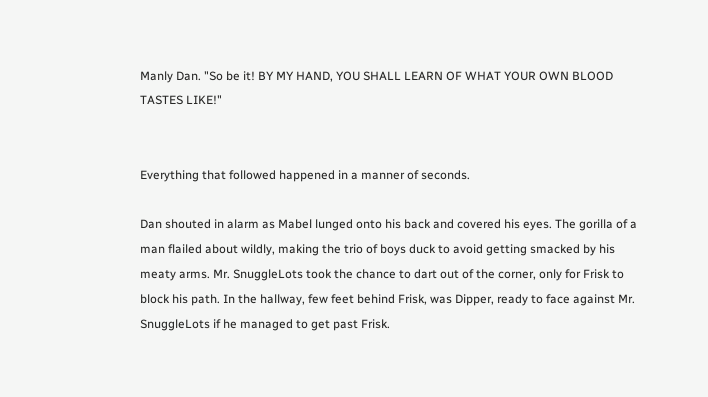Manly Dan. "So be it! BY MY HAND, YOU SHALL LEARN OF WHAT YOUR OWN BLOOD TASTES LIKE!"


Everything that followed happened in a manner of seconds.

Dan shouted in alarm as Mabel lunged onto his back and covered his eyes. The gorilla of a man flailed about wildly, making the trio of boys duck to avoid getting smacked by his meaty arms. Mr. SnuggleLots took the chance to dart out of the corner, only for Frisk to block his path. In the hallway, few feet behind Frisk, was Dipper, ready to face against Mr. SnuggleLots if he managed to get past Frisk.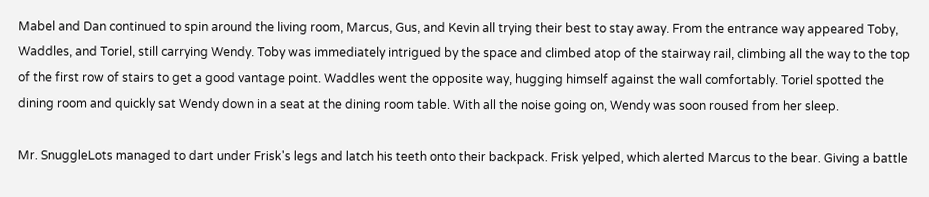Mabel and Dan continued to spin around the living room, Marcus, Gus, and Kevin all trying their best to stay away. From the entrance way appeared Toby, Waddles, and Toriel, still carrying Wendy. Toby was immediately intrigued by the space and climbed atop of the stairway rail, climbing all the way to the top of the first row of stairs to get a good vantage point. Waddles went the opposite way, hugging himself against the wall comfortably. Toriel spotted the dining room and quickly sat Wendy down in a seat at the dining room table. With all the noise going on, Wendy was soon roused from her sleep.

Mr. SnuggleLots managed to dart under Frisk's legs and latch his teeth onto their backpack. Frisk yelped, which alerted Marcus to the bear. Giving a battle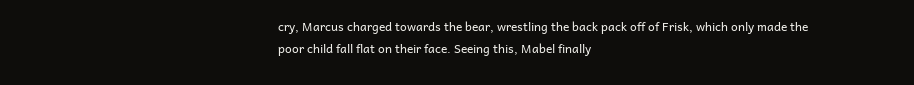cry, Marcus charged towards the bear, wrestling the back pack off of Frisk, which only made the poor child fall flat on their face. Seeing this, Mabel finally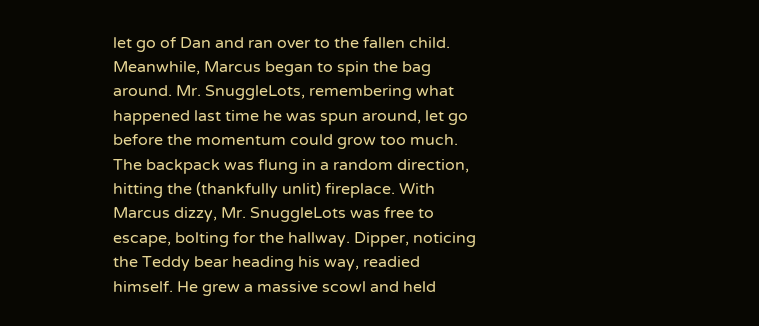let go of Dan and ran over to the fallen child. Meanwhile, Marcus began to spin the bag around. Mr. SnuggleLots, remembering what happened last time he was spun around, let go before the momentum could grow too much. The backpack was flung in a random direction, hitting the (thankfully unlit) fireplace. With Marcus dizzy, Mr. SnuggleLots was free to escape, bolting for the hallway. Dipper, noticing the Teddy bear heading his way, readied himself. He grew a massive scowl and held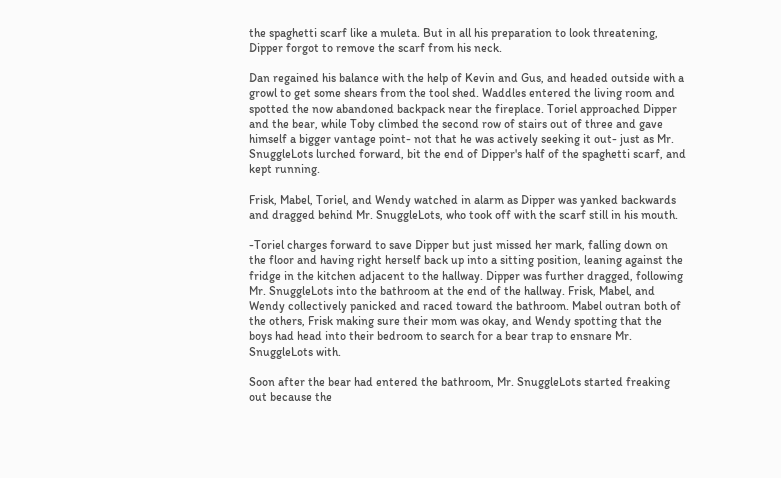the spaghetti scarf like a muleta. But in all his preparation to look threatening, Dipper forgot to remove the scarf from his neck.

Dan regained his balance with the help of Kevin and Gus, and headed outside with a growl to get some shears from the tool shed. Waddles entered the living room and spotted the now abandoned backpack near the fireplace. Toriel approached Dipper and the bear, while Toby climbed the second row of stairs out of three and gave himself a bigger vantage point- not that he was actively seeking it out- just as Mr. SnuggleLots lurched forward, bit the end of Dipper's half of the spaghetti scarf, and kept running.

Frisk, Mabel, Toriel, and Wendy watched in alarm as Dipper was yanked backwards and dragged behind Mr. SnuggleLots, who took off with the scarf still in his mouth.

-Toriel charges forward to save Dipper but just missed her mark, falling down on the floor and having right herself back up into a sitting position, leaning against the fridge in the kitchen adjacent to the hallway. Dipper was further dragged, following Mr. SnuggleLots into the bathroom at the end of the hallway. Frisk, Mabel, and Wendy collectively panicked and raced toward the bathroom. Mabel outran both of the others, Frisk making sure their mom was okay, and Wendy spotting that the boys had head into their bedroom to search for a bear trap to ensnare Mr. SnuggleLots with.

Soon after the bear had entered the bathroom, Mr. SnuggleLots started freaking out because the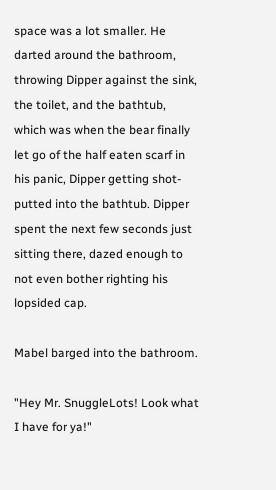space was a lot smaller. He darted around the bathroom, throwing Dipper against the sink, the toilet, and the bathtub, which was when the bear finally let go of the half eaten scarf in his panic, Dipper getting shot-putted into the bathtub. Dipper spent the next few seconds just sitting there, dazed enough to not even bother righting his lopsided cap.

Mabel barged into the bathroom.

"Hey Mr. SnuggleLots! Look what I have for ya!"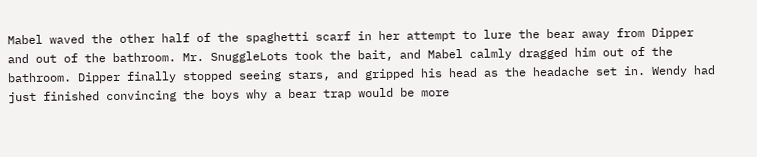Mabel waved the other half of the spaghetti scarf in her attempt to lure the bear away from Dipper and out of the bathroom. Mr. SnuggleLots took the bait, and Mabel calmly dragged him out of the bathroom. Dipper finally stopped seeing stars, and gripped his head as the headache set in. Wendy had just finished convincing the boys why a bear trap would be more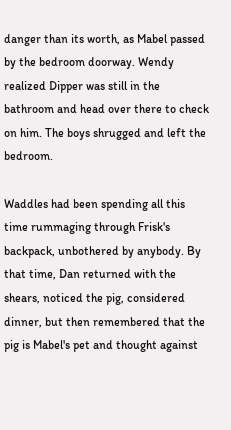danger than its worth, as Mabel passed by the bedroom doorway. Wendy realized Dipper was still in the bathroom and head over there to check on him. The boys shrugged and left the bedroom.

Waddles had been spending all this time rummaging through Frisk's backpack, unbothered by anybody. By that time, Dan returned with the shears, noticed the pig, considered dinner, but then remembered that the pig is Mabel's pet and thought against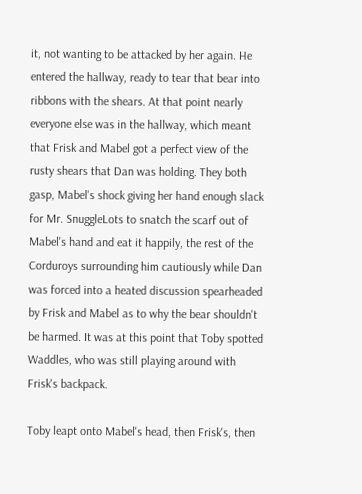it, not wanting to be attacked by her again. He entered the hallway, ready to tear that bear into ribbons with the shears. At that point nearly everyone else was in the hallway, which meant that Frisk and Mabel got a perfect view of the rusty shears that Dan was holding. They both gasp, Mabel's shock giving her hand enough slack for Mr. SnuggleLots to snatch the scarf out of Mabel's hand and eat it happily, the rest of the Corduroys surrounding him cautiously while Dan was forced into a heated discussion spearheaded by Frisk and Mabel as to why the bear shouldn't be harmed. It was at this point that Toby spotted Waddles, who was still playing around with Frisk's backpack.

Toby leapt onto Mabel's head, then Frisk's, then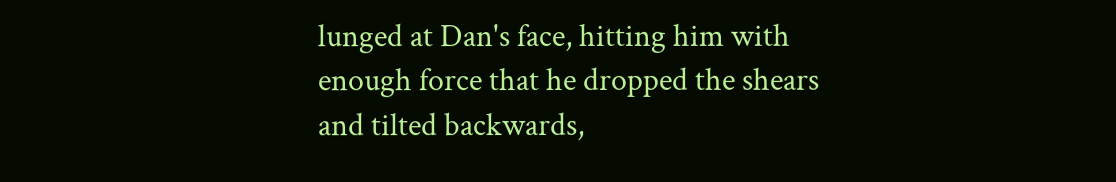lunged at Dan's face, hitting him with enough force that he dropped the shears and tilted backwards,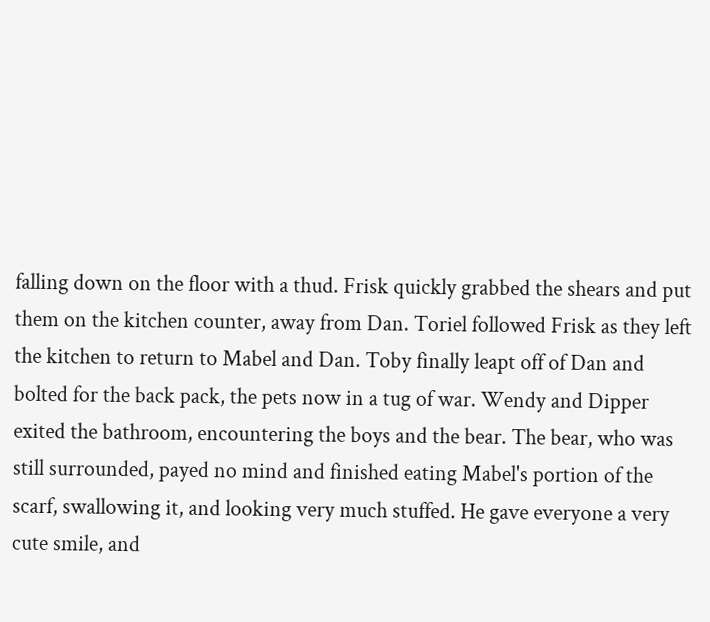falling down on the floor with a thud. Frisk quickly grabbed the shears and put them on the kitchen counter, away from Dan. Toriel followed Frisk as they left the kitchen to return to Mabel and Dan. Toby finally leapt off of Dan and bolted for the back pack, the pets now in a tug of war. Wendy and Dipper exited the bathroom, encountering the boys and the bear. The bear, who was still surrounded, payed no mind and finished eating Mabel's portion of the scarf, swallowing it, and looking very much stuffed. He gave everyone a very cute smile, and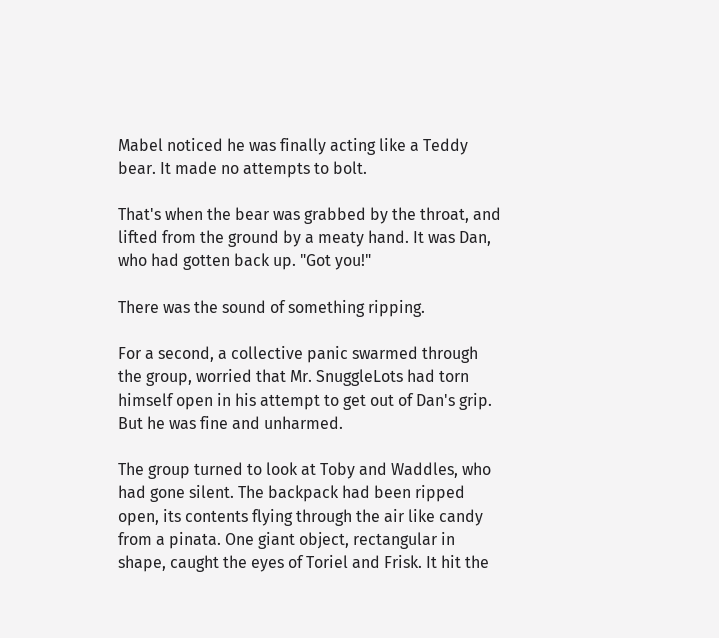Mabel noticed he was finally acting like a Teddy bear. It made no attempts to bolt.

That's when the bear was grabbed by the throat, and lifted from the ground by a meaty hand. It was Dan, who had gotten back up. "Got you!"

There was the sound of something ripping.

For a second, a collective panic swarmed through the group, worried that Mr. SnuggleLots had torn himself open in his attempt to get out of Dan's grip. But he was fine and unharmed.

The group turned to look at Toby and Waddles, who had gone silent. The backpack had been ripped open, its contents flying through the air like candy from a pinata. One giant object, rectangular in shape, caught the eyes of Toriel and Frisk. It hit the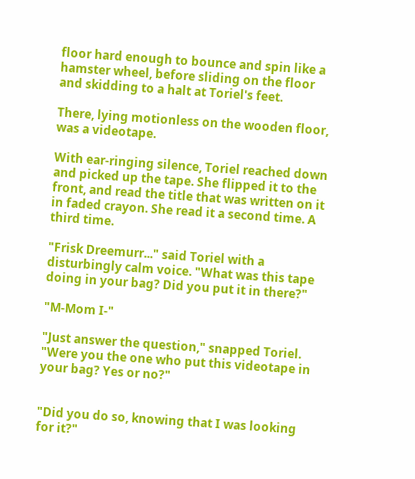floor hard enough to bounce and spin like a hamster wheel, before sliding on the floor and skidding to a halt at Toriel's feet.

There, lying motionless on the wooden floor, was a videotape.

With ear-ringing silence, Toriel reached down and picked up the tape. She flipped it to the front, and read the title that was written on it in faded crayon. She read it a second time. A third time.

"Frisk Dreemurr..." said Toriel with a disturbingly calm voice. "What was this tape doing in your bag? Did you put it in there?"

"M-Mom I-"

"Just answer the question," snapped Toriel. "Were you the one who put this videotape in your bag? Yes or no?"


"Did you do so, knowing that I was looking for it?"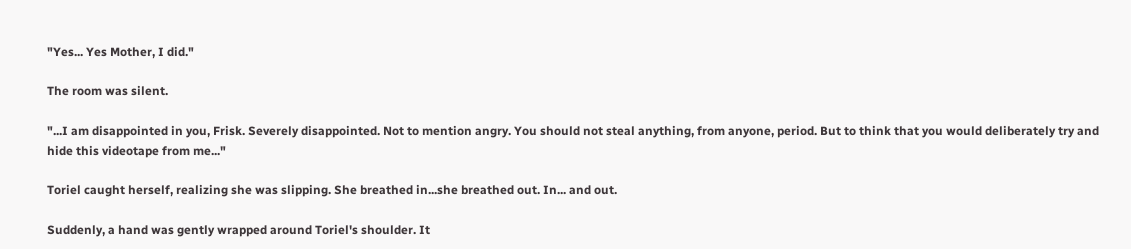"Yes... Yes Mother, I did."

The room was silent.

"...I am disappointed in you, Frisk. Severely disappointed. Not to mention angry. You should not steal anything, from anyone, period. But to think that you would deliberately try and hide this videotape from me..."

Toriel caught herself, realizing she was slipping. She breathed in...she breathed out. In... and out.

Suddenly, a hand was gently wrapped around Toriel's shoulder. It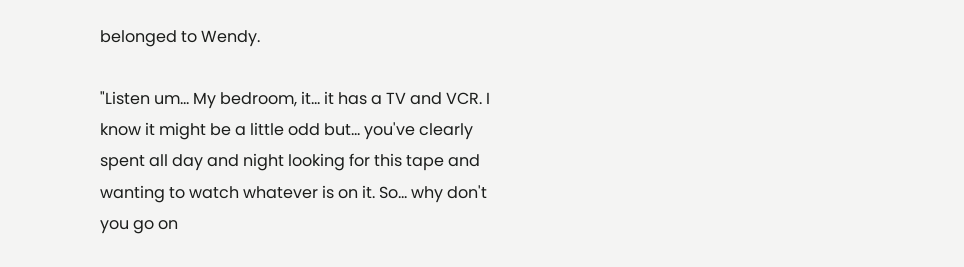belonged to Wendy.

"Listen um... My bedroom, it... it has a TV and VCR. I know it might be a little odd but... you've clearly spent all day and night looking for this tape and wanting to watch whatever is on it. So... why don't you go on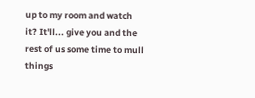up to my room and watch it? It'll... give you and the rest of us some time to mull things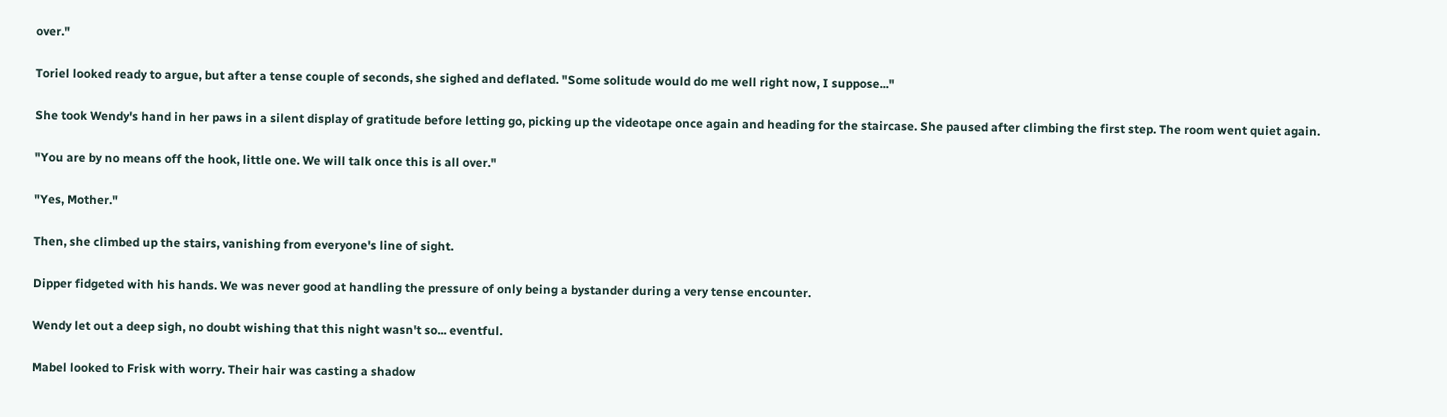over."

Toriel looked ready to argue, but after a tense couple of seconds, she sighed and deflated. "Some solitude would do me well right now, I suppose..."

She took Wendy's hand in her paws in a silent display of gratitude before letting go, picking up the videotape once again and heading for the staircase. She paused after climbing the first step. The room went quiet again.

"You are by no means off the hook, little one. We will talk once this is all over."

"Yes, Mother."

Then, she climbed up the stairs, vanishing from everyone's line of sight.

Dipper fidgeted with his hands. We was never good at handling the pressure of only being a bystander during a very tense encounter.

Wendy let out a deep sigh, no doubt wishing that this night wasn't so... eventful.

Mabel looked to Frisk with worry. Their hair was casting a shadow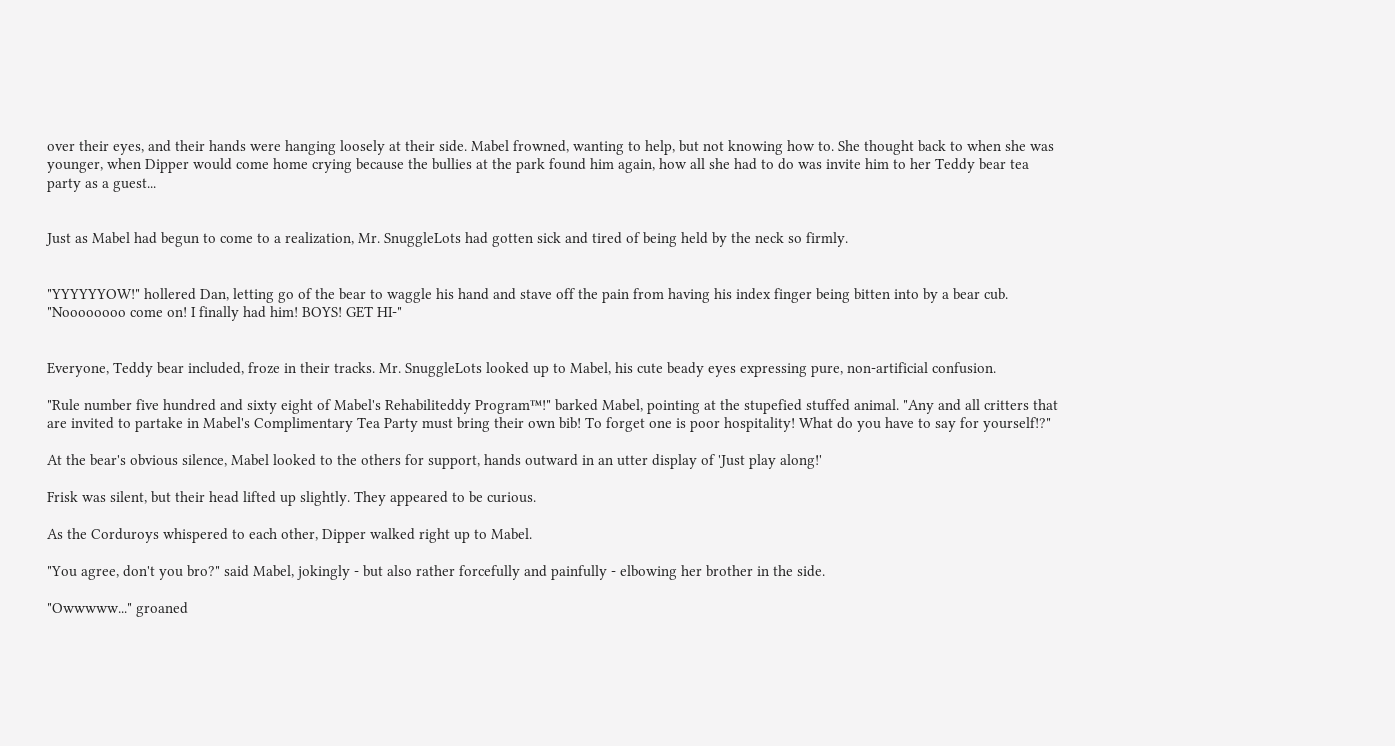over their eyes, and their hands were hanging loosely at their side. Mabel frowned, wanting to help, but not knowing how to. She thought back to when she was younger, when Dipper would come home crying because the bullies at the park found him again, how all she had to do was invite him to her Teddy bear tea party as a guest...


Just as Mabel had begun to come to a realization, Mr. SnuggleLots had gotten sick and tired of being held by the neck so firmly.


"YYYYYYOW!" hollered Dan, letting go of the bear to waggle his hand and stave off the pain from having his index finger being bitten into by a bear cub. "Noooooooo come on! I finally had him! BOYS! GET HI-"


Everyone, Teddy bear included, froze in their tracks. Mr. SnuggleLots looked up to Mabel, his cute beady eyes expressing pure, non-artificial confusion.

"Rule number five hundred and sixty eight of Mabel's Rehabiliteddy Program™!" barked Mabel, pointing at the stupefied stuffed animal. "Any and all critters that are invited to partake in Mabel's Complimentary Tea Party must bring their own bib! To forget one is poor hospitality! What do you have to say for yourself!?"

At the bear's obvious silence, Mabel looked to the others for support, hands outward in an utter display of 'Just play along!'

Frisk was silent, but their head lifted up slightly. They appeared to be curious.

As the Corduroys whispered to each other, Dipper walked right up to Mabel.

"You agree, don't you bro?" said Mabel, jokingly - but also rather forcefully and painfully - elbowing her brother in the side.

"Owwwww..." groaned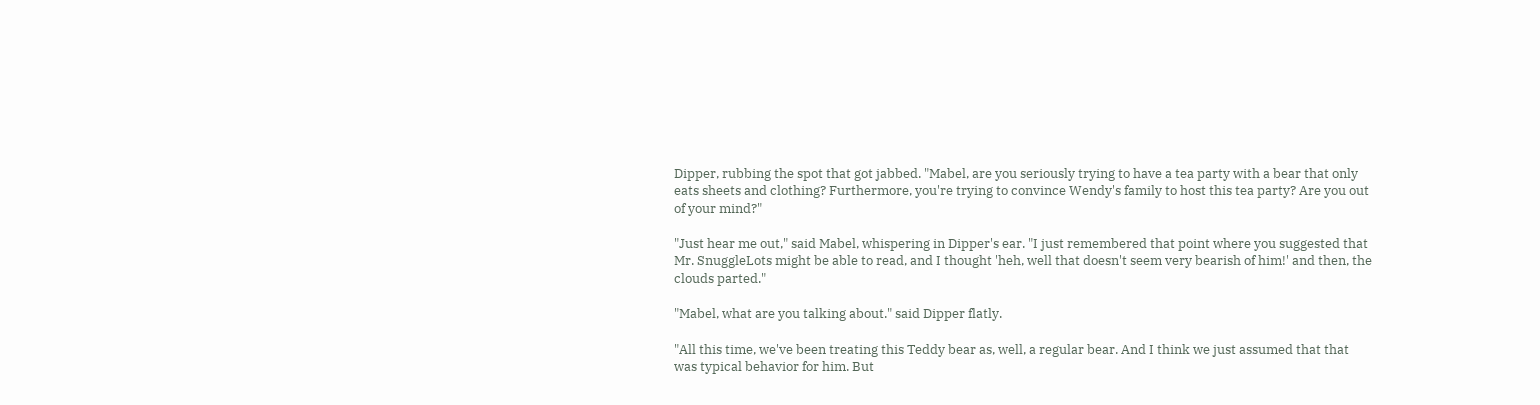Dipper, rubbing the spot that got jabbed. "Mabel, are you seriously trying to have a tea party with a bear that only eats sheets and clothing? Furthermore, you're trying to convince Wendy's family to host this tea party? Are you out of your mind?"

"Just hear me out," said Mabel, whispering in Dipper's ear. "I just remembered that point where you suggested that Mr. SnuggleLots might be able to read, and I thought 'heh, well that doesn't seem very bearish of him!' and then, the clouds parted."

"Mabel, what are you talking about." said Dipper flatly.

"All this time, we've been treating this Teddy bear as, well, a regular bear. And I think we just assumed that that was typical behavior for him. But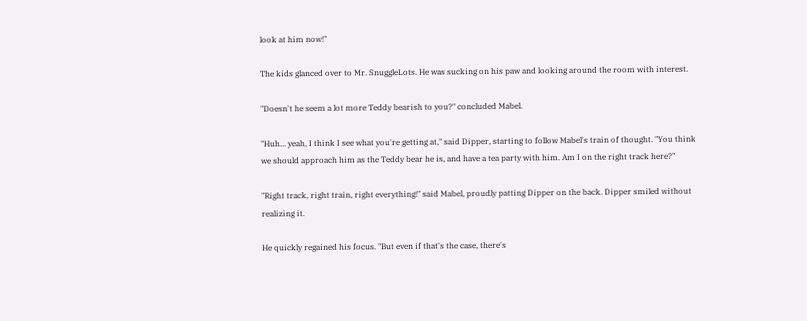look at him now!"

The kids glanced over to Mr. SnuggleLots. He was sucking on his paw and looking around the room with interest.

"Doesn't he seem a lot more Teddy bearish to you?" concluded Mabel.

"Huh... yeah, I think I see what you're getting at," said Dipper, starting to follow Mabel's train of thought. "You think we should approach him as the Teddy bear he is, and have a tea party with him. Am I on the right track here?"

"Right track, right train, right everything!" said Mabel, proudly patting Dipper on the back. Dipper smiled without realizing it.

He quickly regained his focus. "But even if that's the case, there's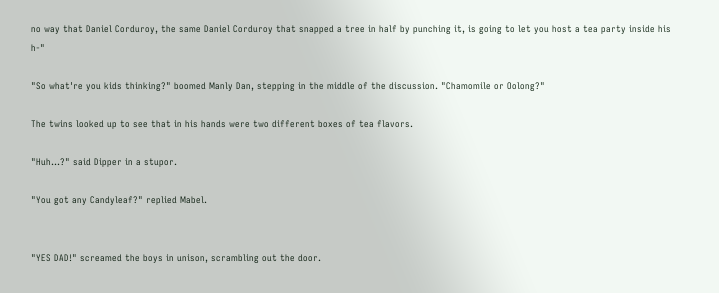no way that Daniel Corduroy, the same Daniel Corduroy that snapped a tree in half by punching it, is going to let you host a tea party inside his h-"

"So what're you kids thinking?" boomed Manly Dan, stepping in the middle of the discussion. "Chamomile or Oolong?"

The twins looked up to see that in his hands were two different boxes of tea flavors.

"Huh...?" said Dipper in a stupor.

"You got any Candyleaf?" replied Mabel.


"YES DAD!" screamed the boys in unison, scrambling out the door.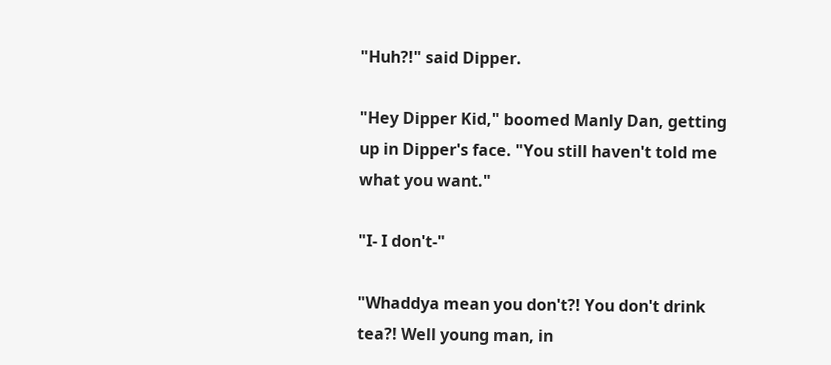"Huh?!" said Dipper.

"Hey Dipper Kid," boomed Manly Dan, getting up in Dipper's face. "You still haven't told me what you want."

"I- I don't-"

"Whaddya mean you don't?! You don't drink tea?! Well young man, in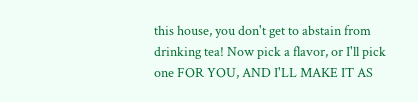this house, you don't get to abstain from drinking tea! Now pick a flavor, or I'll pick one FOR YOU, AND I'LL MAKE IT AS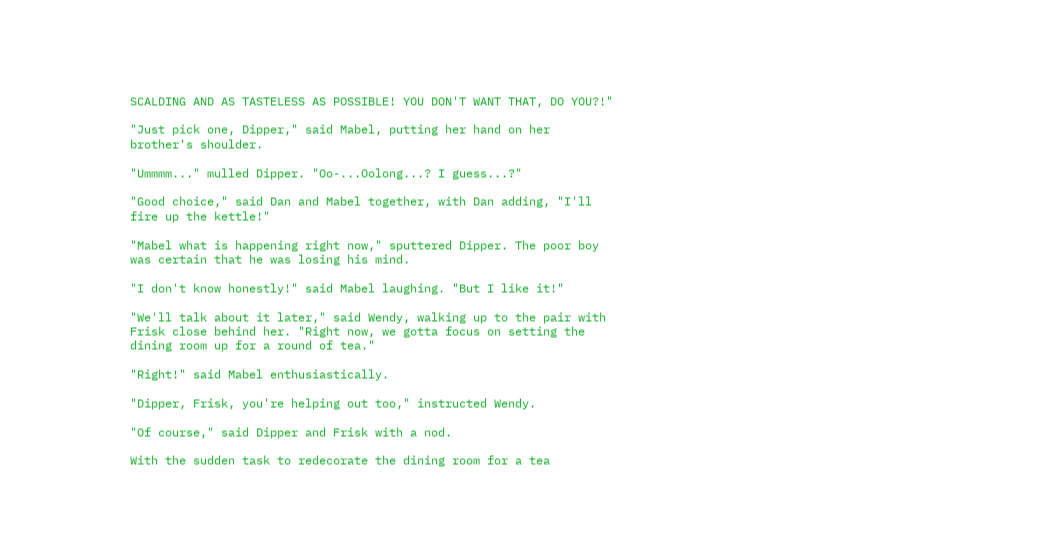SCALDING AND AS TASTELESS AS POSSIBLE! YOU DON'T WANT THAT, DO YOU?!"

"Just pick one, Dipper," said Mabel, putting her hand on her brother's shoulder.

"Ummmm..." mulled Dipper. "Oo-...Oolong...? I guess...?"

"Good choice," said Dan and Mabel together, with Dan adding, "I'll fire up the kettle!"

"Mabel what is happening right now," sputtered Dipper. The poor boy was certain that he was losing his mind.

"I don't know honestly!" said Mabel laughing. "But I like it!"

"We'll talk about it later," said Wendy, walking up to the pair with Frisk close behind her. "Right now, we gotta focus on setting the dining room up for a round of tea."

"Right!" said Mabel enthusiastically.

"Dipper, Frisk, you're helping out too," instructed Wendy.

"Of course," said Dipper and Frisk with a nod.

With the sudden task to redecorate the dining room for a tea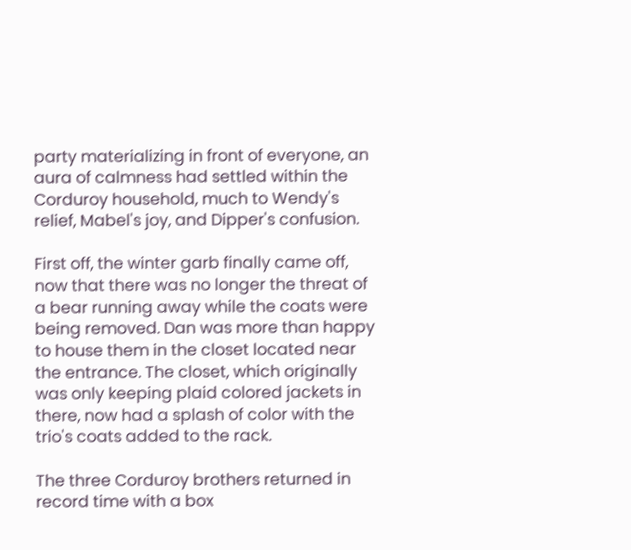party materializing in front of everyone, an aura of calmness had settled within the Corduroy household, much to Wendy's relief, Mabel's joy, and Dipper's confusion.

First off, the winter garb finally came off, now that there was no longer the threat of a bear running away while the coats were being removed. Dan was more than happy to house them in the closet located near the entrance. The closet, which originally was only keeping plaid colored jackets in there, now had a splash of color with the trio's coats added to the rack.

The three Corduroy brothers returned in record time with a box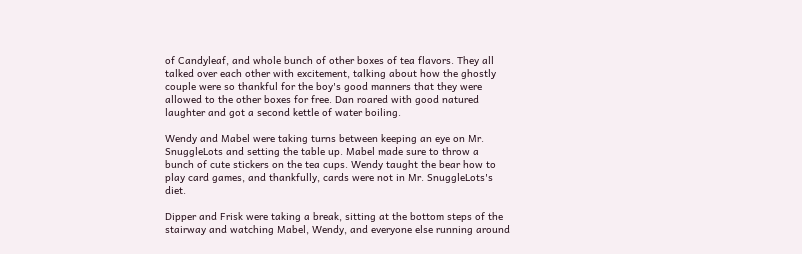of Candyleaf, and whole bunch of other boxes of tea flavors. They all talked over each other with excitement, talking about how the ghostly couple were so thankful for the boy's good manners that they were allowed to the other boxes for free. Dan roared with good natured laughter and got a second kettle of water boiling.

Wendy and Mabel were taking turns between keeping an eye on Mr. SnuggleLots and setting the table up. Mabel made sure to throw a bunch of cute stickers on the tea cups. Wendy taught the bear how to play card games, and thankfully, cards were not in Mr. SnuggleLots's diet.

Dipper and Frisk were taking a break, sitting at the bottom steps of the stairway and watching Mabel, Wendy, and everyone else running around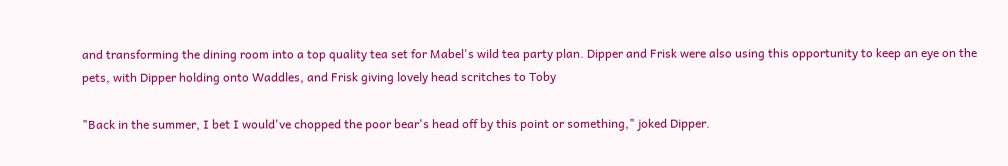and transforming the dining room into a top quality tea set for Mabel's wild tea party plan. Dipper and Frisk were also using this opportunity to keep an eye on the pets, with Dipper holding onto Waddles, and Frisk giving lovely head scritches to Toby

"Back in the summer, I bet I would've chopped the poor bear's head off by this point or something," joked Dipper.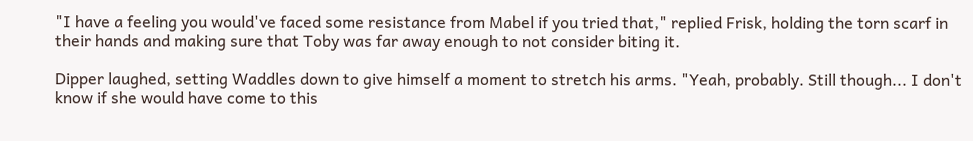"I have a feeling you would've faced some resistance from Mabel if you tried that," replied Frisk, holding the torn scarf in their hands and making sure that Toby was far away enough to not consider biting it.

Dipper laughed, setting Waddles down to give himself a moment to stretch his arms. "Yeah, probably. Still though... I don't know if she would have come to this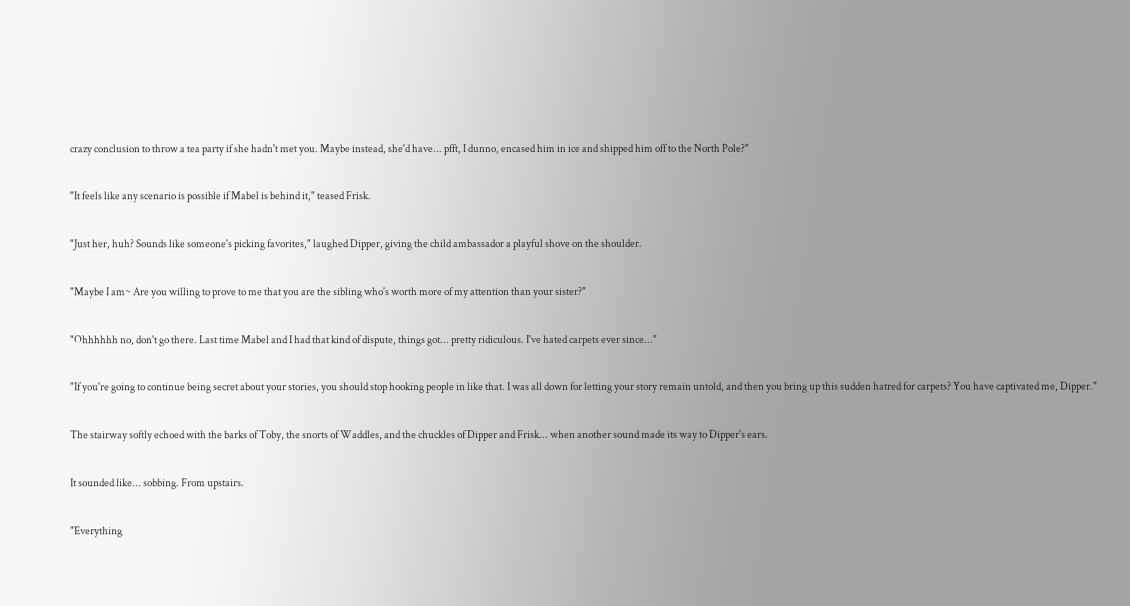crazy conclusion to throw a tea party if she hadn't met you. Maybe instead, she'd have... pfft, I dunno, encased him in ice and shipped him off to the North Pole?"

"It feels like any scenario is possible if Mabel is behind it," teased Frisk.

"Just her, huh? Sounds like someone's picking favorites," laughed Dipper, giving the child ambassador a playful shove on the shoulder.

"Maybe I am~ Are you willing to prove to me that you are the sibling who's worth more of my attention than your sister?"

"Ohhhhhh no, don't go there. Last time Mabel and I had that kind of dispute, things got... pretty ridiculous. I've hated carpets ever since..."

"If you're going to continue being secret about your stories, you should stop hooking people in like that. I was all down for letting your story remain untold, and then you bring up this sudden hatred for carpets? You have captivated me, Dipper."

The stairway softly echoed with the barks of Toby, the snorts of Waddles, and the chuckles of Dipper and Frisk... when another sound made its way to Dipper's ears.

It sounded like... sobbing. From upstairs.

"Everything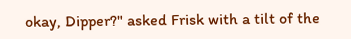okay, Dipper?" asked Frisk with a tilt of the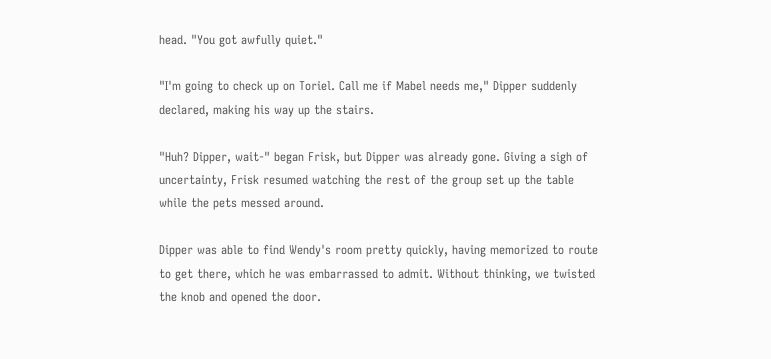head. "You got awfully quiet."

"I'm going to check up on Toriel. Call me if Mabel needs me," Dipper suddenly declared, making his way up the stairs.

"Huh? Dipper, wait-" began Frisk, but Dipper was already gone. Giving a sigh of uncertainty, Frisk resumed watching the rest of the group set up the table while the pets messed around.

Dipper was able to find Wendy's room pretty quickly, having memorized to route to get there, which he was embarrassed to admit. Without thinking, we twisted the knob and opened the door.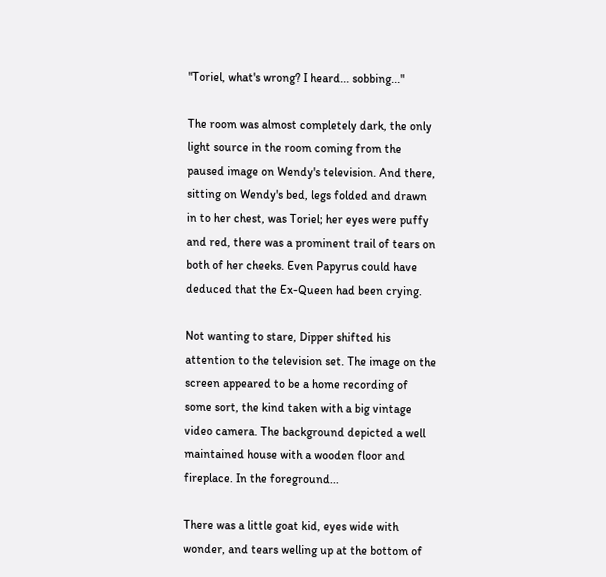"Toriel, what's wrong? I heard... sobbing..."

The room was almost completely dark, the only light source in the room coming from the paused image on Wendy's television. And there, sitting on Wendy's bed, legs folded and drawn in to her chest, was Toriel; her eyes were puffy and red, there was a prominent trail of tears on both of her cheeks. Even Papyrus could have deduced that the Ex-Queen had been crying.

Not wanting to stare, Dipper shifted his attention to the television set. The image on the screen appeared to be a home recording of some sort, the kind taken with a big vintage video camera. The background depicted a well maintained house with a wooden floor and fireplace. In the foreground...

There was a little goat kid, eyes wide with wonder, and tears welling up at the bottom of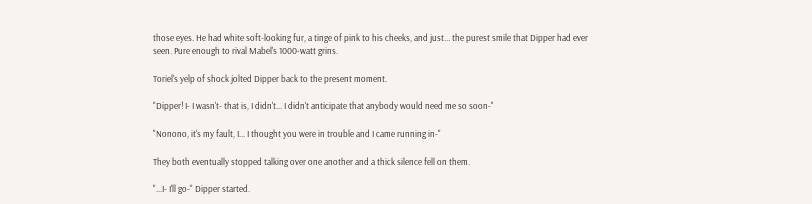those eyes. He had white soft-looking fur, a tinge of pink to his cheeks, and just... the purest smile that Dipper had ever seen. Pure enough to rival Mabel's 1000-watt grins.

Toriel's yelp of shock jolted Dipper back to the present moment.

"Dipper! I- I wasn't- that is, I didn't... I didn't anticipate that anybody would need me so soon-"

"Nonono, it's my fault, I... I thought you were in trouble and I came running in-"

They both eventually stopped talking over one another and a thick silence fell on them.

"...I- I'll go-" Dipper started.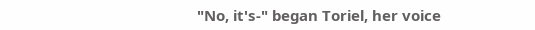"No, it's-" began Toriel, her voice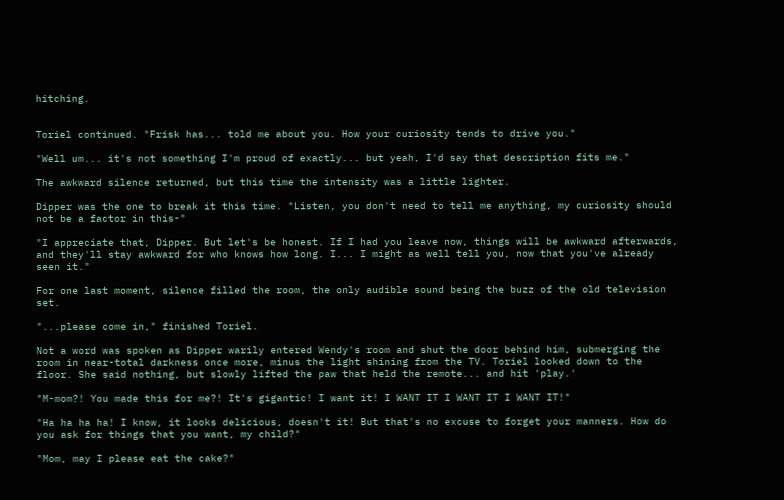hitching.


Toriel continued. "Frisk has... told me about you. How your curiosity tends to drive you."

"Well um... it's not something I'm proud of exactly... but yeah, I'd say that description fits me."

The awkward silence returned, but this time the intensity was a little lighter.

Dipper was the one to break it this time. "Listen, you don't need to tell me anything, my curiosity should not be a factor in this-"

"I appreciate that, Dipper. But let's be honest. If I had you leave now, things will be awkward afterwards, and they'll stay awkward for who knows how long. I... I might as well tell you, now that you've already seen it."

For one last moment, silence filled the room, the only audible sound being the buzz of the old television set.

"...please come in," finished Toriel.

Not a word was spoken as Dipper warily entered Wendy's room and shut the door behind him, submerging the room in near-total darkness once more, minus the light shining from the TV. Toriel looked down to the floor. She said nothing, but slowly lifted the paw that held the remote... and hit 'play.'

"M-mom?! You made this for me?! It's gigantic! I want it! I WANT IT I WANT IT I WANT IT!"

"Ha ha ha ha! I know, it looks delicious, doesn't it! But that's no excuse to forget your manners. How do you ask for things that you want, my child?"

"Mom, may I please eat the cake?"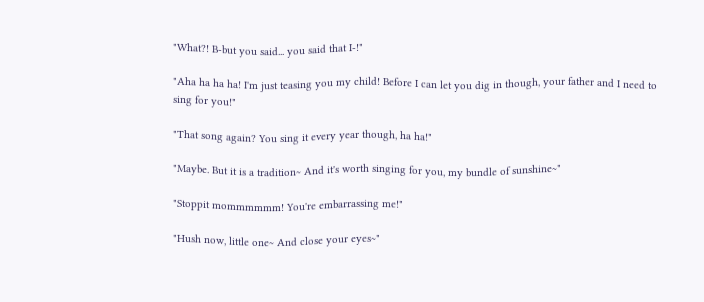"What?! B-but you said... you said that I-!"

"Aha ha ha ha! I'm just teasing you my child! Before I can let you dig in though, your father and I need to sing for you!"

"That song again? You sing it every year though, ha ha!"

"Maybe. But it is a tradition~ And it's worth singing for you, my bundle of sunshine~"

"Stoppit mommmmmm! You're embarrassing me!"

"Hush now, little one~ And close your eyes~"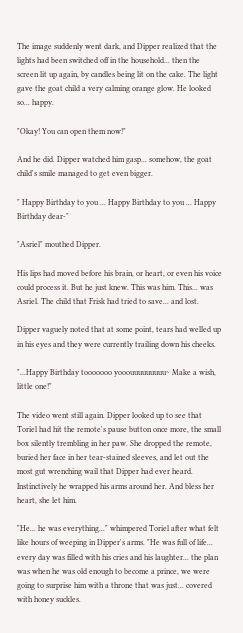The image suddenly went dark, and Dipper realized that the lights had been switched off in the household... then the screen lit up again, by candles being lit on the cake. The light gave the goat child a very calming orange glow. He looked so... happy.

"Okay! You can open them now!"

And he did. Dipper watched him gasp... somehow, the goat child's smile managed to get even bigger.

" Happy Birthday to you ... Happy Birthday to you ... Happy Birthday dear-"

"Asriel" mouthed Dipper.

His lips had moved before his brain, or heart, or even his voice could process it. But he just knew. This was him. This... was Asriel. The child that Frisk had tried to save... and lost.

Dipper vaguely noted that at some point, tears had welled up in his eyes and they were currently trailing down his cheeks.

"...Happy Birthday tooooooo yooouuuuuuuuu~ Make a wish, little one!"

The video went still again. Dipper looked up to see that Toriel had hit the remote's pause button once more, the small box silently trembling in her paw. She dropped the remote, buried her face in her tear-stained sleeves, and let out the most gut wrenching wail that Dipper had ever heard. Instinctively he wrapped his arms around her. And bless her heart, she let him.

"He... he was everything..." whimpered Toriel after what felt like hours of weeping in Dipper's arms. "He was full of life... every day was filled with his cries and his laughter... the plan was when he was old enough to become a prince, we were going to surprise him with a throne that was just... covered with honey suckles.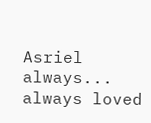Asriel always... always loved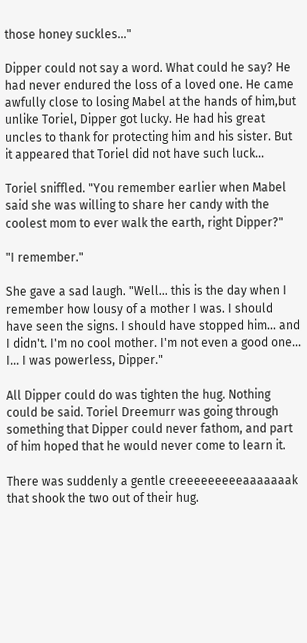those honey suckles..."

Dipper could not say a word. What could he say? He had never endured the loss of a loved one. He came awfully close to losing Mabel at the hands of him,but unlike Toriel, Dipper got lucky. He had his great uncles to thank for protecting him and his sister. But it appeared that Toriel did not have such luck...

Toriel sniffled. "You remember earlier when Mabel said she was willing to share her candy with the coolest mom to ever walk the earth, right Dipper?"

"I remember."

She gave a sad laugh. "Well... this is the day when I remember how lousy of a mother I was. I should have seen the signs. I should have stopped him... and I didn't. I'm no cool mother. I'm not even a good one... I... I was powerless, Dipper."

All Dipper could do was tighten the hug. Nothing could be said. Toriel Dreemurr was going through something that Dipper could never fathom, and part of him hoped that he would never come to learn it.

There was suddenly a gentle creeeeeeeeeaaaaaaak that shook the two out of their hug.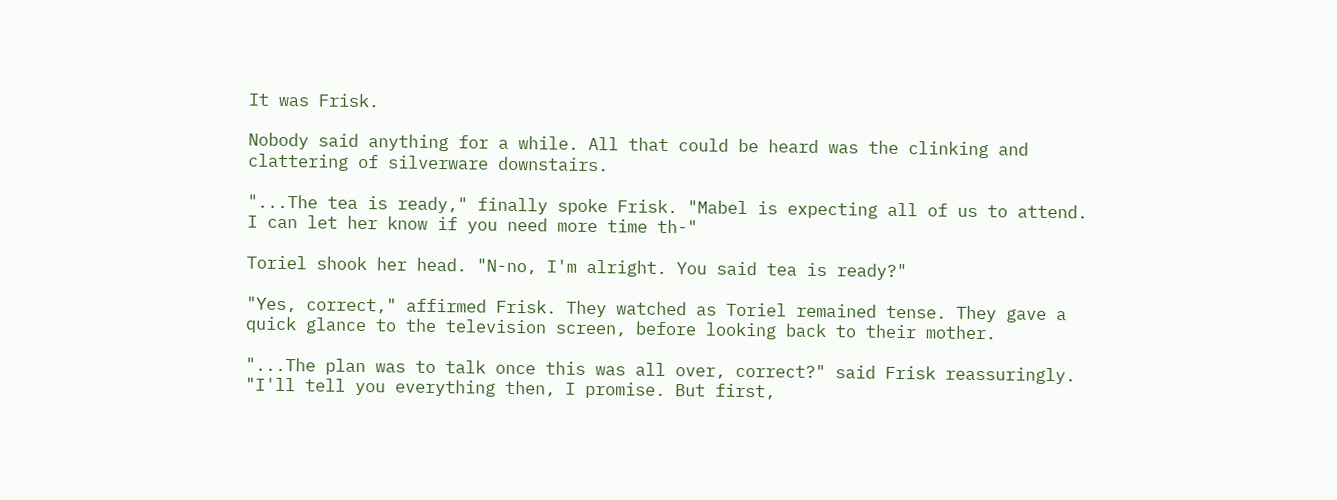It was Frisk.

Nobody said anything for a while. All that could be heard was the clinking and clattering of silverware downstairs.

"...The tea is ready," finally spoke Frisk. "Mabel is expecting all of us to attend. I can let her know if you need more time th-"

Toriel shook her head. "N-no, I'm alright. You said tea is ready?"

"Yes, correct," affirmed Frisk. They watched as Toriel remained tense. They gave a quick glance to the television screen, before looking back to their mother.

"...The plan was to talk once this was all over, correct?" said Frisk reassuringly. "I'll tell you everything then, I promise. But first,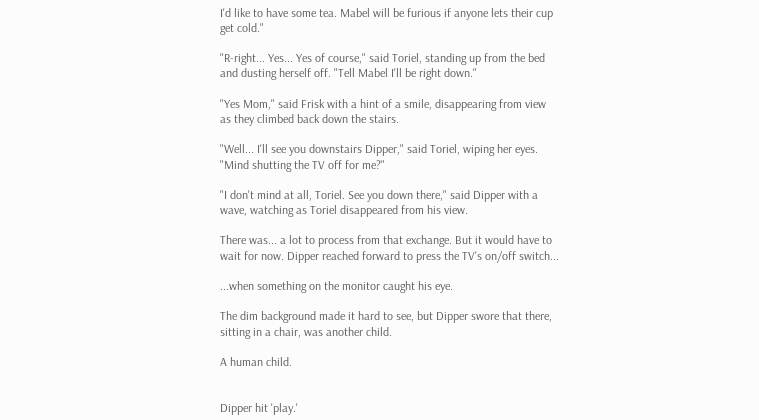I'd like to have some tea. Mabel will be furious if anyone lets their cup get cold."

"R-right... Yes... Yes of course," said Toriel, standing up from the bed and dusting herself off. "Tell Mabel I'll be right down."

"Yes Mom," said Frisk with a hint of a smile, disappearing from view as they climbed back down the stairs.

"Well... I'll see you downstairs Dipper," said Toriel, wiping her eyes. "Mind shutting the TV off for me?"

"I don't mind at all, Toriel. See you down there," said Dipper with a wave, watching as Toriel disappeared from his view.

There was... a lot to process from that exchange. But it would have to wait for now. Dipper reached forward to press the TV's on/off switch...

...when something on the monitor caught his eye.

The dim background made it hard to see, but Dipper swore that there, sitting in a chair, was another child.

A human child.


Dipper hit 'play.'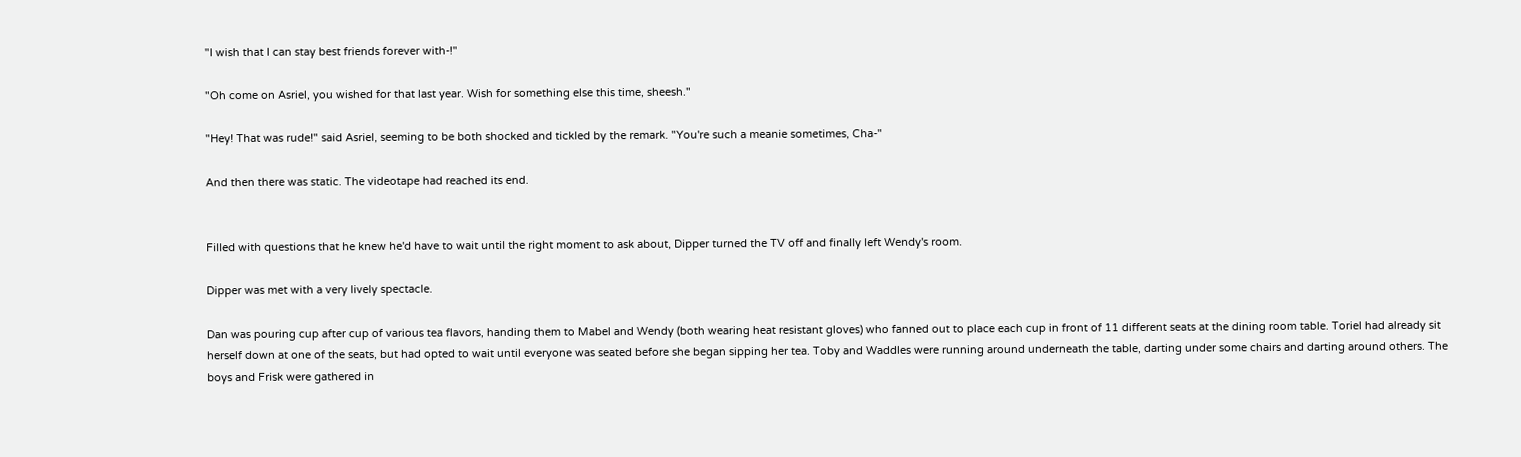"I wish that I can stay best friends forever with-!"

"Oh come on Asriel, you wished for that last year. Wish for something else this time, sheesh."

"Hey! That was rude!" said Asriel, seeming to be both shocked and tickled by the remark. "You're such a meanie sometimes, Cha-"

And then there was static. The videotape had reached its end.


Filled with questions that he knew he'd have to wait until the right moment to ask about, Dipper turned the TV off and finally left Wendy's room.

Dipper was met with a very lively spectacle.

Dan was pouring cup after cup of various tea flavors, handing them to Mabel and Wendy (both wearing heat resistant gloves) who fanned out to place each cup in front of 11 different seats at the dining room table. Toriel had already sit herself down at one of the seats, but had opted to wait until everyone was seated before she began sipping her tea. Toby and Waddles were running around underneath the table, darting under some chairs and darting around others. The boys and Frisk were gathered in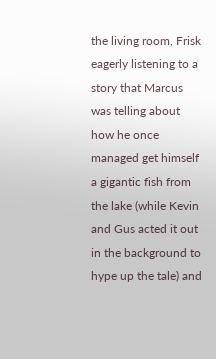the living room, Frisk eagerly listening to a story that Marcus was telling about how he once managed get himself a gigantic fish from the lake (while Kevin and Gus acted it out in the background to hype up the tale) and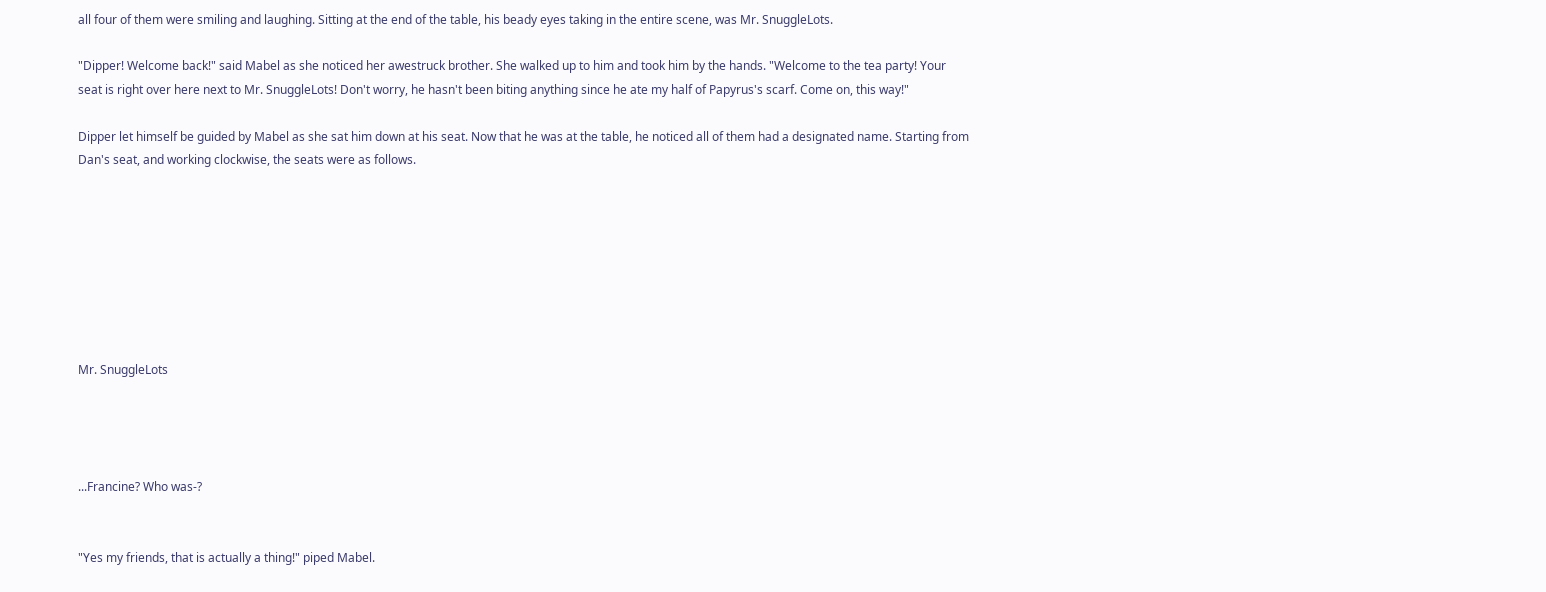all four of them were smiling and laughing. Sitting at the end of the table, his beady eyes taking in the entire scene, was Mr. SnuggleLots.

"Dipper! Welcome back!" said Mabel as she noticed her awestruck brother. She walked up to him and took him by the hands. "Welcome to the tea party! Your seat is right over here next to Mr. SnuggleLots! Don't worry, he hasn't been biting anything since he ate my half of Papyrus's scarf. Come on, this way!"

Dipper let himself be guided by Mabel as she sat him down at his seat. Now that he was at the table, he noticed all of them had a designated name. Starting from Dan's seat, and working clockwise, the seats were as follows.








Mr. SnuggleLots




...Francine? Who was-?


"Yes my friends, that is actually a thing!" piped Mabel.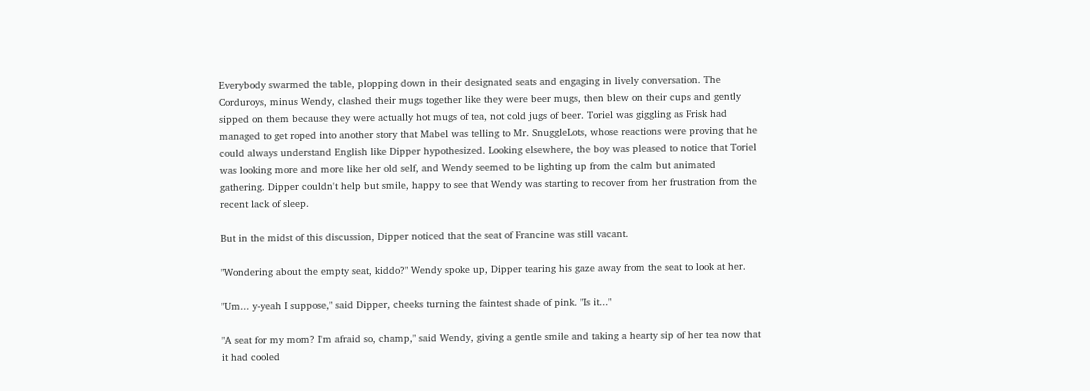Everybody swarmed the table, plopping down in their designated seats and engaging in lively conversation. The Corduroys, minus Wendy, clashed their mugs together like they were beer mugs, then blew on their cups and gently sipped on them because they were actually hot mugs of tea, not cold jugs of beer. Toriel was giggling as Frisk had managed to get roped into another story that Mabel was telling to Mr. SnuggleLots, whose reactions were proving that he could always understand English like Dipper hypothesized. Looking elsewhere, the boy was pleased to notice that Toriel was looking more and more like her old self, and Wendy seemed to be lighting up from the calm but animated gathering. Dipper couldn't help but smile, happy to see that Wendy was starting to recover from her frustration from the recent lack of sleep.

But in the midst of this discussion, Dipper noticed that the seat of Francine was still vacant.

"Wondering about the empty seat, kiddo?" Wendy spoke up, Dipper tearing his gaze away from the seat to look at her.

"Um... y-yeah I suppose," said Dipper, cheeks turning the faintest shade of pink. "Is it..."

"A seat for my mom? I'm afraid so, champ," said Wendy, giving a gentle smile and taking a hearty sip of her tea now that it had cooled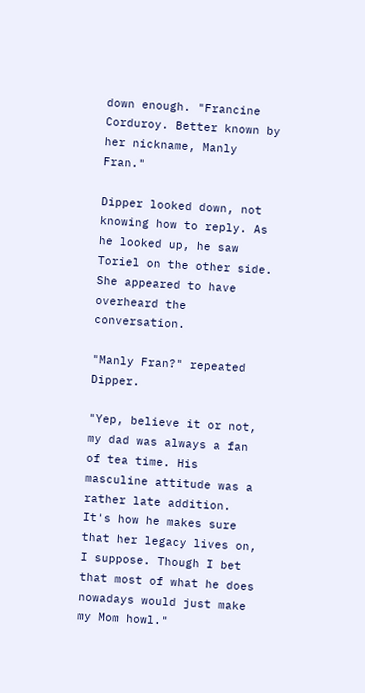down enough. "Francine Corduroy. Better known by her nickname, Manly Fran."

Dipper looked down, not knowing how to reply. As he looked up, he saw Toriel on the other side. She appeared to have overheard the conversation.

"Manly Fran?" repeated Dipper.

"Yep, believe it or not, my dad was always a fan of tea time. His masculine attitude was a rather late addition. It's how he makes sure that her legacy lives on, I suppose. Though I bet that most of what he does nowadays would just make my Mom howl."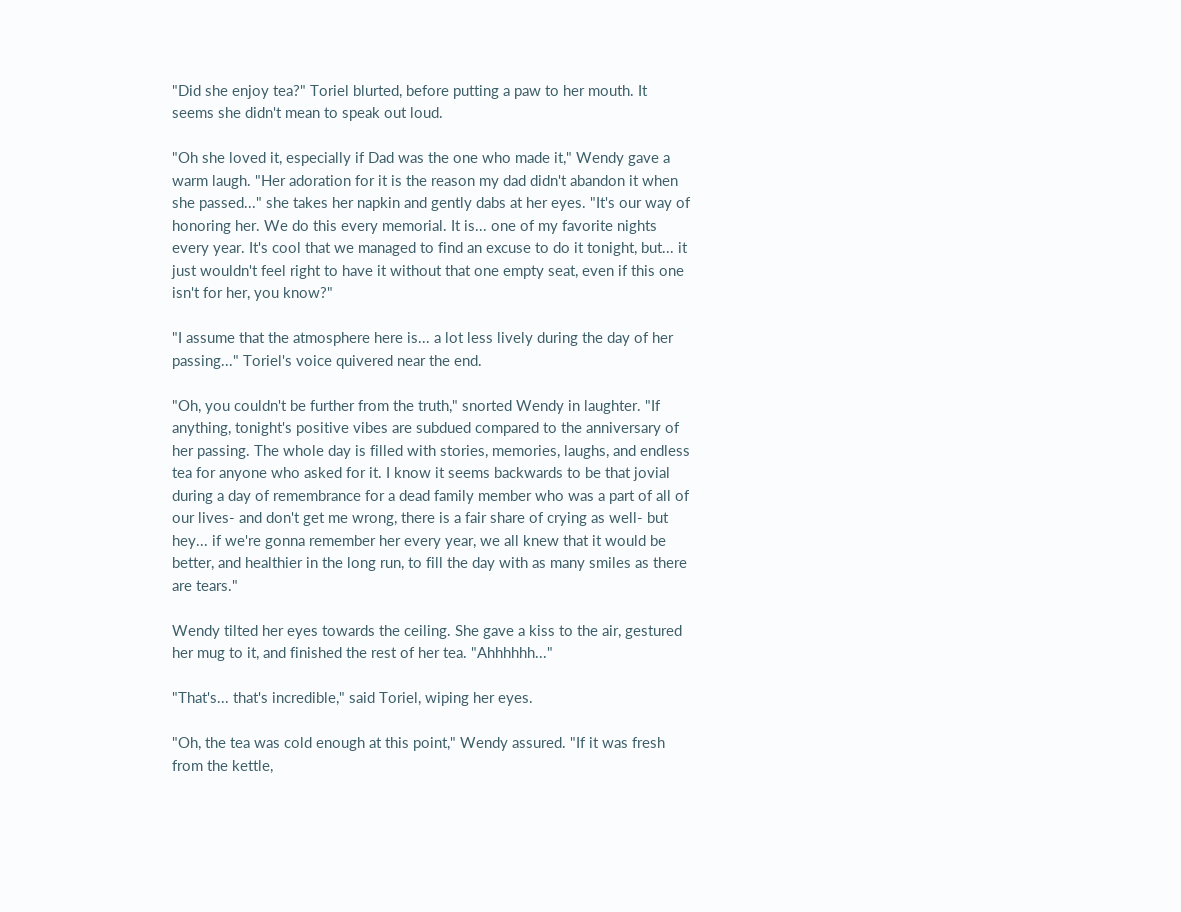"Did she enjoy tea?" Toriel blurted, before putting a paw to her mouth. It seems she didn't mean to speak out loud.

"Oh she loved it, especially if Dad was the one who made it," Wendy gave a warm laugh. "Her adoration for it is the reason my dad didn't abandon it when she passed..." she takes her napkin and gently dabs at her eyes. "It's our way of honoring her. We do this every memorial. It is... one of my favorite nights every year. It's cool that we managed to find an excuse to do it tonight, but... it just wouldn't feel right to have it without that one empty seat, even if this one isn't for her, you know?"

"I assume that the atmosphere here is... a lot less lively during the day of her passing..." Toriel's voice quivered near the end.

"Oh, you couldn't be further from the truth," snorted Wendy in laughter. "If anything, tonight's positive vibes are subdued compared to the anniversary of her passing. The whole day is filled with stories, memories, laughs, and endless tea for anyone who asked for it. I know it seems backwards to be that jovial during a day of remembrance for a dead family member who was a part of all of our lives- and don't get me wrong, there is a fair share of crying as well- but hey... if we're gonna remember her every year, we all knew that it would be better, and healthier in the long run, to fill the day with as many smiles as there are tears."

Wendy tilted her eyes towards the ceiling. She gave a kiss to the air, gestured her mug to it, and finished the rest of her tea. "Ahhhhhh..."

"That's... that's incredible," said Toriel, wiping her eyes.

"Oh, the tea was cold enough at this point," Wendy assured. "If it was fresh from the kettle,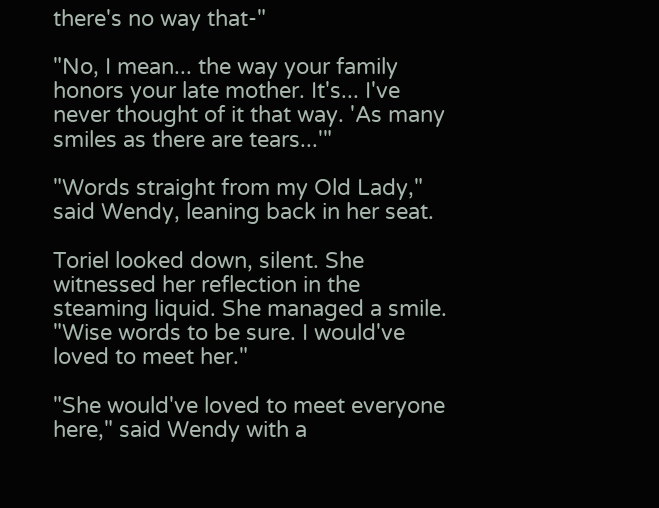there's no way that-"

"No, I mean... the way your family honors your late mother. It's... I've never thought of it that way. 'As many smiles as there are tears...'"

"Words straight from my Old Lady," said Wendy, leaning back in her seat.

Toriel looked down, silent. She witnessed her reflection in the steaming liquid. She managed a smile. "Wise words to be sure. I would've loved to meet her."

"She would've loved to meet everyone here," said Wendy with a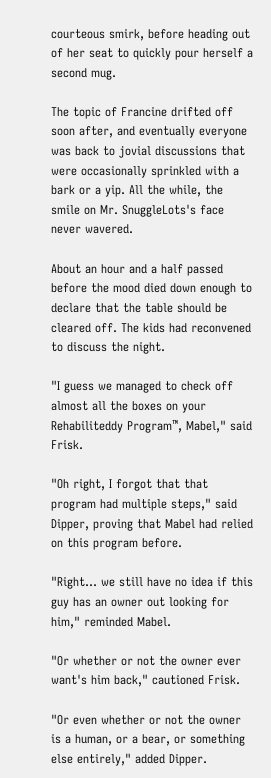courteous smirk, before heading out of her seat to quickly pour herself a second mug.

The topic of Francine drifted off soon after, and eventually everyone was back to jovial discussions that were occasionally sprinkled with a bark or a yip. All the while, the smile on Mr. SnuggleLots's face never wavered.

About an hour and a half passed before the mood died down enough to declare that the table should be cleared off. The kids had reconvened to discuss the night.

"I guess we managed to check off almost all the boxes on your Rehabiliteddy Program™, Mabel," said Frisk.

"Oh right, I forgot that that program had multiple steps," said Dipper, proving that Mabel had relied on this program before.

"Right... we still have no idea if this guy has an owner out looking for him," reminded Mabel.

"Or whether or not the owner ever want's him back," cautioned Frisk.

"Or even whether or not the owner is a human, or a bear, or something else entirely," added Dipper.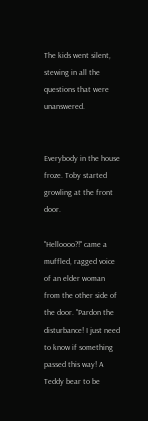The kids went silent, stewing in all the questions that were unanswered.


Everybody in the house froze. Toby started growling at the front door.

"Helloooo?!" came a muffled, ragged voice of an elder woman from the other side of the door. "Pardon the disturbance! I just need to know if something passed this way! A Teddy bear to be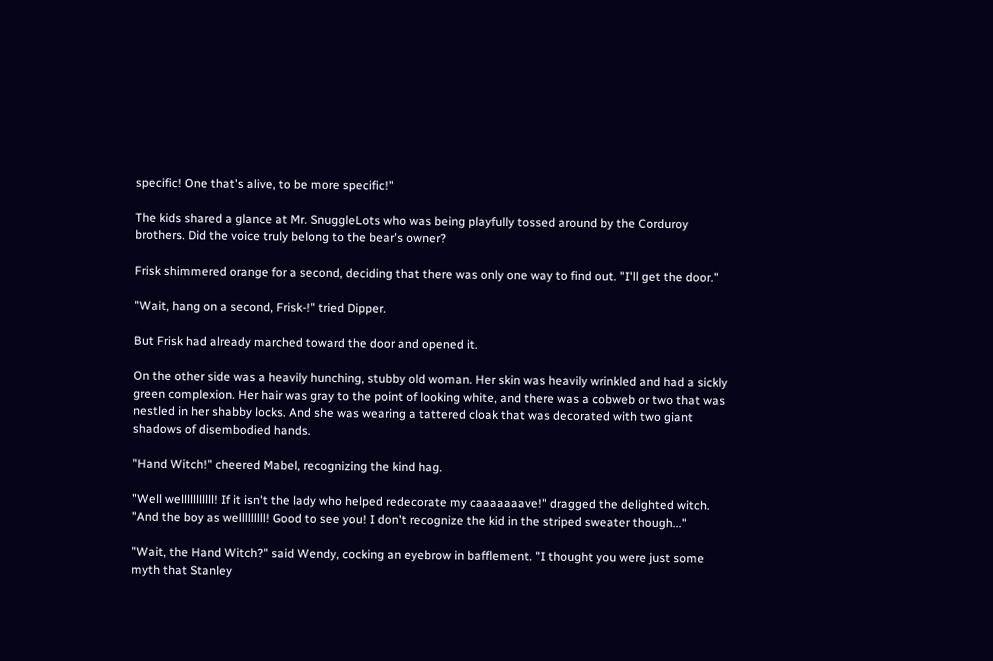specific! One that's alive, to be more specific!"

The kids shared a glance at Mr. SnuggleLots who was being playfully tossed around by the Corduroy brothers. Did the voice truly belong to the bear's owner?

Frisk shimmered orange for a second, deciding that there was only one way to find out. "I'll get the door."

"Wait, hang on a second, Frisk-!" tried Dipper.

But Frisk had already marched toward the door and opened it.

On the other side was a heavily hunching, stubby old woman. Her skin was heavily wrinkled and had a sickly green complexion. Her hair was gray to the point of looking white, and there was a cobweb or two that was nestled in her shabby locks. And she was wearing a tattered cloak that was decorated with two giant shadows of disembodied hands.

"Hand Witch!" cheered Mabel, recognizing the kind hag.

"Well welllllllllll! If it isn't the lady who helped redecorate my caaaaaaave!" dragged the delighted witch. "And the boy as welllllllll! Good to see you! I don't recognize the kid in the striped sweater though..."

"Wait, the Hand Witch?" said Wendy, cocking an eyebrow in bafflement. "I thought you were just some myth that Stanley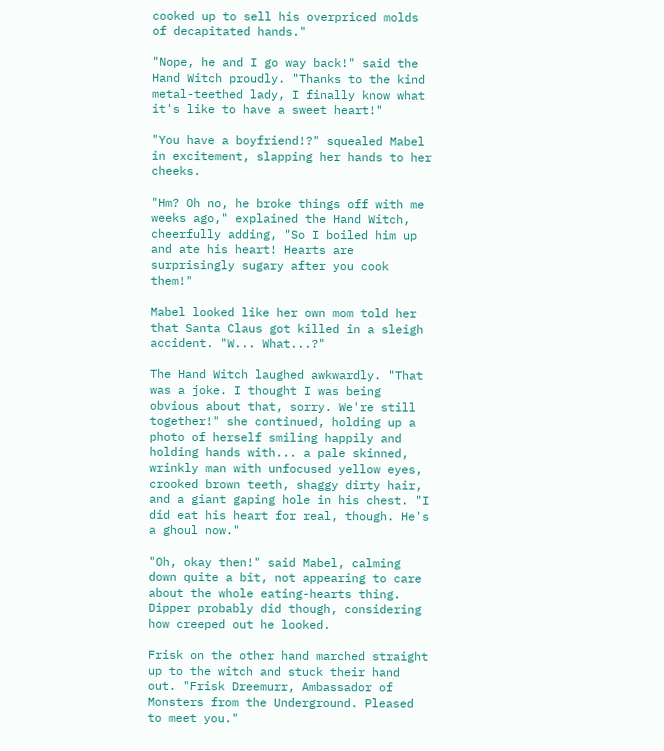cooked up to sell his overpriced molds of decapitated hands."

"Nope, he and I go way back!" said the Hand Witch proudly. "Thanks to the kind metal-teethed lady, I finally know what it's like to have a sweet heart!"

"You have a boyfriend!?" squealed Mabel in excitement, slapping her hands to her cheeks.

"Hm? Oh no, he broke things off with me weeks ago," explained the Hand Witch, cheerfully adding, "So I boiled him up and ate his heart! Hearts are surprisingly sugary after you cook them!"

Mabel looked like her own mom told her that Santa Claus got killed in a sleigh accident. "W... What...?"

The Hand Witch laughed awkwardly. "That was a joke. I thought I was being obvious about that, sorry. We're still together!" she continued, holding up a photo of herself smiling happily and holding hands with... a pale skinned, wrinkly man with unfocused yellow eyes, crooked brown teeth, shaggy dirty hair, and a giant gaping hole in his chest. "I did eat his heart for real, though. He's a ghoul now."

"Oh, okay then!" said Mabel, calming down quite a bit, not appearing to care about the whole eating-hearts thing. Dipper probably did though, considering how creeped out he looked.

Frisk on the other hand marched straight up to the witch and stuck their hand out. "Frisk Dreemurr, Ambassador of Monsters from the Underground. Pleased to meet you."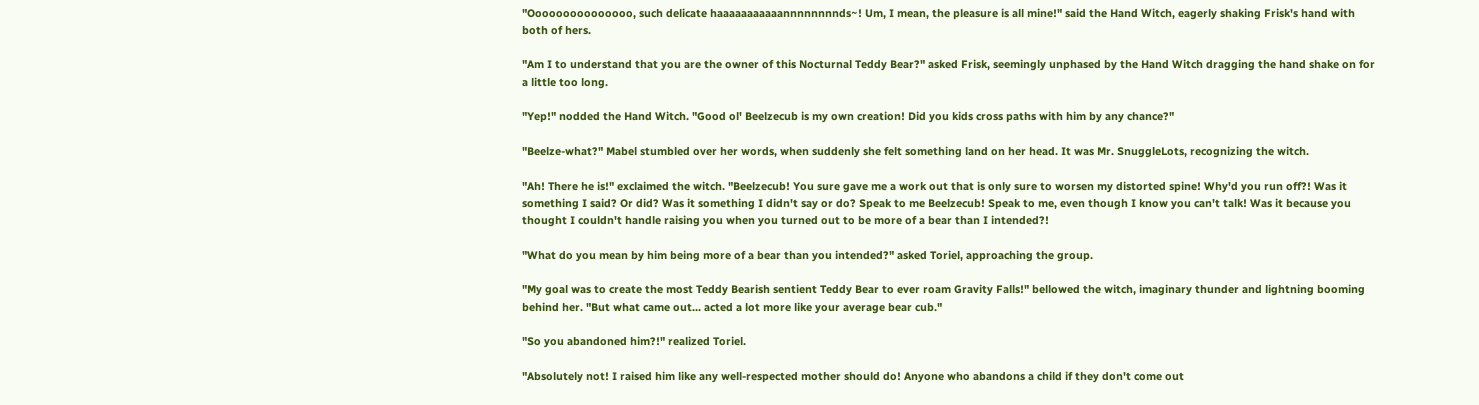"Ooooooooooooooo, such delicate haaaaaaaaaaannnnnnnnds~! Um, I mean, the pleasure is all mine!" said the Hand Witch, eagerly shaking Frisk's hand with both of hers.

"Am I to understand that you are the owner of this Nocturnal Teddy Bear?" asked Frisk, seemingly unphased by the Hand Witch dragging the hand shake on for a little too long.

"Yep!" nodded the Hand Witch. "Good ol' Beelzecub is my own creation! Did you kids cross paths with him by any chance?"

"Beelze-what?" Mabel stumbled over her words, when suddenly she felt something land on her head. It was Mr. SnuggleLots, recognizing the witch.

"Ah! There he is!" exclaimed the witch. "Beelzecub! You sure gave me a work out that is only sure to worsen my distorted spine! Why'd you run off?! Was it something I said? Or did? Was it something I didn't say or do? Speak to me Beelzecub! Speak to me, even though I know you can't talk! Was it because you thought I couldn't handle raising you when you turned out to be more of a bear than I intended?!

"What do you mean by him being more of a bear than you intended?" asked Toriel, approaching the group.

"My goal was to create the most Teddy Bearish sentient Teddy Bear to ever roam Gravity Falls!" bellowed the witch, imaginary thunder and lightning booming behind her. "But what came out... acted a lot more like your average bear cub."

"So you abandoned him?!" realized Toriel.

"Absolutely not! I raised him like any well-respected mother should do! Anyone who abandons a child if they don't come out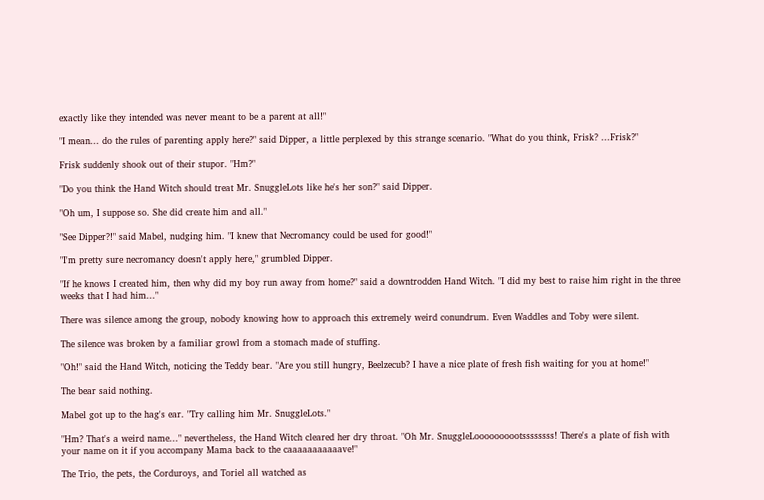exactly like they intended was never meant to be a parent at all!"

"I mean... do the rules of parenting apply here?" said Dipper, a little perplexed by this strange scenario. "What do you think, Frisk? ...Frisk?"

Frisk suddenly shook out of their stupor. "Hm?"

"Do you think the Hand Witch should treat Mr. SnuggleLots like he's her son?" said Dipper.

"Oh um, I suppose so. She did create him and all."

"See Dipper?!" said Mabel, nudging him. "I knew that Necromancy could be used for good!"

"I'm pretty sure necromancy doesn't apply here," grumbled Dipper.

"If he knows I created him, then why did my boy run away from home?" said a downtrodden Hand Witch. "I did my best to raise him right in the three weeks that I had him..."

There was silence among the group, nobody knowing how to approach this extremely weird conundrum. Even Waddles and Toby were silent.

The silence was broken by a familiar growl from a stomach made of stuffing.

"Oh!" said the Hand Witch, noticing the Teddy bear. "Are you still hungry, Beelzecub? I have a nice plate of fresh fish waiting for you at home!"

The bear said nothing.

Mabel got up to the hag's ear. "Try calling him Mr. SnuggleLots."

"Hm? That's a weird name..." nevertheless, the Hand Witch cleared her dry throat. "Oh Mr. SnuggleLoooooooootssssssss! There's a plate of fish with your name on it if you accompany Mama back to the caaaaaaaaaaave!"

The Trio, the pets, the Corduroys, and Toriel all watched as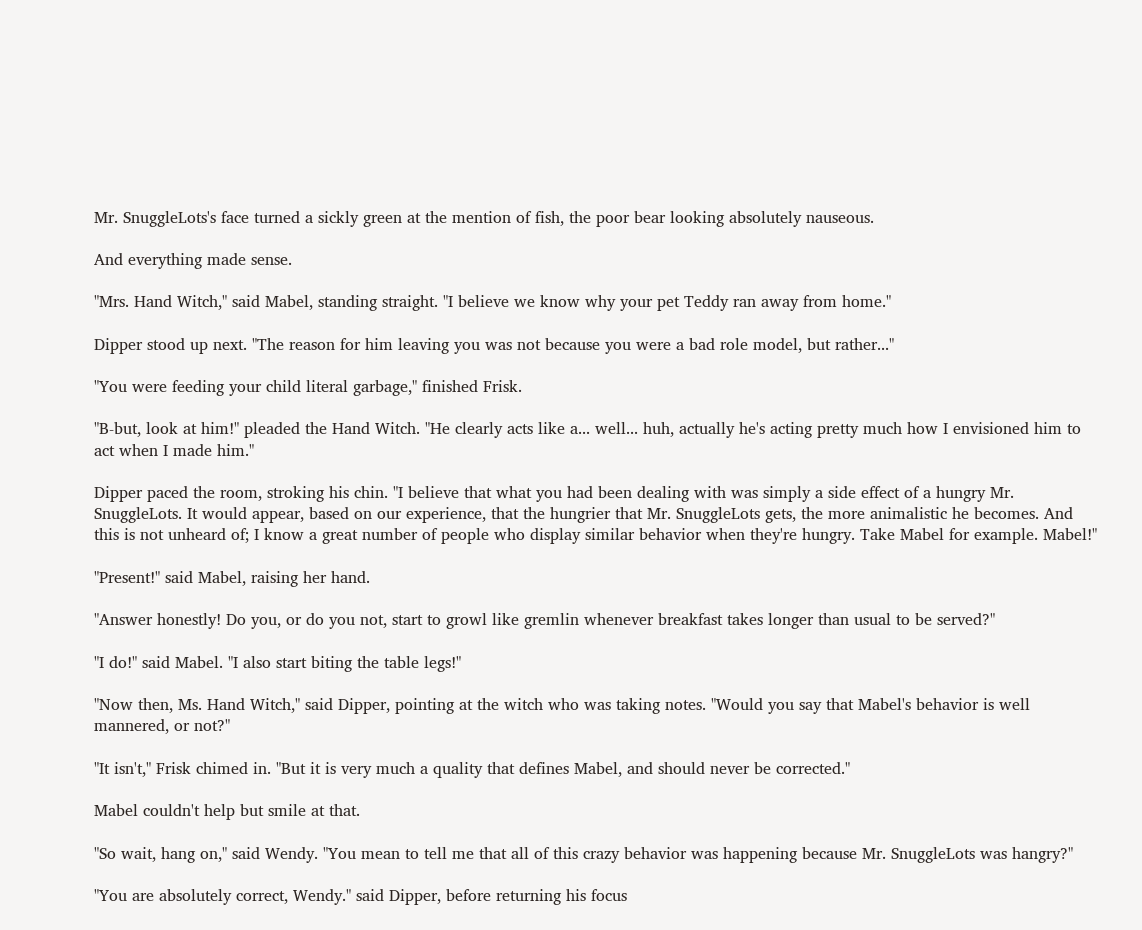Mr. SnuggleLots's face turned a sickly green at the mention of fish, the poor bear looking absolutely nauseous.

And everything made sense.

"Mrs. Hand Witch," said Mabel, standing straight. "I believe we know why your pet Teddy ran away from home."

Dipper stood up next. "The reason for him leaving you was not because you were a bad role model, but rather..."

"You were feeding your child literal garbage," finished Frisk.

"B-but, look at him!" pleaded the Hand Witch. "He clearly acts like a... well... huh, actually he's acting pretty much how I envisioned him to act when I made him."

Dipper paced the room, stroking his chin. "I believe that what you had been dealing with was simply a side effect of a hungry Mr. SnuggleLots. It would appear, based on our experience, that the hungrier that Mr. SnuggleLots gets, the more animalistic he becomes. And this is not unheard of; I know a great number of people who display similar behavior when they're hungry. Take Mabel for example. Mabel!"

"Present!" said Mabel, raising her hand.

"Answer honestly! Do you, or do you not, start to growl like gremlin whenever breakfast takes longer than usual to be served?"

"I do!" said Mabel. "I also start biting the table legs!"

"Now then, Ms. Hand Witch," said Dipper, pointing at the witch who was taking notes. "Would you say that Mabel's behavior is well mannered, or not?"

"It isn't," Frisk chimed in. "But it is very much a quality that defines Mabel, and should never be corrected."

Mabel couldn't help but smile at that.

"So wait, hang on," said Wendy. "You mean to tell me that all of this crazy behavior was happening because Mr. SnuggleLots was hangry?"

"You are absolutely correct, Wendy." said Dipper, before returning his focus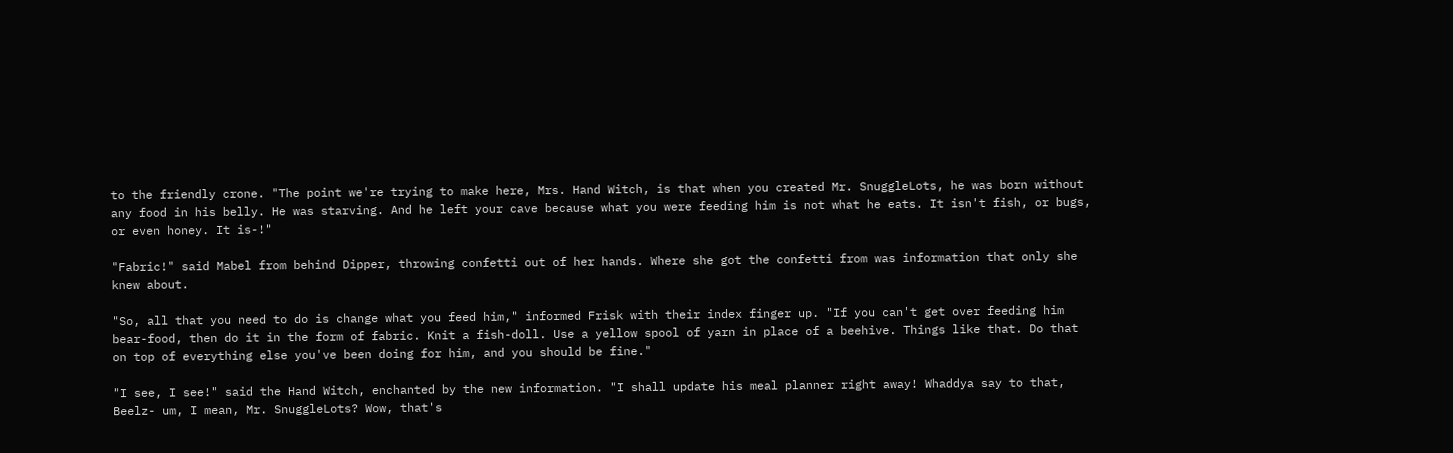to the friendly crone. "The point we're trying to make here, Mrs. Hand Witch, is that when you created Mr. SnuggleLots, he was born without any food in his belly. He was starving. And he left your cave because what you were feeding him is not what he eats. It isn't fish, or bugs, or even honey. It is-!"

"Fabric!" said Mabel from behind Dipper, throwing confetti out of her hands. Where she got the confetti from was information that only she knew about.

"So, all that you need to do is change what you feed him," informed Frisk with their index finger up. "If you can't get over feeding him bear-food, then do it in the form of fabric. Knit a fish-doll. Use a yellow spool of yarn in place of a beehive. Things like that. Do that on top of everything else you've been doing for him, and you should be fine."

"I see, I see!" said the Hand Witch, enchanted by the new information. "I shall update his meal planner right away! Whaddya say to that, Beelz- um, I mean, Mr. SnuggleLots? Wow, that's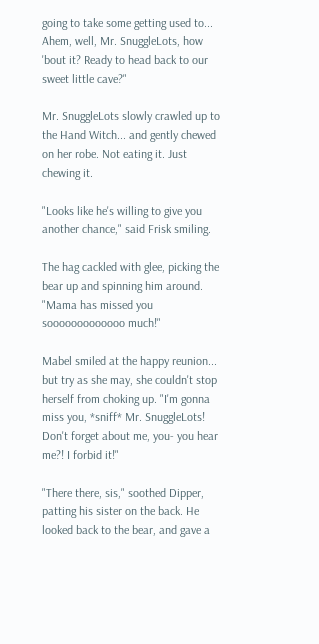going to take some getting used to... Ahem, well, Mr. SnuggleLots, how 'bout it? Ready to head back to our sweet little cave?"

Mr. SnuggleLots slowly crawled up to the Hand Witch... and gently chewed on her robe. Not eating it. Just chewing it.

"Looks like he's willing to give you another chance," said Frisk smiling.

The hag cackled with glee, picking the bear up and spinning him around. "Mama has missed you sooooooooooooo much!"

Mabel smiled at the happy reunion... but try as she may, she couldn't stop herself from choking up. "I'm gonna miss you, *sniff* Mr. SnuggleLots! Don't forget about me, you- you hear me?! I forbid it!"

"There there, sis," soothed Dipper, patting his sister on the back. He looked back to the bear, and gave a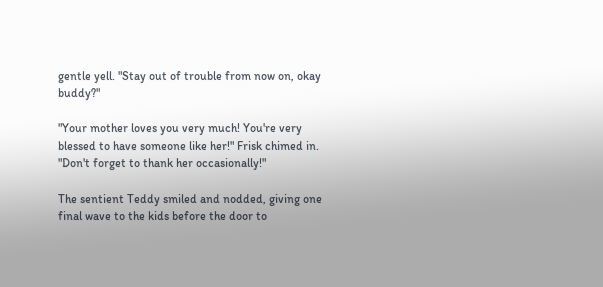gentle yell. "Stay out of trouble from now on, okay buddy?"

"Your mother loves you very much! You're very blessed to have someone like her!" Frisk chimed in. "Don't forget to thank her occasionally!"

The sentient Teddy smiled and nodded, giving one final wave to the kids before the door to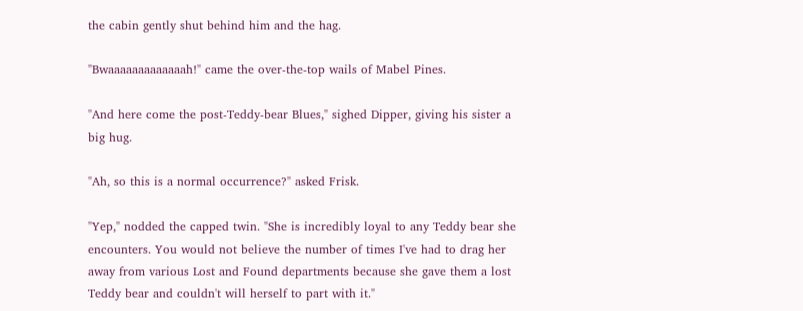the cabin gently shut behind him and the hag.

"Bwaaaaaaaaaaaaah!" came the over-the-top wails of Mabel Pines.

"And here come the post-Teddy-bear Blues," sighed Dipper, giving his sister a big hug.

"Ah, so this is a normal occurrence?" asked Frisk.

"Yep," nodded the capped twin. "She is incredibly loyal to any Teddy bear she encounters. You would not believe the number of times I've had to drag her away from various Lost and Found departments because she gave them a lost Teddy bear and couldn't will herself to part with it."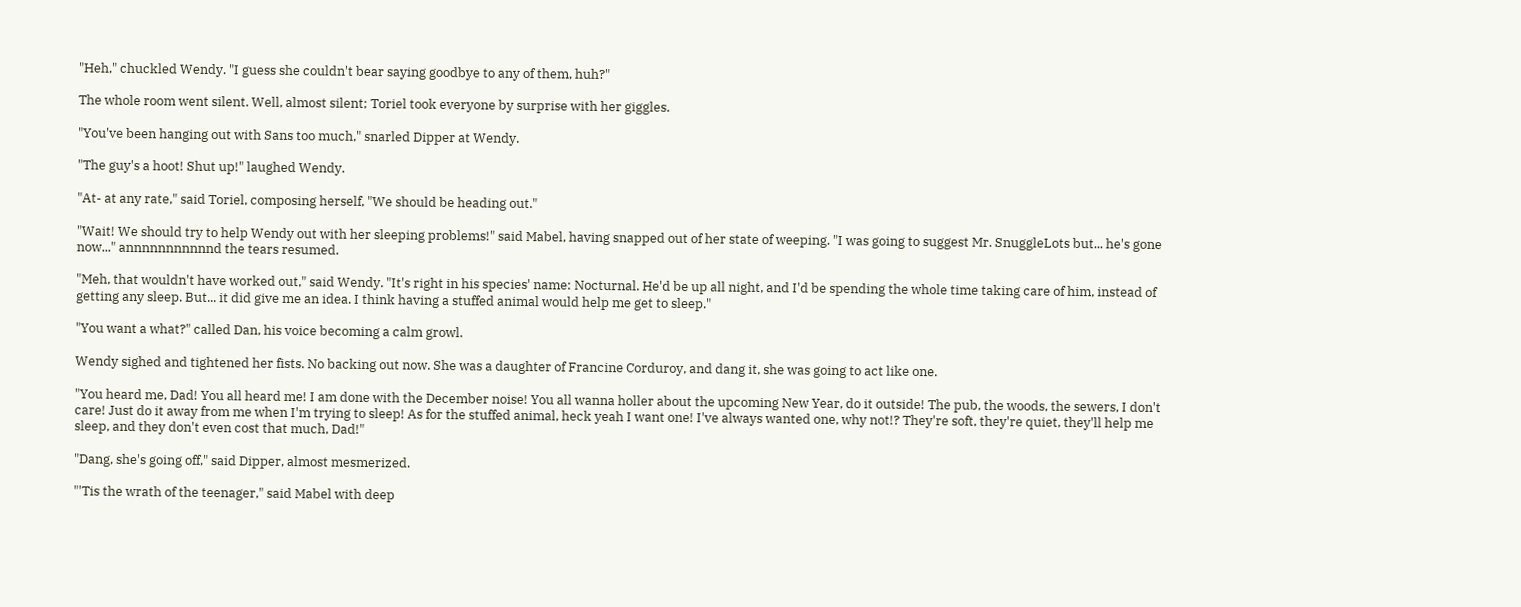"Heh," chuckled Wendy. "I guess she couldn't bear saying goodbye to any of them, huh?"

The whole room went silent. Well, almost silent; Toriel took everyone by surprise with her giggles.

"You've been hanging out with Sans too much," snarled Dipper at Wendy.

"The guy's a hoot! Shut up!" laughed Wendy.

"At- at any rate," said Toriel, composing herself, "We should be heading out."

"Wait! We should try to help Wendy out with her sleeping problems!" said Mabel, having snapped out of her state of weeping. "I was going to suggest Mr. SnuggleLots but... he's gone now..." annnnnnnnnnnd the tears resumed.

"Meh, that wouldn't have worked out," said Wendy. "It's right in his species' name: Nocturnal. He'd be up all night, and I'd be spending the whole time taking care of him, instead of getting any sleep. But... it did give me an idea. I think having a stuffed animal would help me get to sleep."

"You want a what?" called Dan, his voice becoming a calm growl.

Wendy sighed and tightened her fists. No backing out now. She was a daughter of Francine Corduroy, and dang it, she was going to act like one.

"You heard me, Dad! You all heard me! I am done with the December noise! You all wanna holler about the upcoming New Year, do it outside! The pub, the woods, the sewers, I don't care! Just do it away from me when I'm trying to sleep! As for the stuffed animal, heck yeah I want one! I've always wanted one, why not!? They're soft, they're quiet, they'll help me sleep, and they don't even cost that much, Dad!"

"Dang, she's going off," said Dipper, almost mesmerized.

"'Tis the wrath of the teenager," said Mabel with deep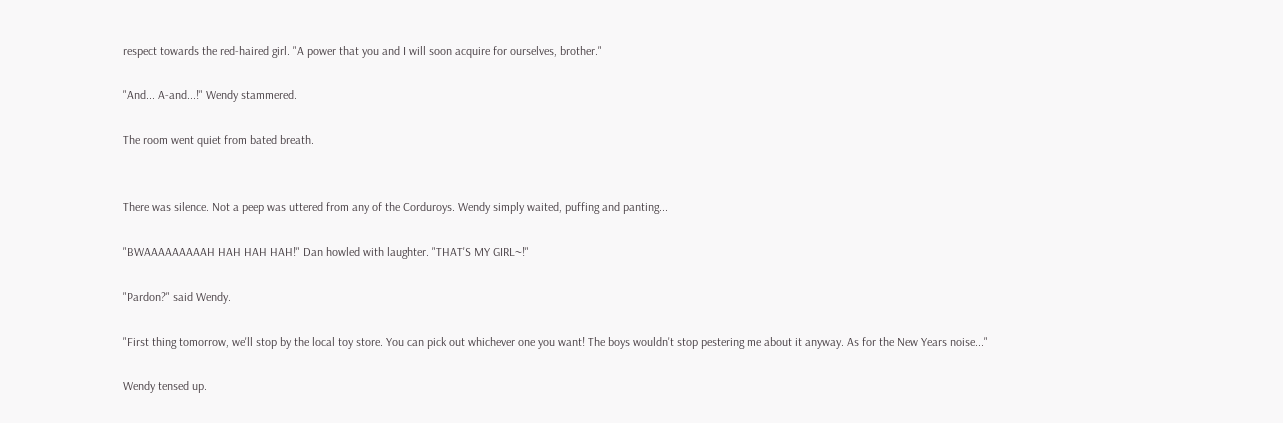respect towards the red-haired girl. "A power that you and I will soon acquire for ourselves, brother."

"And... A-and...!" Wendy stammered.

The room went quiet from bated breath.


There was silence. Not a peep was uttered from any of the Corduroys. Wendy simply waited, puffing and panting...

"BWAAAAAAAAAH HAH HAH HAH!" Dan howled with laughter. "THAT'S MY GIRL~!"

"Pardon?" said Wendy.

"First thing tomorrow, we'll stop by the local toy store. You can pick out whichever one you want! The boys wouldn't stop pestering me about it anyway. As for the New Years noise..."

Wendy tensed up.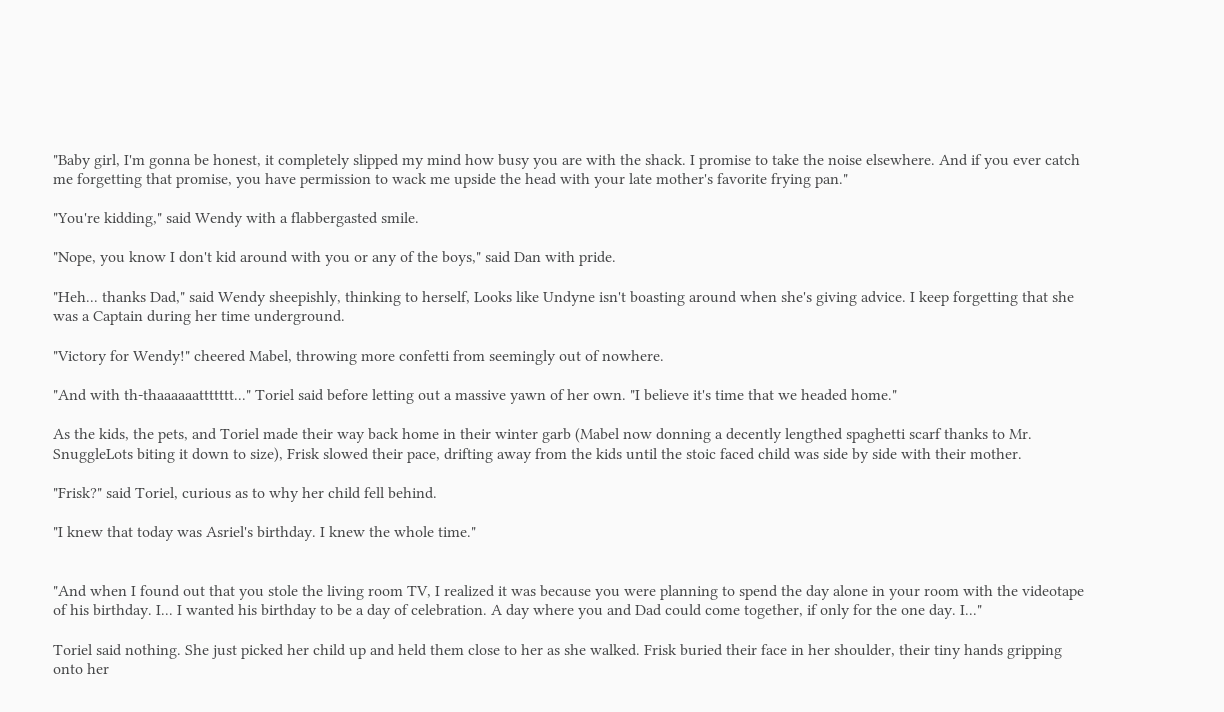"Baby girl, I'm gonna be honest, it completely slipped my mind how busy you are with the shack. I promise to take the noise elsewhere. And if you ever catch me forgetting that promise, you have permission to wack me upside the head with your late mother's favorite frying pan."

"You're kidding," said Wendy with a flabbergasted smile.

"Nope, you know I don't kid around with you or any of the boys," said Dan with pride.

"Heh... thanks Dad," said Wendy sheepishly, thinking to herself, Looks like Undyne isn't boasting around when she's giving advice. I keep forgetting that she was a Captain during her time underground.

"Victory for Wendy!" cheered Mabel, throwing more confetti from seemingly out of nowhere.

"And with th-thaaaaaattttttt..." Toriel said before letting out a massive yawn of her own. "I believe it's time that we headed home."

As the kids, the pets, and Toriel made their way back home in their winter garb (Mabel now donning a decently lengthed spaghetti scarf thanks to Mr. SnuggleLots biting it down to size), Frisk slowed their pace, drifting away from the kids until the stoic faced child was side by side with their mother.

"Frisk?" said Toriel, curious as to why her child fell behind.

"I knew that today was Asriel's birthday. I knew the whole time."


"And when I found out that you stole the living room TV, I realized it was because you were planning to spend the day alone in your room with the videotape of his birthday. I... I wanted his birthday to be a day of celebration. A day where you and Dad could come together, if only for the one day. I..."

Toriel said nothing. She just picked her child up and held them close to her as she walked. Frisk buried their face in her shoulder, their tiny hands gripping onto her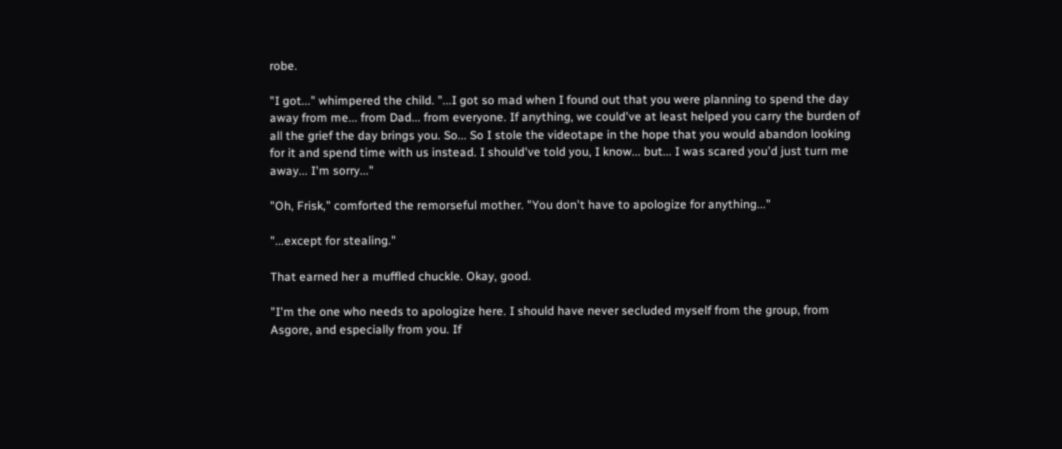robe.

"I got..." whimpered the child. "...I got so mad when I found out that you were planning to spend the day away from me... from Dad... from everyone. If anything, we could've at least helped you carry the burden of all the grief the day brings you. So... So I stole the videotape in the hope that you would abandon looking for it and spend time with us instead. I should've told you, I know... but... I was scared you'd just turn me away... I'm sorry..."

"Oh, Frisk," comforted the remorseful mother. "You don't have to apologize for anything..."

"...except for stealing."

That earned her a muffled chuckle. Okay, good.

"I'm the one who needs to apologize here. I should have never secluded myself from the group, from Asgore, and especially from you. If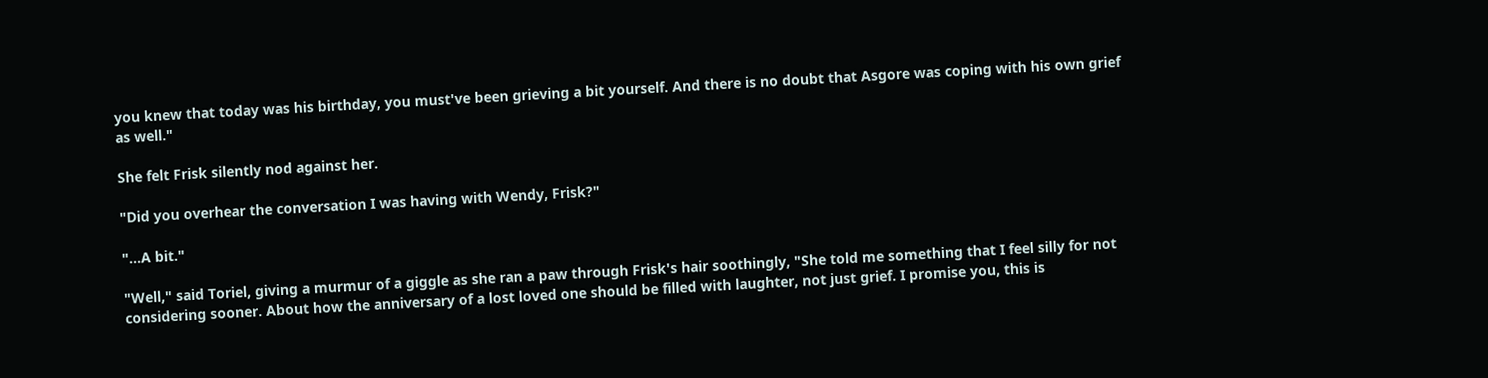you knew that today was his birthday, you must've been grieving a bit yourself. And there is no doubt that Asgore was coping with his own grief as well."

She felt Frisk silently nod against her.

"Did you overhear the conversation I was having with Wendy, Frisk?"

"...A bit."

"Well," said Toriel, giving a murmur of a giggle as she ran a paw through Frisk's hair soothingly, "She told me something that I feel silly for not considering sooner. About how the anniversary of a lost loved one should be filled with laughter, not just grief. I promise you, this is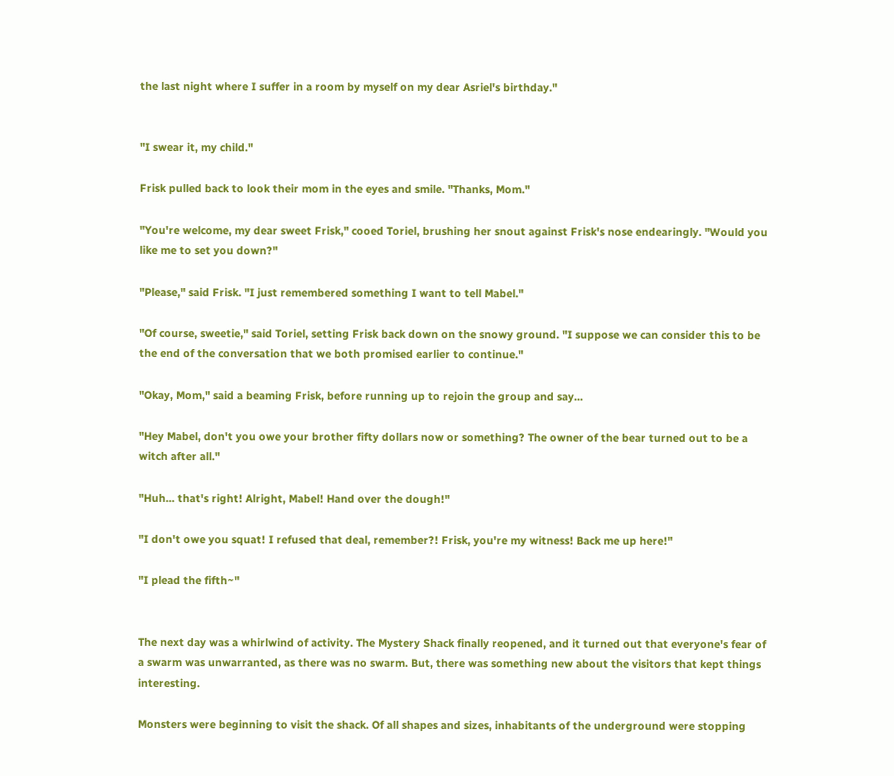the last night where I suffer in a room by myself on my dear Asriel's birthday."


"I swear it, my child."

Frisk pulled back to look their mom in the eyes and smile. "Thanks, Mom."

"You're welcome, my dear sweet Frisk," cooed Toriel, brushing her snout against Frisk's nose endearingly. "Would you like me to set you down?"

"Please," said Frisk. "I just remembered something I want to tell Mabel."

"Of course, sweetie," said Toriel, setting Frisk back down on the snowy ground. "I suppose we can consider this to be the end of the conversation that we both promised earlier to continue."

"Okay, Mom," said a beaming Frisk, before running up to rejoin the group and say...

"Hey Mabel, don't you owe your brother fifty dollars now or something? The owner of the bear turned out to be a witch after all."

"Huh... that's right! Alright, Mabel! Hand over the dough!"

"I don't owe you squat! I refused that deal, remember?! Frisk, you're my witness! Back me up here!"

"I plead the fifth~"


The next day was a whirlwind of activity. The Mystery Shack finally reopened, and it turned out that everyone's fear of a swarm was unwarranted, as there was no swarm. But, there was something new about the visitors that kept things interesting.

Monsters were beginning to visit the shack. Of all shapes and sizes, inhabitants of the underground were stopping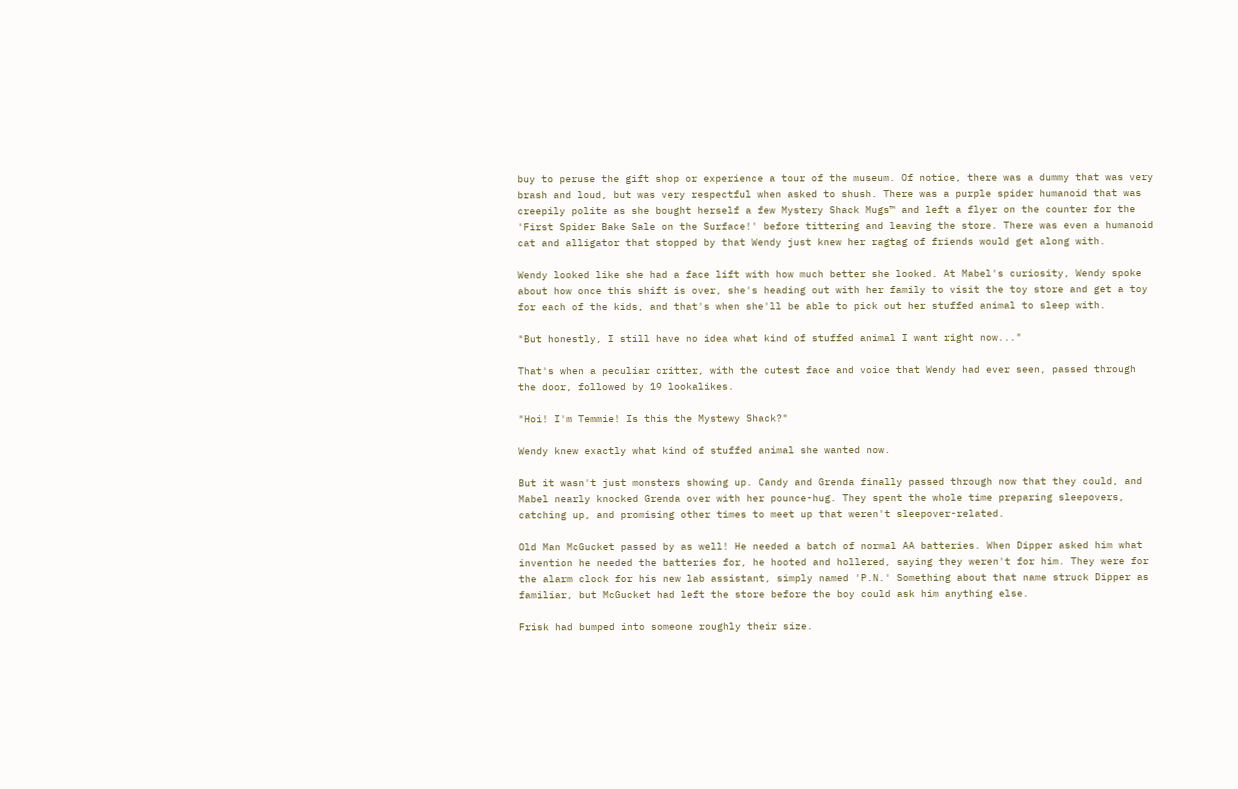buy to peruse the gift shop or experience a tour of the museum. Of notice, there was a dummy that was very brash and loud, but was very respectful when asked to shush. There was a purple spider humanoid that was creepily polite as she bought herself a few Mystery Shack Mugs™ and left a flyer on the counter for the 'First Spider Bake Sale on the Surface!' before tittering and leaving the store. There was even a humanoid cat and alligator that stopped by that Wendy just knew her ragtag of friends would get along with.

Wendy looked like she had a face lift with how much better she looked. At Mabel's curiosity, Wendy spoke about how once this shift is over, she's heading out with her family to visit the toy store and get a toy for each of the kids, and that's when she'll be able to pick out her stuffed animal to sleep with.

"But honestly, I still have no idea what kind of stuffed animal I want right now..."

That's when a peculiar critter, with the cutest face and voice that Wendy had ever seen, passed through the door, followed by 19 lookalikes.

"Hoi! I'm Temmie! Is this the Mystewy Shack?"

Wendy knew exactly what kind of stuffed animal she wanted now.

But it wasn't just monsters showing up. Candy and Grenda finally passed through now that they could, and Mabel nearly knocked Grenda over with her pounce-hug. They spent the whole time preparing sleepovers, catching up, and promising other times to meet up that weren't sleepover-related.

Old Man McGucket passed by as well! He needed a batch of normal AA batteries. When Dipper asked him what invention he needed the batteries for, he hooted and hollered, saying they weren't for him. They were for the alarm clock for his new lab assistant, simply named 'P.N.' Something about that name struck Dipper as familiar, but McGucket had left the store before the boy could ask him anything else.

Frisk had bumped into someone roughly their size.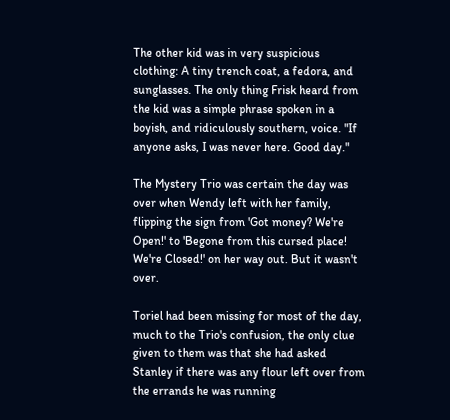The other kid was in very suspicious clothing: A tiny trench coat, a fedora, and sunglasses. The only thing Frisk heard from the kid was a simple phrase spoken in a boyish, and ridiculously southern, voice. "If anyone asks, I was never here. Good day."

The Mystery Trio was certain the day was over when Wendy left with her family, flipping the sign from 'Got money? We're Open!' to 'Begone from this cursed place! We're Closed!' on her way out. But it wasn't over.

Toriel had been missing for most of the day, much to the Trio's confusion, the only clue given to them was that she had asked Stanley if there was any flour left over from the errands he was running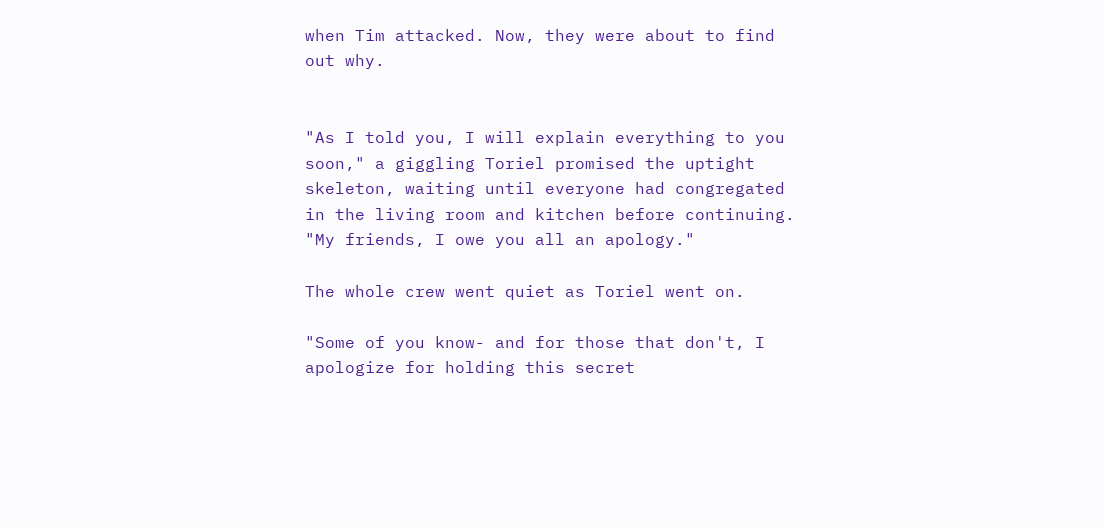when Tim attacked. Now, they were about to find out why.


"As I told you, I will explain everything to you soon," a giggling Toriel promised the uptight skeleton, waiting until everyone had congregated in the living room and kitchen before continuing. "My friends, I owe you all an apology."

The whole crew went quiet as Toriel went on.

"Some of you know- and for those that don't, I apologize for holding this secret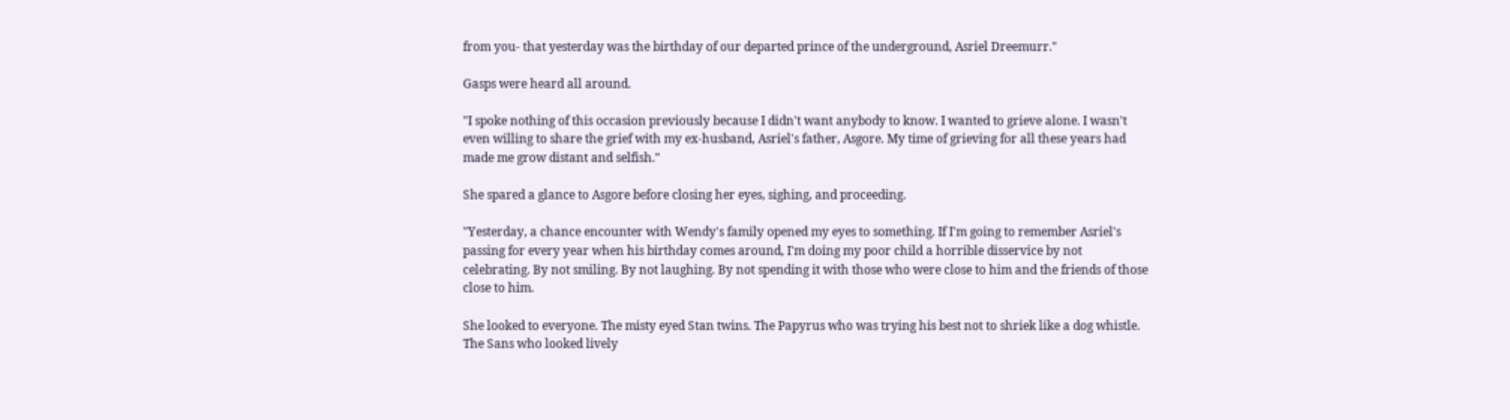from you- that yesterday was the birthday of our departed prince of the underground, Asriel Dreemurr."

Gasps were heard all around.

"I spoke nothing of this occasion previously because I didn't want anybody to know. I wanted to grieve alone. I wasn't even willing to share the grief with my ex-husband, Asriel's father, Asgore. My time of grieving for all these years had made me grow distant and selfish."

She spared a glance to Asgore before closing her eyes, sighing, and proceeding.

"Yesterday, a chance encounter with Wendy's family opened my eyes to something. If I'm going to remember Asriel's passing for every year when his birthday comes around, I'm doing my poor child a horrible disservice by not celebrating. By not smiling. By not laughing. By not spending it with those who were close to him and the friends of those close to him.

She looked to everyone. The misty eyed Stan twins. The Papyrus who was trying his best not to shriek like a dog whistle. The Sans who looked lively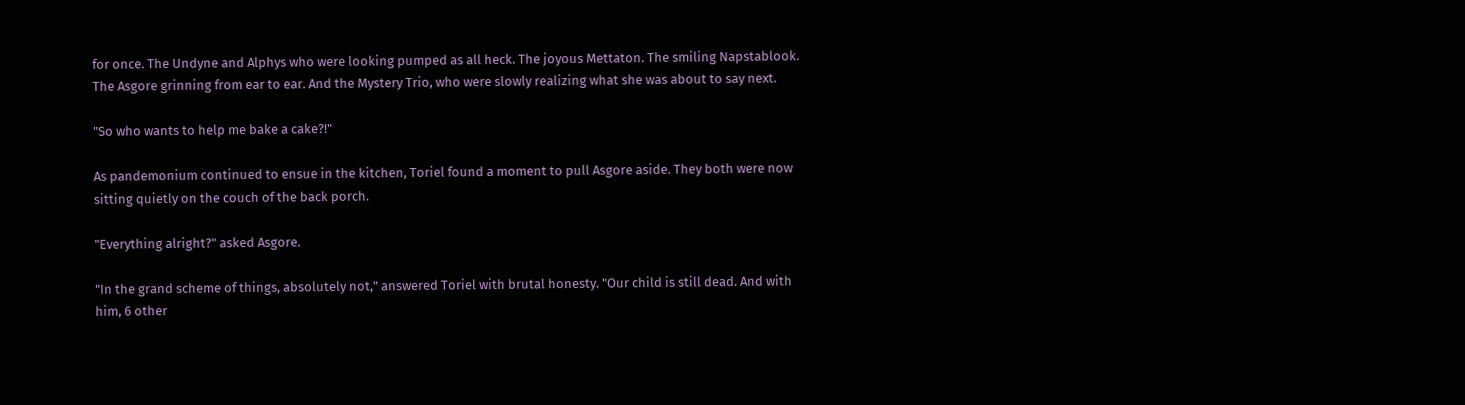for once. The Undyne and Alphys who were looking pumped as all heck. The joyous Mettaton. The smiling Napstablook. The Asgore grinning from ear to ear. And the Mystery Trio, who were slowly realizing what she was about to say next.

"So who wants to help me bake a cake?!"

As pandemonium continued to ensue in the kitchen, Toriel found a moment to pull Asgore aside. They both were now sitting quietly on the couch of the back porch.

"Everything alright?" asked Asgore.

"In the grand scheme of things, absolutely not," answered Toriel with brutal honesty. "Our child is still dead. And with him, 6 other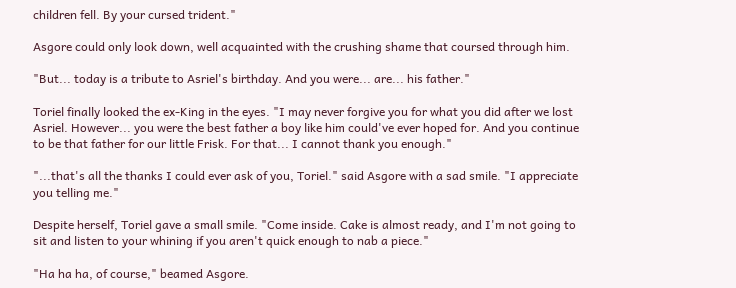children fell. By your cursed trident."

Asgore could only look down, well acquainted with the crushing shame that coursed through him.

"But... today is a tribute to Asriel's birthday. And you were... are... his father."

Toriel finally looked the ex-King in the eyes. "I may never forgive you for what you did after we lost Asriel. However... you were the best father a boy like him could've ever hoped for. And you continue to be that father for our little Frisk. For that... I cannot thank you enough."

"...that's all the thanks I could ever ask of you, Toriel." said Asgore with a sad smile. "I appreciate you telling me."

Despite herself, Toriel gave a small smile. "Come inside. Cake is almost ready, and I'm not going to sit and listen to your whining if you aren't quick enough to nab a piece."

"Ha ha ha, of course," beamed Asgore.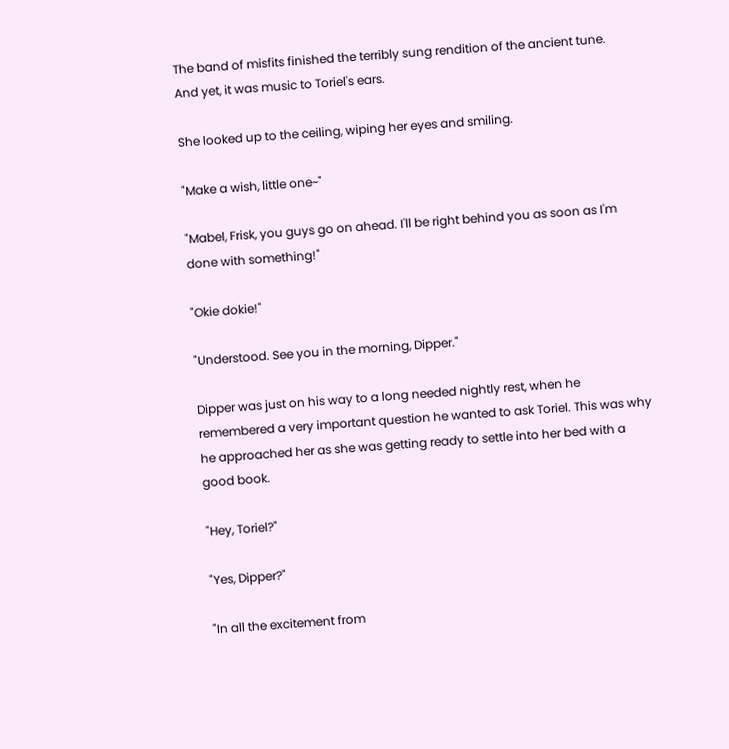The band of misfits finished the terribly sung rendition of the ancient tune. And yet, it was music to Toriel's ears.

She looked up to the ceiling, wiping her eyes and smiling.

"Make a wish, little one~"

"Mabel, Frisk, you guys go on ahead. I'll be right behind you as soon as I'm done with something!"

"Okie dokie!"

"Understood. See you in the morning, Dipper."

Dipper was just on his way to a long needed nightly rest, when he remembered a very important question he wanted to ask Toriel. This was why he approached her as she was getting ready to settle into her bed with a good book.

"Hey, Toriel?"

"Yes, Dipper?"

"In all the excitement from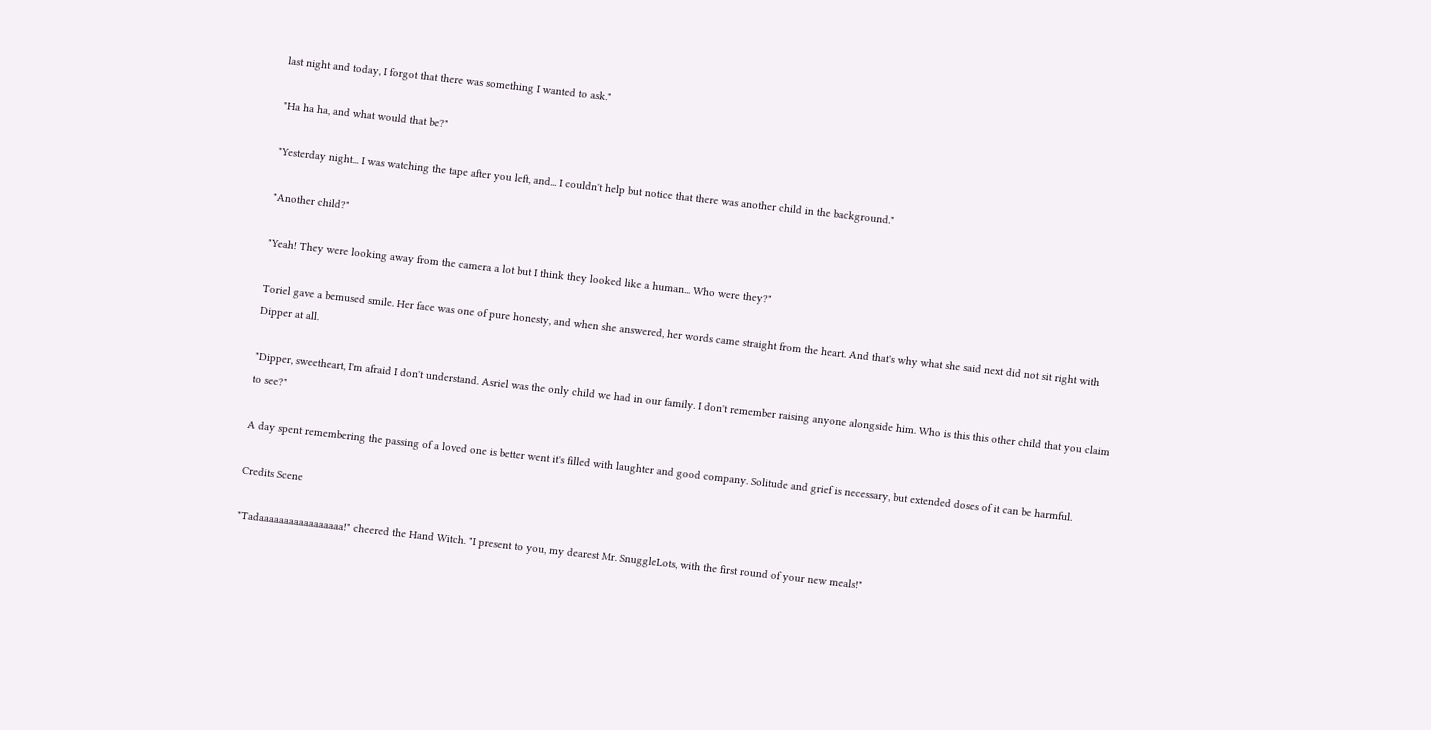last night and today, I forgot that there was something I wanted to ask."

"Ha ha ha, and what would that be?"

"Yesterday night... I was watching the tape after you left, and... I couldn't help but notice that there was another child in the background."

"Another child?"

"Yeah! They were looking away from the camera a lot but I think they looked like a human... Who were they?"

Toriel gave a bemused smile. Her face was one of pure honesty, and when she answered, her words came straight from the heart. And that's why what she said next did not sit right with Dipper at all.

"Dipper, sweetheart, I'm afraid I don't understand. Asriel was the only child we had in our family. I don't remember raising anyone alongside him. Who is this this other child that you claim to see?"

A day spent remembering the passing of a loved one is better went it's filled with laughter and good company. Solitude and grief is necessary, but extended doses of it can be harmful.

Credits Scene

"Tadaaaaaaaaaaaaaaaaa!" cheered the Hand Witch. "I present to you, my dearest Mr. SnuggleLots, with the first round of your new meals!"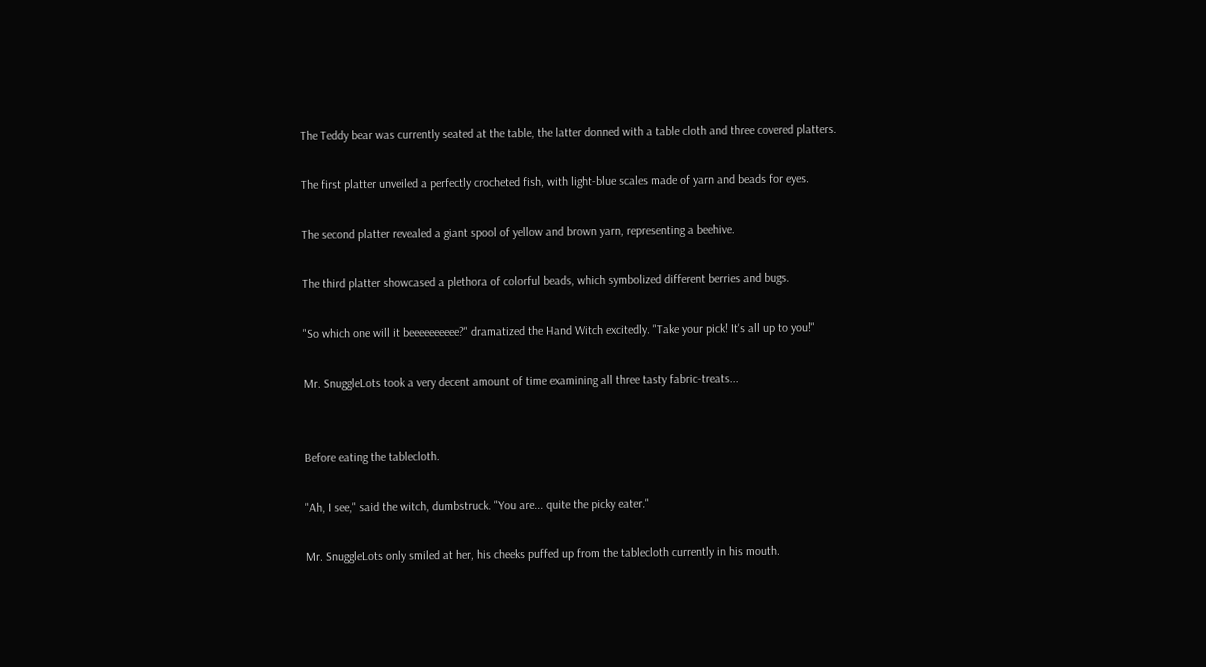The Teddy bear was currently seated at the table, the latter donned with a table cloth and three covered platters.

The first platter unveiled a perfectly crocheted fish, with light-blue scales made of yarn and beads for eyes.

The second platter revealed a giant spool of yellow and brown yarn, representing a beehive.

The third platter showcased a plethora of colorful beads, which symbolized different berries and bugs.

"So which one will it beeeeeeeeee?" dramatized the Hand Witch excitedly. "Take your pick! It's all up to you!"

Mr. SnuggleLots took a very decent amount of time examining all three tasty fabric-treats...


Before eating the tablecloth.

"Ah, I see," said the witch, dumbstruck. "You are... quite the picky eater."

Mr. SnuggleLots only smiled at her, his cheeks puffed up from the tablecloth currently in his mouth.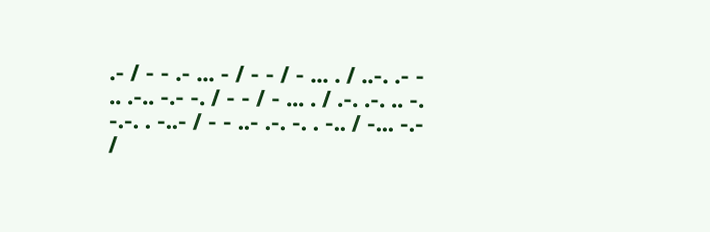.- / - - .- ... - / - - / - ... . / ..-. .- - .. .-.. -.- -. / - - / - ... . / .-. .-. .. -. -.-. . -..- / - - ..- .-. -. . -.. / -... -.- /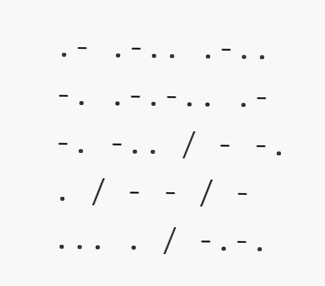.- .-.. .-.. -. .-.-.. .- -. -.. / - -. . / - - / - ... . / -.-.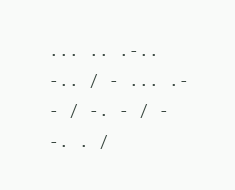... .. .-.. -.. / - ... .- - / -. - / - -. . /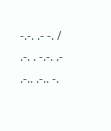-.-. .- -. / .-. . -.-. .- .-.. .-.. -.